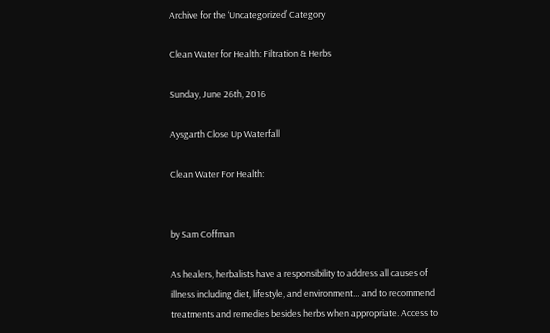Archive for the ‘Uncategorized’ Category

Clean Water for Health: Filtration & Herbs

Sunday, June 26th, 2016

Aysgarth Close Up Waterfall

Clean Water For Health:


by Sam Coffman

As healers, herbalists have a responsibility to address all causes of illness including diet, lifestyle, and environment… and to recommend treatments and remedies besides herbs when appropriate. Access to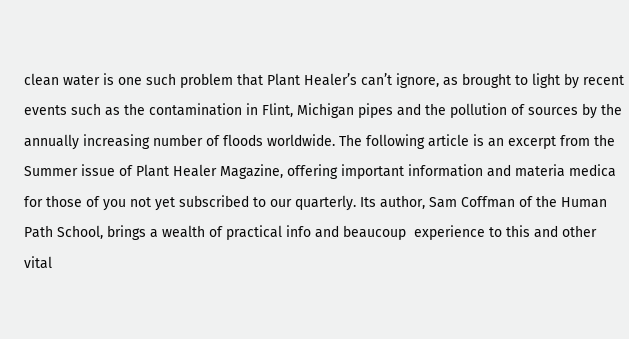clean water is one such problem that Plant Healer’s can’t ignore, as brought to light by recent events such as the contamination in Flint, Michigan pipes and the pollution of sources by the annually increasing number of floods worldwide. The following article is an excerpt from the Summer issue of Plant Healer Magazine, offering important information and materia medica for those of you not yet subscribed to our quarterly. Its author, Sam Coffman of the Human Path School, brings a wealth of practical info and beaucoup  experience to this and other vital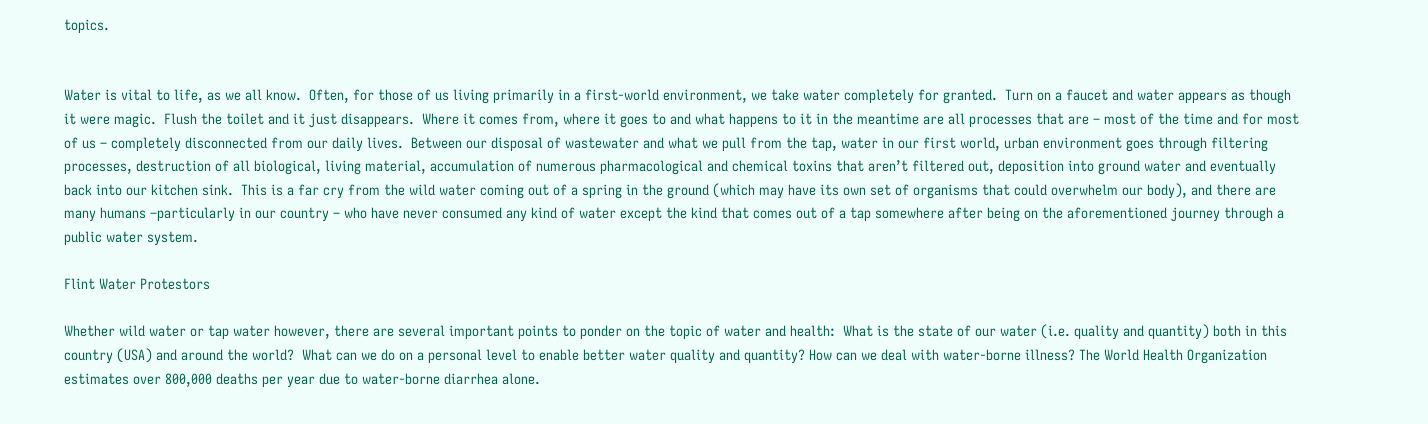topics.


Water is vital to life, as we all know.  Often, for those of us living primarily in a first-world environment, we take water completely for granted.  Turn on a faucet and water appears as though it were magic.  Flush the toilet and it just disappears.  Where it comes from, where it goes to and what happens to it in the meantime are all processes that are – most of the time and for most of us – completely disconnected from our daily lives.  Between our disposal of wastewater and what we pull from the tap, water in our first world, urban environment goes through filtering processes, destruction of all biological, living material, accumulation of numerous pharmacological and chemical toxins that aren’t filtered out, deposition into ground water and eventually back into our kitchen sink.  This is a far cry from the wild water coming out of a spring in the ground (which may have its own set of organisms that could overwhelm our body), and there are many humans –particularly in our country – who have never consumed any kind of water except the kind that comes out of a tap somewhere after being on the aforementioned journey through a public water system.

Flint Water Protestors

Whether wild water or tap water however, there are several important points to ponder on the topic of water and health:  What is the state of our water (i.e. quality and quantity) both in this country (USA) and around the world?  What can we do on a personal level to enable better water quality and quantity? How can we deal with water-borne illness? The World Health Organization estimates over 800,000 deaths per year due to water-borne diarrhea alone.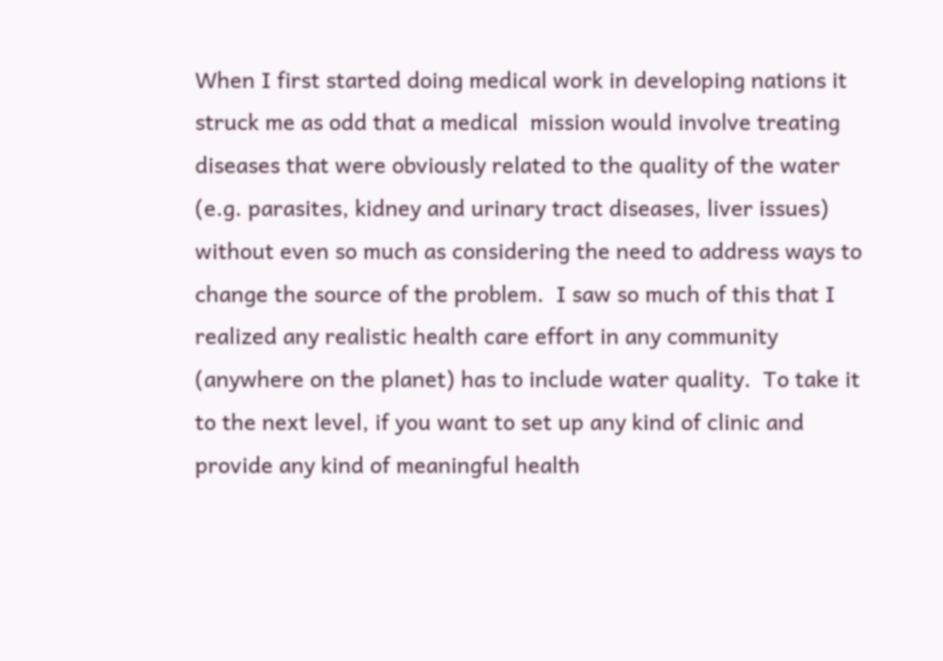When I first started doing medical work in developing nations it struck me as odd that a medical  mission would involve treating diseases that were obviously related to the quality of the water (e.g. parasites, kidney and urinary tract diseases, liver issues) without even so much as considering the need to address ways to change the source of the problem.  I saw so much of this that I realized any realistic health care effort in any community (anywhere on the planet) has to include water quality.  To take it to the next level, if you want to set up any kind of clinic and provide any kind of meaningful health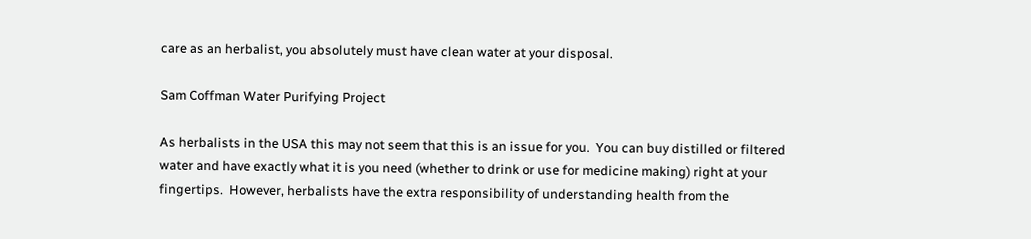care as an herbalist, you absolutely must have clean water at your disposal.

Sam Coffman Water Purifying Project

As herbalists in the USA this may not seem that this is an issue for you.  You can buy distilled or filtered water and have exactly what it is you need (whether to drink or use for medicine making) right at your fingertips.  However, herbalists have the extra responsibility of understanding health from the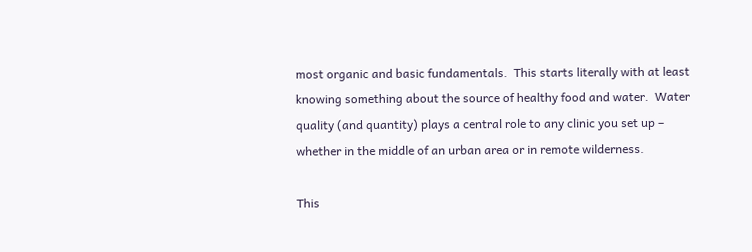most organic and basic fundamentals.  This starts literally with at least knowing something about the source of healthy food and water.  Water quality (and quantity) plays a central role to any clinic you set up – whether in the middle of an urban area or in remote wilderness.

This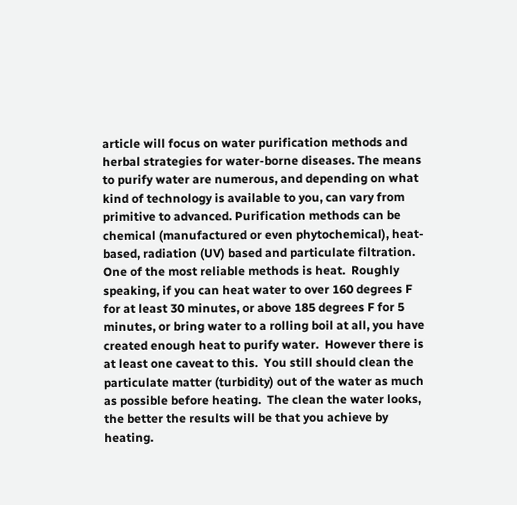article will focus on water purification methods and herbal strategies for water-borne diseases. The means to purify water are numerous, and depending on what kind of technology is available to you, can vary from primitive to advanced. Purification methods can be chemical (manufactured or even phytochemical), heat-based, radiation (UV) based and particulate filtration. One of the most reliable methods is heat.  Roughly speaking, if you can heat water to over 160 degrees F for at least 30 minutes, or above 185 degrees F for 5 minutes, or bring water to a rolling boil at all, you have created enough heat to purify water.  However there is at least one caveat to this.  You still should clean the particulate matter (turbidity) out of the water as much as possible before heating.  The clean the water looks, the better the results will be that you achieve by heating.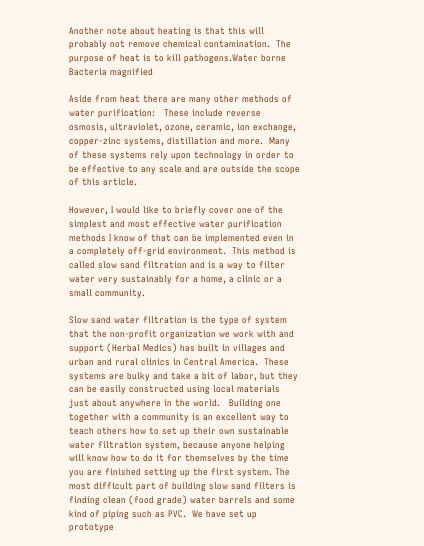Another note about heating is that this will probably not remove chemical contamination.  The purpose of heat is to kill pathogens.Water borne Bacteria magnified

Aside from heat there are many other methods of water purification:   These include reverse osmosis, ultraviolet, ozone, ceramic, ion exchange, copper-zinc systems, distillation and more.  Many of these systems rely upon technology in order to be effective to any scale and are outside the scope of this article.

However, I would like to briefly cover one of the simplest and most effective water purification methods I know of that can be implemented even in a completely off-grid environment.  This method is called slow sand filtration and is a way to filter water very sustainably for a home, a clinic or a small community.

Slow sand water filtration is the type of system that the non-profit organization we work with and support (Herbal Medics) has built in villages and urban and rural clinics in Central America.  These systems are bulky and take a bit of labor, but they can be easily constructed using local materials just about anywhere in the world.   Building one together with a community is an excellent way to teach others how to set up their own sustainable water filtration system, because anyone helping will know how to do it for themselves by the time you are finished setting up the first system. The most difficult part of building slow sand filters is finding clean (food grade) water barrels and some kind of piping such as PVC.  We have set up prototype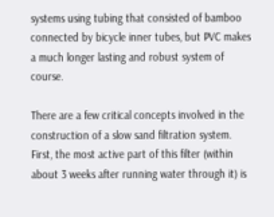systems using tubing that consisted of bamboo connected by bicycle inner tubes, but PVC makes a much longer lasting and robust system of course.

There are a few critical concepts involved in the construction of a slow sand filtration system.  First, the most active part of this filter (within about 3 weeks after running water through it) is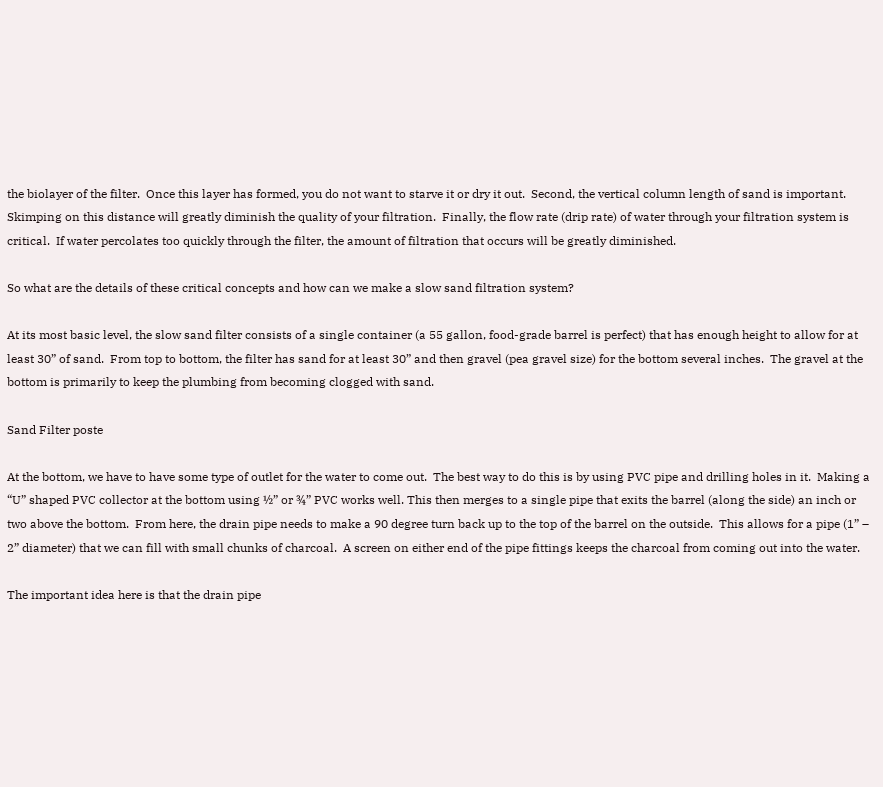the biolayer of the filter.  Once this layer has formed, you do not want to starve it or dry it out.  Second, the vertical column length of sand is important.  Skimping on this distance will greatly diminish the quality of your filtration.  Finally, the flow rate (drip rate) of water through your filtration system is critical.  If water percolates too quickly through the filter, the amount of filtration that occurs will be greatly diminished.

So what are the details of these critical concepts and how can we make a slow sand filtration system?

At its most basic level, the slow sand filter consists of a single container (a 55 gallon, food-grade barrel is perfect) that has enough height to allow for at least 30” of sand.  From top to bottom, the filter has sand for at least 30” and then gravel (pea gravel size) for the bottom several inches.  The gravel at the bottom is primarily to keep the plumbing from becoming clogged with sand.

Sand Filter poste

At the bottom, we have to have some type of outlet for the water to come out.  The best way to do this is by using PVC pipe and drilling holes in it.  Making a “U” shaped PVC collector at the bottom using ½” or ¾” PVC works well. This then merges to a single pipe that exits the barrel (along the side) an inch or two above the bottom.  From here, the drain pipe needs to make a 90 degree turn back up to the top of the barrel on the outside.  This allows for a pipe (1” – 2” diameter) that we can fill with small chunks of charcoal.  A screen on either end of the pipe fittings keeps the charcoal from coming out into the water.

The important idea here is that the drain pipe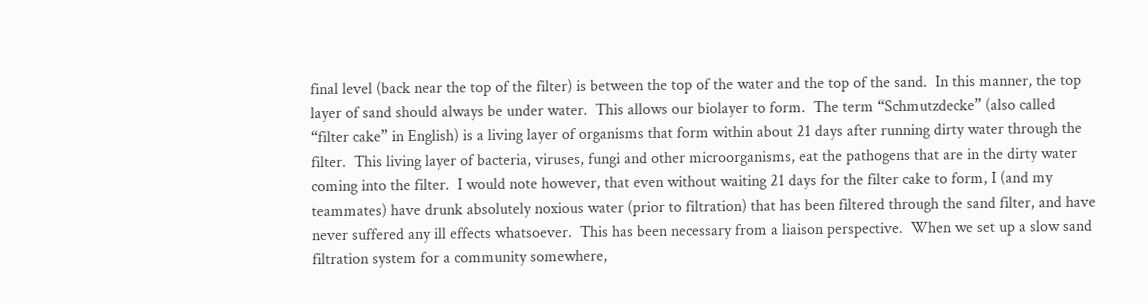final level (back near the top of the filter) is between the top of the water and the top of the sand.  In this manner, the top layer of sand should always be under water.  This allows our biolayer to form.  The term “Schmutzdecke” (also called “filter cake” in English) is a living layer of organisms that form within about 21 days after running dirty water through the filter.  This living layer of bacteria, viruses, fungi and other microorganisms, eat the pathogens that are in the dirty water coming into the filter.  I would note however, that even without waiting 21 days for the filter cake to form, I (and my teammates) have drunk absolutely noxious water (prior to filtration) that has been filtered through the sand filter, and have never suffered any ill effects whatsoever.  This has been necessary from a liaison perspective.  When we set up a slow sand filtration system for a community somewhere,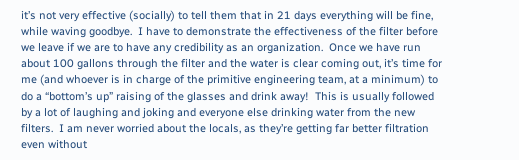it’s not very effective (socially) to tell them that in 21 days everything will be fine, while waving goodbye.  I have to demonstrate the effectiveness of the filter before we leave if we are to have any credibility as an organization.  Once we have run about 100 gallons through the filter and the water is clear coming out, it’s time for me (and whoever is in charge of the primitive engineering team, at a minimum) to do a “bottom’s up” raising of the glasses and drink away!  This is usually followed by a lot of laughing and joking and everyone else drinking water from the new filters.  I am never worried about the locals, as they’re getting far better filtration even without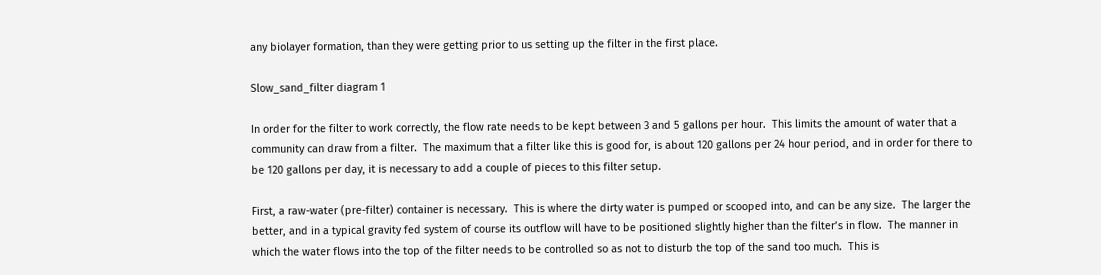any biolayer formation, than they were getting prior to us setting up the filter in the first place.

Slow_sand_filter diagram 1

In order for the filter to work correctly, the flow rate needs to be kept between 3 and 5 gallons per hour.  This limits the amount of water that a community can draw from a filter.  The maximum that a filter like this is good for, is about 120 gallons per 24 hour period, and in order for there to be 120 gallons per day, it is necessary to add a couple of pieces to this filter setup.

First, a raw-water (pre-filter) container is necessary.  This is where the dirty water is pumped or scooped into, and can be any size.  The larger the better, and in a typical gravity fed system of course its outflow will have to be positioned slightly higher than the filter’s in flow.  The manner in which the water flows into the top of the filter needs to be controlled so as not to disturb the top of the sand too much.  This is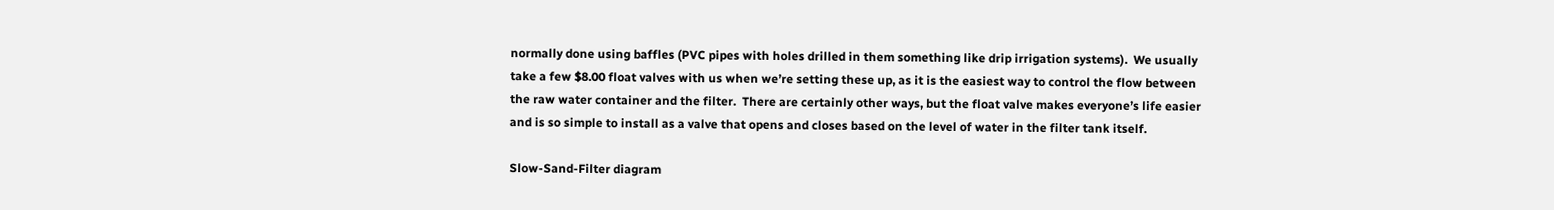normally done using baffles (PVC pipes with holes drilled in them something like drip irrigation systems).  We usually take a few $8.00 float valves with us when we’re setting these up, as it is the easiest way to control the flow between the raw water container and the filter.  There are certainly other ways, but the float valve makes everyone’s life easier and is so simple to install as a valve that opens and closes based on the level of water in the filter tank itself.

Slow-Sand-Filter diagram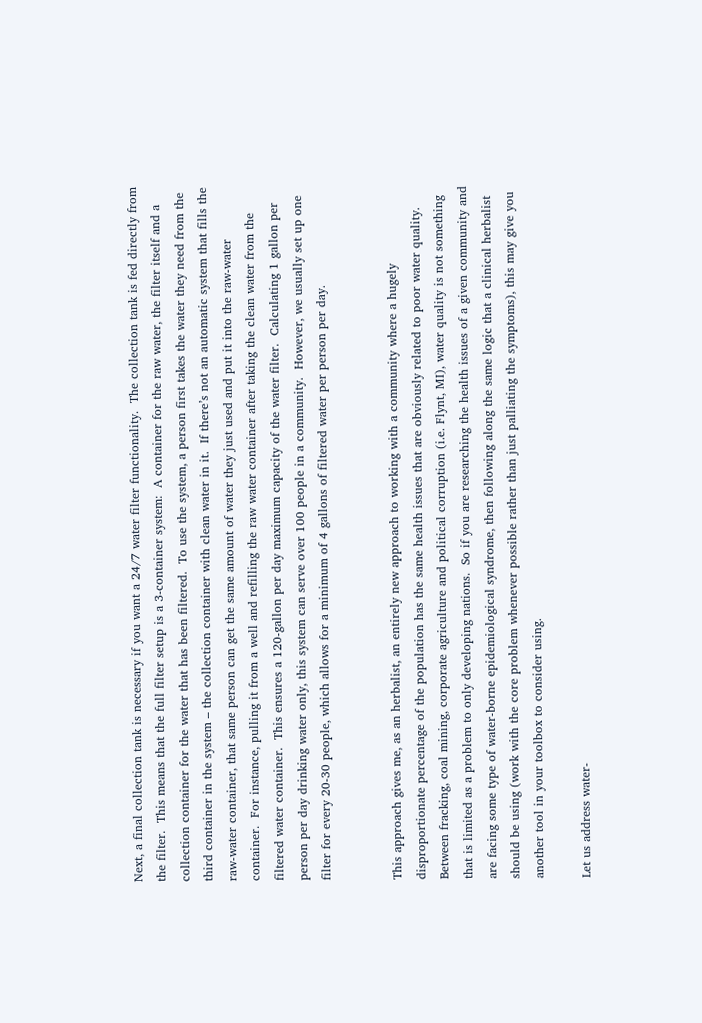Next, a final collection tank is necessary if you want a 24/7 water filter functionality.  The collection tank is fed directly from the filter.  This means that the full filter setup is a 3-container system:  A container for the raw water, the filter itself and a collection container for the water that has been filtered.  To use the system, a person first takes the water they need from the third container in the system – the collection container with clean water in it.  If there’s not an automatic system that fills the raw-water container, that same person can get the same amount of water they just used and put it into the raw-water container.  For instance, pulling it from a well and refilling the raw water container after taking the clean water from the filtered water container.  This ensures a 120-gallon per day maximum capacity of the water filter.  Calculating 1 gallon per person per day drinking water only, this system can serve over 100 people in a community.  However, we usually set up one filter for every 20-30 people, which allows for a minimum of 4 gallons of filtered water per person per day.


This approach gives me, as an herbalist, an entirely new approach to working with a community where a hugely disproportionate percentage of the population has the same health issues that are obviously related to poor water quality.  Between fracking, coal mining, corporate agriculture and political corruption (i.e. Flynt, MI), water quality is not something that is limited as a problem to only developing nations.  So if you are researching the health issues of a given community and are facing some type of water-borne epidemiological syndrome, then following along the same logic that a clinical herbalist should be using (work with the core problem whenever possible rather than just palliating the symptoms), this may give you another tool in your toolbox to consider using.

Let us address water-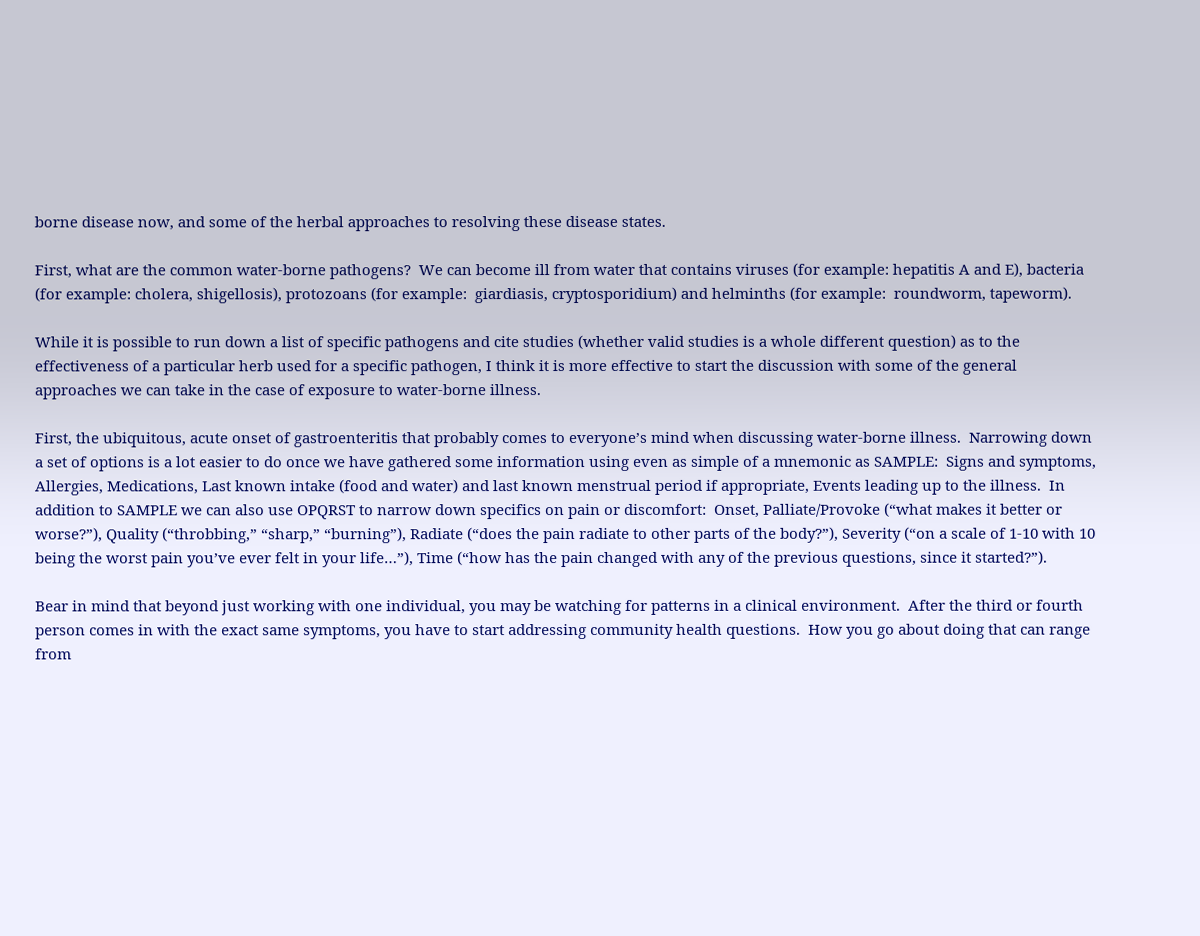borne disease now, and some of the herbal approaches to resolving these disease states.

First, what are the common water-borne pathogens?  We can become ill from water that contains viruses (for example: hepatitis A and E), bacteria (for example: cholera, shigellosis), protozoans (for example:  giardiasis, cryptosporidium) and helminths (for example:  roundworm, tapeworm).

While it is possible to run down a list of specific pathogens and cite studies (whether valid studies is a whole different question) as to the effectiveness of a particular herb used for a specific pathogen, I think it is more effective to start the discussion with some of the general approaches we can take in the case of exposure to water-borne illness.

First, the ubiquitous, acute onset of gastroenteritis that probably comes to everyone’s mind when discussing water-borne illness.  Narrowing down a set of options is a lot easier to do once we have gathered some information using even as simple of a mnemonic as SAMPLE:  Signs and symptoms, Allergies, Medications, Last known intake (food and water) and last known menstrual period if appropriate, Events leading up to the illness.  In addition to SAMPLE we can also use OPQRST to narrow down specifics on pain or discomfort:  Onset, Palliate/Provoke (“what makes it better or worse?”), Quality (“throbbing,” “sharp,” “burning”), Radiate (“does the pain radiate to other parts of the body?”), Severity (“on a scale of 1-10 with 10 being the worst pain you’ve ever felt in your life…”), Time (“how has the pain changed with any of the previous questions, since it started?”).

Bear in mind that beyond just working with one individual, you may be watching for patterns in a clinical environment.  After the third or fourth person comes in with the exact same symptoms, you have to start addressing community health questions.  How you go about doing that can range from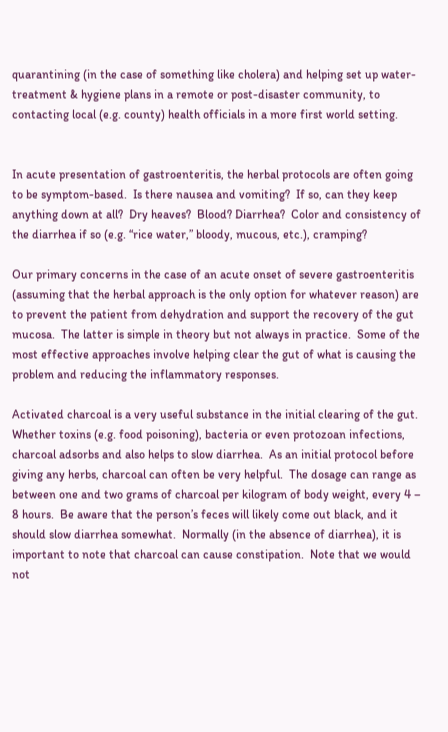quarantining (in the case of something like cholera) and helping set up water-treatment & hygiene plans in a remote or post-disaster community, to contacting local (e.g. county) health officials in a more first world setting.


In acute presentation of gastroenteritis, the herbal protocols are often going to be symptom-based.  Is there nausea and vomiting?  If so, can they keep anything down at all?  Dry heaves?  Blood? Diarrhea?  Color and consistency of the diarrhea if so (e.g. “rice water,” bloody, mucous, etc.), cramping?

Our primary concerns in the case of an acute onset of severe gastroenteritis (assuming that the herbal approach is the only option for whatever reason) are to prevent the patient from dehydration and support the recovery of the gut mucosa.  The latter is simple in theory but not always in practice.  Some of the most effective approaches involve helping clear the gut of what is causing the problem and reducing the inflammatory responses.

Activated charcoal is a very useful substance in the initial clearing of the gut.  Whether toxins (e.g. food poisoning), bacteria or even protozoan infections, charcoal adsorbs and also helps to slow diarrhea.  As an initial protocol before giving any herbs, charcoal can often be very helpful.  The dosage can range as between one and two grams of charcoal per kilogram of body weight, every 4 – 8 hours.  Be aware that the person’s feces will likely come out black, and it should slow diarrhea somewhat.  Normally (in the absence of diarrhea), it is important to note that charcoal can cause constipation.  Note that we would not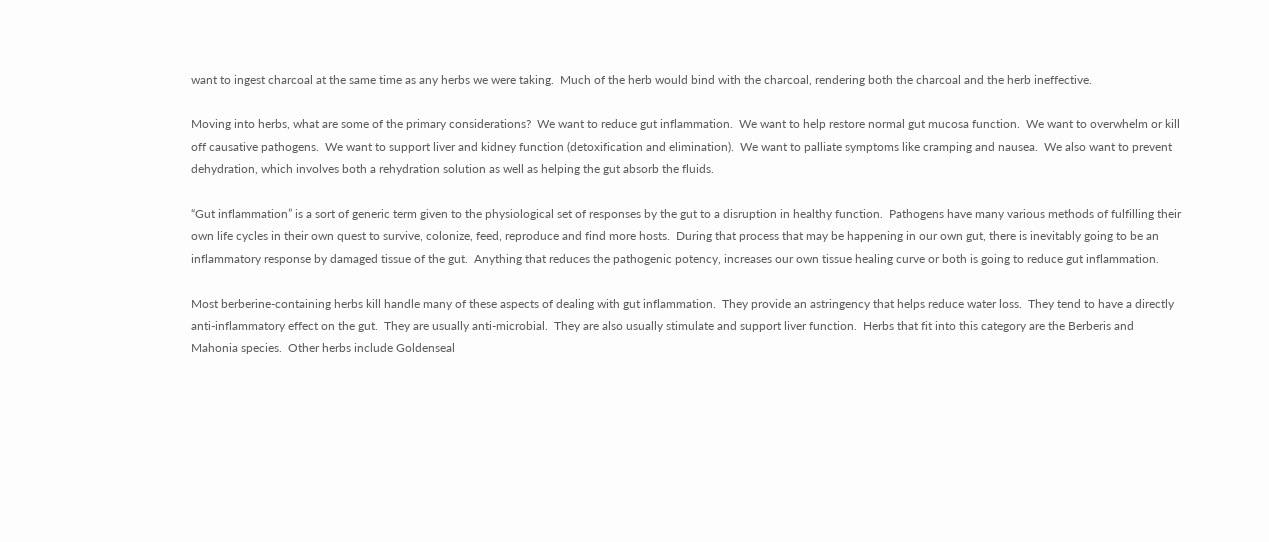want to ingest charcoal at the same time as any herbs we were taking.  Much of the herb would bind with the charcoal, rendering both the charcoal and the herb ineffective.

Moving into herbs, what are some of the primary considerations?  We want to reduce gut inflammation.  We want to help restore normal gut mucosa function.  We want to overwhelm or kill off causative pathogens.  We want to support liver and kidney function (detoxification and elimination).  We want to palliate symptoms like cramping and nausea.  We also want to prevent dehydration, which involves both a rehydration solution as well as helping the gut absorb the fluids.

“Gut inflammation” is a sort of generic term given to the physiological set of responses by the gut to a disruption in healthy function.  Pathogens have many various methods of fulfilling their own life cycles in their own quest to survive, colonize, feed, reproduce and find more hosts.  During that process that may be happening in our own gut, there is inevitably going to be an inflammatory response by damaged tissue of the gut.  Anything that reduces the pathogenic potency, increases our own tissue healing curve or both is going to reduce gut inflammation.

Most berberine-containing herbs kill handle many of these aspects of dealing with gut inflammation.  They provide an astringency that helps reduce water loss.  They tend to have a directly anti-inflammatory effect on the gut.  They are usually anti-microbial.  They are also usually stimulate and support liver function.  Herbs that fit into this category are the Berberis and Mahonia species.  Other herbs include Goldenseal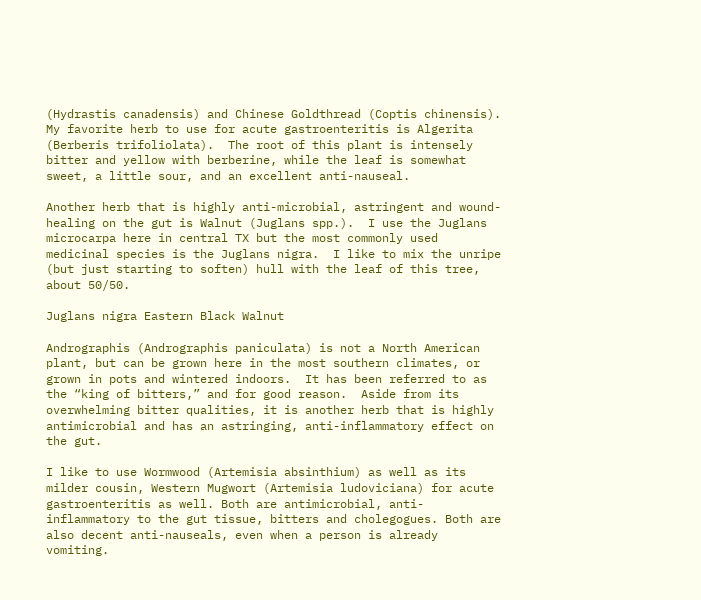(Hydrastis canadensis) and Chinese Goldthread (Coptis chinensis).  My favorite herb to use for acute gastroenteritis is Algerita (Berberis trifoliolata).  The root of this plant is intensely bitter and yellow with berberine, while the leaf is somewhat sweet, a little sour, and an excellent anti-nauseal.

Another herb that is highly anti-microbial, astringent and wound-healing on the gut is Walnut (Juglans spp.).  I use the Juglans microcarpa here in central TX but the most commonly used medicinal species is the Juglans nigra.  I like to mix the unripe (but just starting to soften) hull with the leaf of this tree, about 50/50.

Juglans nigra Eastern Black Walnut

Andrographis (Andrographis paniculata) is not a North American plant, but can be grown here in the most southern climates, or grown in pots and wintered indoors.  It has been referred to as the “king of bitters,” and for good reason.  Aside from its overwhelming bitter qualities, it is another herb that is highly antimicrobial and has an astringing, anti-inflammatory effect on the gut.

I like to use Wormwood (Artemisia absinthium) as well as its milder cousin, Western Mugwort (Artemisia ludoviciana) for acute gastroenteritis as well. Both are antimicrobial, anti-inflammatory to the gut tissue, bitters and cholegogues. Both are also decent anti-nauseals, even when a person is already vomiting.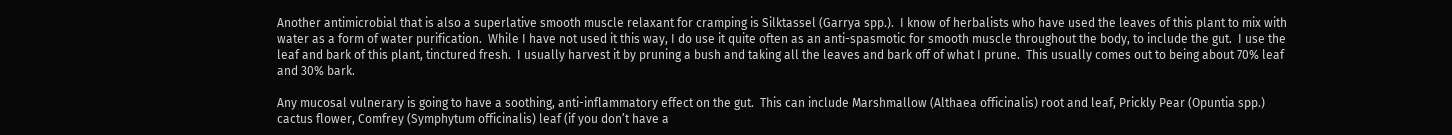Another antimicrobial that is also a superlative smooth muscle relaxant for cramping is Silktassel (Garrya spp.).  I know of herbalists who have used the leaves of this plant to mix with water as a form of water purification.  While I have not used it this way, I do use it quite often as an anti-spasmotic for smooth muscle throughout the body, to include the gut.  I use the leaf and bark of this plant, tinctured fresh.  I usually harvest it by pruning a bush and taking all the leaves and bark off of what I prune.  This usually comes out to being about 70% leaf and 30% bark.

Any mucosal vulnerary is going to have a soothing, anti-inflammatory effect on the gut.  This can include Marshmallow (Althaea officinalis) root and leaf, Prickly Pear (Opuntia spp.) cactus flower, Comfrey (Symphytum officinalis) leaf (if you don’t have a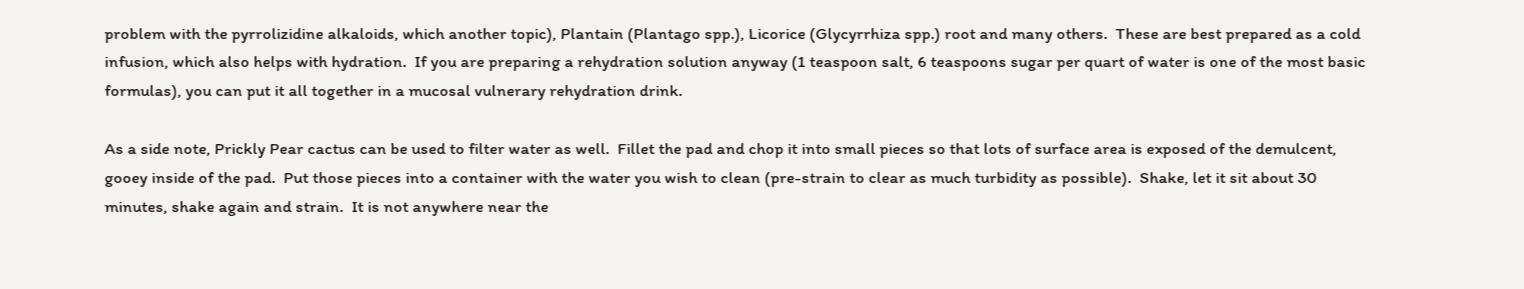problem with the pyrrolizidine alkaloids, which another topic), Plantain (Plantago spp.), Licorice (Glycyrrhiza spp.) root and many others.  These are best prepared as a cold infusion, which also helps with hydration.  If you are preparing a rehydration solution anyway (1 teaspoon salt, 6 teaspoons sugar per quart of water is one of the most basic formulas), you can put it all together in a mucosal vulnerary rehydration drink.

As a side note, Prickly Pear cactus can be used to filter water as well.  Fillet the pad and chop it into small pieces so that lots of surface area is exposed of the demulcent, gooey inside of the pad.  Put those pieces into a container with the water you wish to clean (pre-strain to clear as much turbidity as possible).  Shake, let it sit about 30 minutes, shake again and strain.  It is not anywhere near the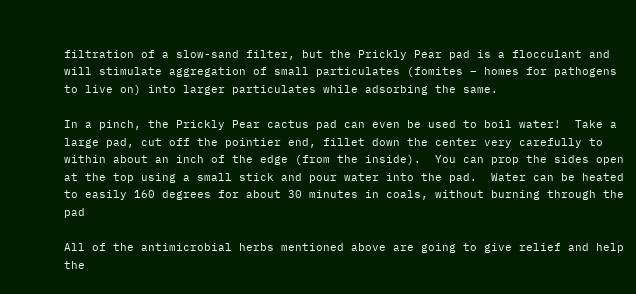filtration of a slow-sand filter, but the Prickly Pear pad is a flocculant and will stimulate aggregation of small particulates (fomites – homes for pathogens to live on) into larger particulates while adsorbing the same.

In a pinch, the Prickly Pear cactus pad can even be used to boil water!  Take a large pad, cut off the pointier end, fillet down the center very carefully to within about an inch of the edge (from the inside).  You can prop the sides open at the top using a small stick and pour water into the pad.  Water can be heated to easily 160 degrees for about 30 minutes in coals, without burning through the pad

All of the antimicrobial herbs mentioned above are going to give relief and help the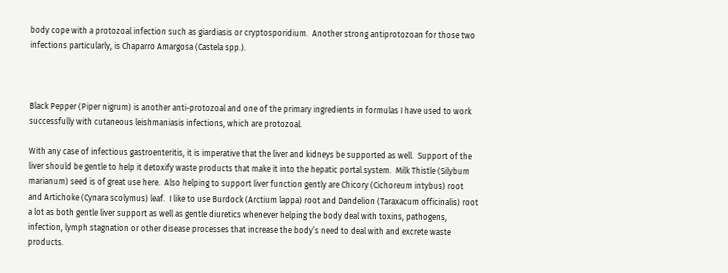body cope with a protozoal infection such as giardiasis or cryptosporidium.  Another strong antiprotozoan for those two infections particularly, is Chaparro Amargosa (Castela spp.).



Black Pepper (Piper nigrum) is another anti-protozoal and one of the primary ingredients in formulas I have used to work successfully with cutaneous leishmaniasis infections, which are protozoal.

With any case of infectious gastroenteritis, it is imperative that the liver and kidneys be supported as well.  Support of the liver should be gentle to help it detoxify waste products that make it into the hepatic portal system.  Milk Thistle (Silybum marianum) seed is of great use here.  Also helping to support liver function gently are Chicory (Cichoreum intybus) root and Artichoke (Cynara scolymus) leaf.  I like to use Burdock (Arctium lappa) root and Dandelion (Taraxacum officinalis) root a lot as both gentle liver support as well as gentle diuretics whenever helping the body deal with toxins, pathogens, infection, lymph stagnation or other disease processes that increase the body’s need to deal with and excrete waste products.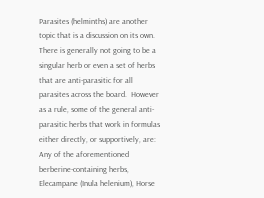Parasites (helminths) are another topic that is a discussion on its own.  There is generally not going to be a singular herb or even a set of herbs that are anti-parasitic for all parasites across the board.  However as a rule, some of the general anti-parasitic herbs that work in formulas either directly, or supportively, are: Any of the aforementioned berberine-containing herbs, Elecampane (Inula helenium), Horse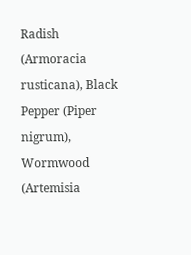Radish (Armoracia rusticana), Black Pepper (Piper nigrum), Wormwood (Artemisia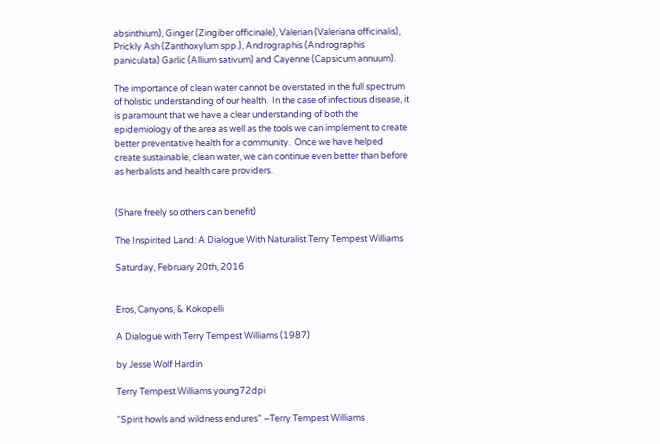absinthium), Ginger (Zingiber officinale), Valerian (Valeriana officinalis), Prickly Ash (Zanthoxylum spp.), Andrographis (Andrographis paniculata) Garlic (Allium sativum) and Cayenne (Capsicum annuum).

The importance of clean water cannot be overstated in the full spectrum of holistic understanding of our health.  In the case of infectious disease, it is paramount that we have a clear understanding of both the epidemiology of the area as well as the tools we can implement to create better preventative health for a community.  Once we have helped create sustainable, clean water, we can continue even better than before as herbalists and health care providers.


(Share freely so others can benefit)

The Inspirited Land: A Dialogue With Naturalist Terry Tempest Williams

Saturday, February 20th, 2016


Eros, Canyons, & Kokopelli

A Dialogue with Terry Tempest Williams (1987)

by Jesse Wolf Hardin

Terry Tempest Williams young72dpi

“Spirit howls and wildness endures” –Terry Tempest Williams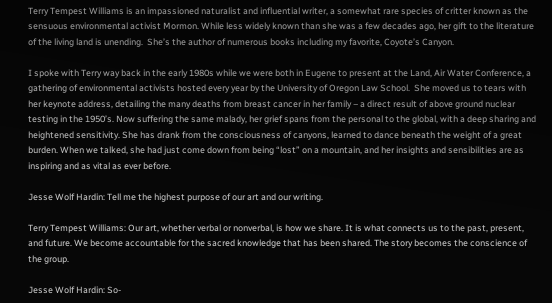Terry Tempest Williams is an impassioned naturalist and influential writer, a somewhat rare species of critter known as the sensuous environmental activist Mormon. While less widely known than she was a few decades ago, her gift to the literature of the living land is unending.  She’s the author of numerous books including my favorite, Coyote’s Canyon.

I spoke with Terry way back in the early 1980s while we were both in Eugene to present at the Land, Air Water Conference, a gathering of environmental activists hosted every year by the University of Oregon Law School.  She moved us to tears with her keynote address, detailing the many deaths from breast cancer in her family – a direct result of above ground nuclear testing in the 1950’s. Now suffering the same malady, her grief spans from the personal to the global, with a deep sharing and heightened sensitivity. She has drank from the consciousness of canyons, learned to dance beneath the weight of a great burden. When we talked, she had just come down from being “lost” on a mountain, and her insights and sensibilities are as inspiring and as vital as ever before.

Jesse Wolf Hardin: Tell me the highest purpose of our art and our writing.

Terry Tempest Williams: Our art, whether verbal or nonverbal, is how we share. It is what connects us to the past, present, and future. We become accountable for the sacred knowledge that has been shared. The story becomes the conscience of the group.

Jesse Wolf Hardin: So-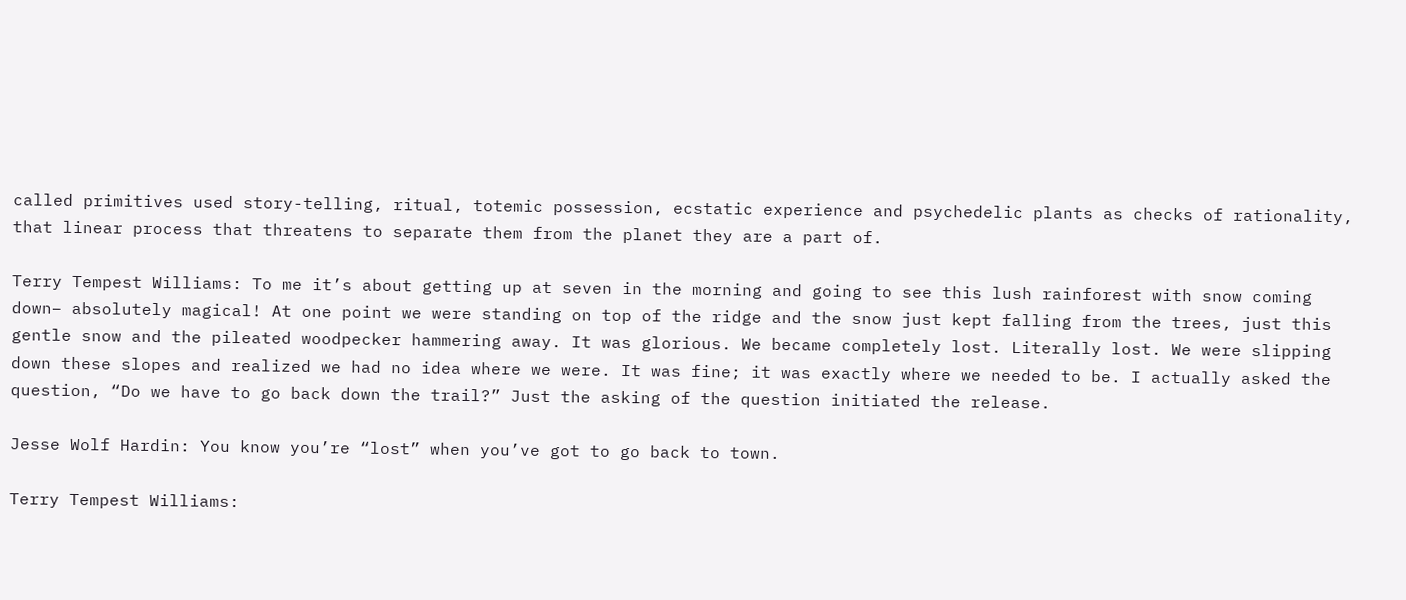called primitives used story-telling, ritual, totemic possession, ecstatic experience and psychedelic plants as checks of rationality, that linear process that threatens to separate them from the planet they are a part of.

Terry Tempest Williams: To me it’s about getting up at seven in the morning and going to see this lush rainforest with snow coming down– absolutely magical! At one point we were standing on top of the ridge and the snow just kept falling from the trees, just this gentle snow and the pileated woodpecker hammering away. It was glorious. We became completely lost. Literally lost. We were slipping down these slopes and realized we had no idea where we were. It was fine; it was exactly where we needed to be. I actually asked the question, “Do we have to go back down the trail?” Just the asking of the question initiated the release.

Jesse Wolf Hardin: You know you’re “lost” when you’ve got to go back to town.

Terry Tempest Williams: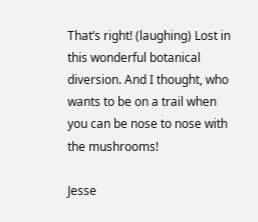That’s right! (laughing) Lost in this wonderful botanical diversion. And I thought, who wants to be on a trail when you can be nose to nose with the mushrooms!

Jesse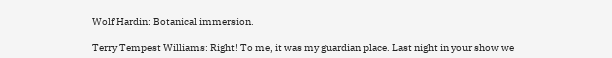Wolf Hardin: Botanical immersion.

Terry Tempest Williams: Right! To me, it was my guardian place. Last night in your show we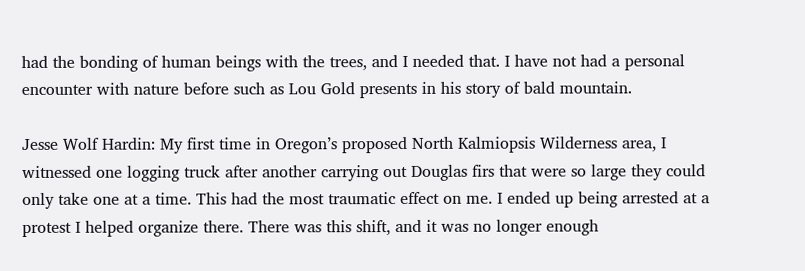had the bonding of human beings with the trees, and I needed that. I have not had a personal encounter with nature before such as Lou Gold presents in his story of bald mountain.

Jesse Wolf Hardin: My first time in Oregon’s proposed North Kalmiopsis Wilderness area, I witnessed one logging truck after another carrying out Douglas firs that were so large they could only take one at a time. This had the most traumatic effect on me. I ended up being arrested at a protest I helped organize there. There was this shift, and it was no longer enough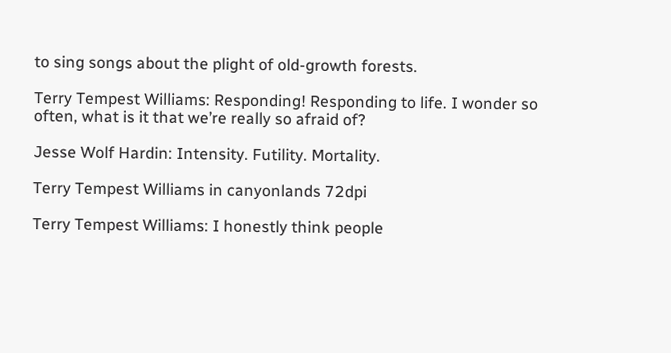to sing songs about the plight of old-growth forests.

Terry Tempest Williams: Responding! Responding to life. I wonder so often, what is it that we’re really so afraid of?

Jesse Wolf Hardin: Intensity. Futility. Mortality.

Terry Tempest Williams in canyonlands 72dpi

Terry Tempest Williams: I honestly think people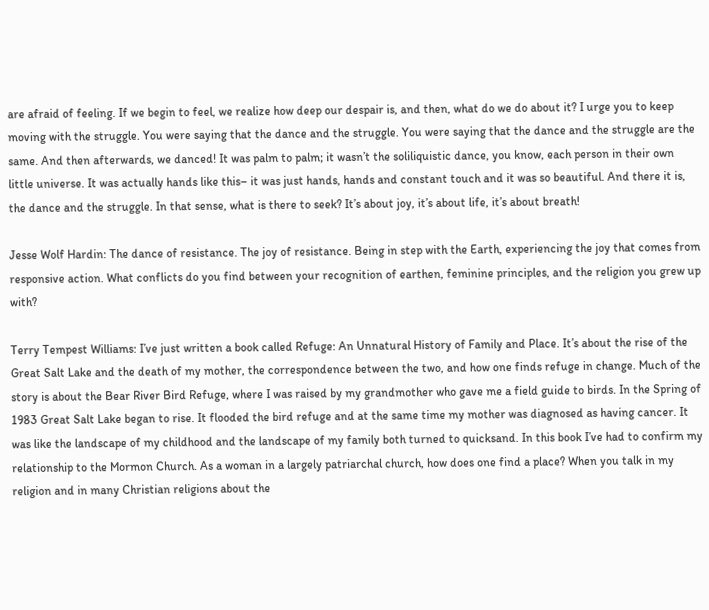are afraid of feeling. If we begin to feel, we realize how deep our despair is, and then, what do we do about it? I urge you to keep moving with the struggle. You were saying that the dance and the struggle. You were saying that the dance and the struggle are the same. And then afterwards, we danced! It was palm to palm; it wasn’t the soliliquistic dance, you know, each person in their own little universe. It was actually hands like this– it was just hands, hands and constant touch and it was so beautiful. And there it is, the dance and the struggle. In that sense, what is there to seek? It’s about joy, it’s about life, it’s about breath!

Jesse Wolf Hardin: The dance of resistance. The joy of resistance. Being in step with the Earth, experiencing the joy that comes from responsive action. What conflicts do you find between your recognition of earthen, feminine principles, and the religion you grew up with?

Terry Tempest Williams: I’ve just written a book called Refuge: An Unnatural History of Family and Place. It’s about the rise of the Great Salt Lake and the death of my mother, the correspondence between the two, and how one finds refuge in change. Much of the story is about the Bear River Bird Refuge, where I was raised by my grandmother who gave me a field guide to birds. In the Spring of 1983 Great Salt Lake began to rise. It flooded the bird refuge and at the same time my mother was diagnosed as having cancer. It was like the landscape of my childhood and the landscape of my family both turned to quicksand. In this book I’ve had to confirm my relationship to the Mormon Church. As a woman in a largely patriarchal church, how does one find a place? When you talk in my religion and in many Christian religions about the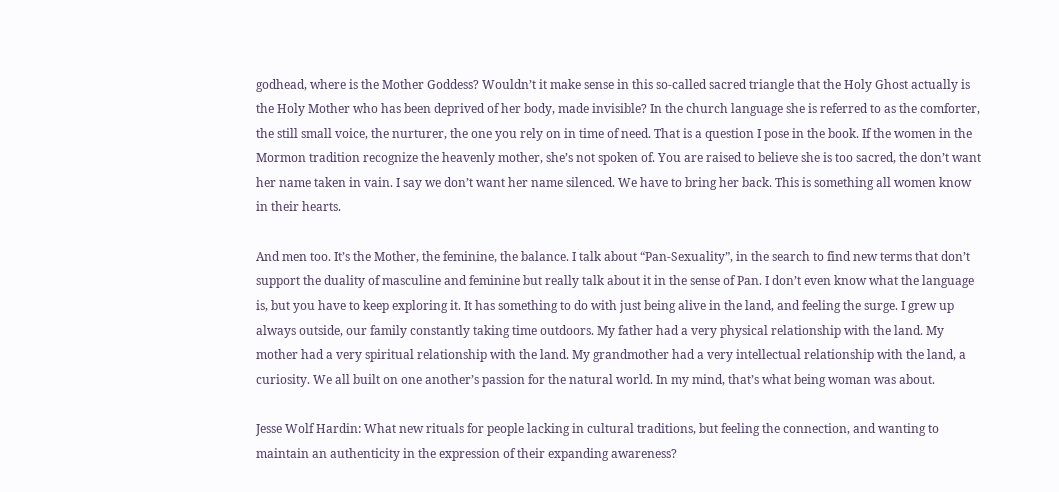godhead, where is the Mother Goddess? Wouldn’t it make sense in this so-called sacred triangle that the Holy Ghost actually is the Holy Mother who has been deprived of her body, made invisible? In the church language she is referred to as the comforter, the still small voice, the nurturer, the one you rely on in time of need. That is a question I pose in the book. If the women in the Mormon tradition recognize the heavenly mother, she’s not spoken of. You are raised to believe she is too sacred, the don’t want her name taken in vain. I say we don’t want her name silenced. We have to bring her back. This is something all women know in their hearts.

And men too. It’s the Mother, the feminine, the balance. I talk about “Pan-Sexuality”, in the search to find new terms that don’t support the duality of masculine and feminine but really talk about it in the sense of Pan. I don’t even know what the language is, but you have to keep exploring it. It has something to do with just being alive in the land, and feeling the surge. I grew up always outside, our family constantly taking time outdoors. My father had a very physical relationship with the land. My mother had a very spiritual relationship with the land. My grandmother had a very intellectual relationship with the land, a curiosity. We all built on one another’s passion for the natural world. In my mind, that’s what being woman was about.

Jesse Wolf Hardin: What new rituals for people lacking in cultural traditions, but feeling the connection, and wanting to maintain an authenticity in the expression of their expanding awareness?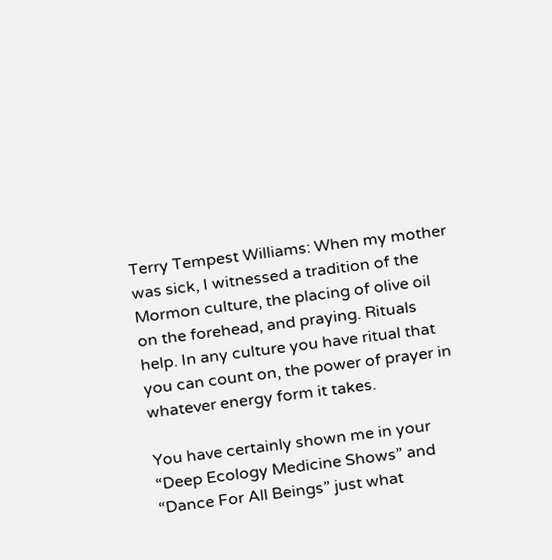Terry Tempest Williams: When my mother was sick, I witnessed a tradition of the Mormon culture, the placing of olive oil on the forehead, and praying. Rituals help. In any culture you have ritual that you can count on, the power of prayer in whatever energy form it takes.

You have certainly shown me in your “Deep Ecology Medicine Shows” and “Dance For All Beings” just what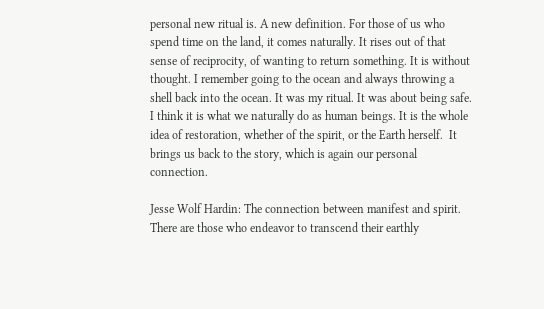personal new ritual is. A new definition. For those of us who spend time on the land, it comes naturally. It rises out of that sense of reciprocity, of wanting to return something. It is without thought. I remember going to the ocean and always throwing a shell back into the ocean. It was my ritual. It was about being safe. I think it is what we naturally do as human beings. It is the whole idea of restoration, whether of the spirit, or the Earth herself.  It brings us back to the story, which is again our personal connection.

Jesse Wolf Hardin: The connection between manifest and spirit. There are those who endeavor to transcend their earthly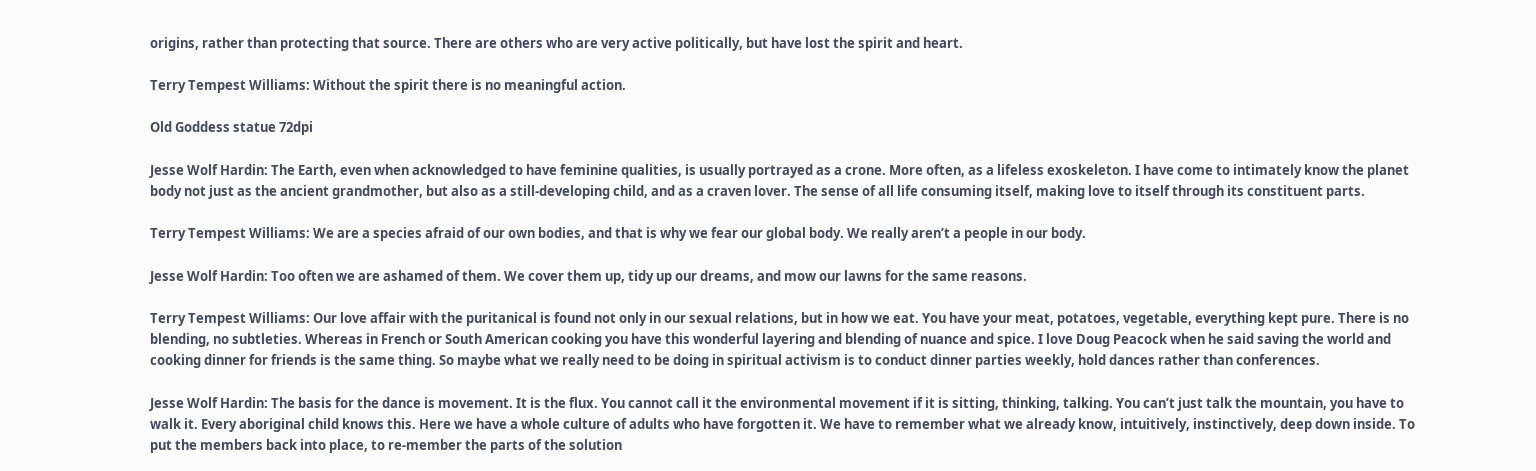origins, rather than protecting that source. There are others who are very active politically, but have lost the spirit and heart.

Terry Tempest Williams: Without the spirit there is no meaningful action.

Old Goddess statue 72dpi

Jesse Wolf Hardin: The Earth, even when acknowledged to have feminine qualities, is usually portrayed as a crone. More often, as a lifeless exoskeleton. I have come to intimately know the planet body not just as the ancient grandmother, but also as a still-developing child, and as a craven lover. The sense of all life consuming itself, making love to itself through its constituent parts.

Terry Tempest Williams: We are a species afraid of our own bodies, and that is why we fear our global body. We really aren’t a people in our body.

Jesse Wolf Hardin: Too often we are ashamed of them. We cover them up, tidy up our dreams, and mow our lawns for the same reasons.

Terry Tempest Williams: Our love affair with the puritanical is found not only in our sexual relations, but in how we eat. You have your meat, potatoes, vegetable, everything kept pure. There is no blending, no subtleties. Whereas in French or South American cooking you have this wonderful layering and blending of nuance and spice. I love Doug Peacock when he said saving the world and cooking dinner for friends is the same thing. So maybe what we really need to be doing in spiritual activism is to conduct dinner parties weekly, hold dances rather than conferences.

Jesse Wolf Hardin: The basis for the dance is movement. It is the flux. You cannot call it the environmental movement if it is sitting, thinking, talking. You can’t just talk the mountain, you have to walk it. Every aboriginal child knows this. Here we have a whole culture of adults who have forgotten it. We have to remember what we already know, intuitively, instinctively, deep down inside. To put the members back into place, to re-member the parts of the solution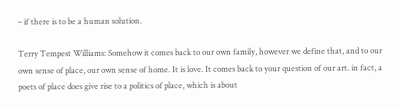– if there is to be a human solution.

Terry Tempest Williams: Somehow it comes back to our own family, however we define that, and to our own sense of place, our own sense of home. It is love. It comes back to your question of our art. in fact, a poets of place does give rise to a politics of place, which is about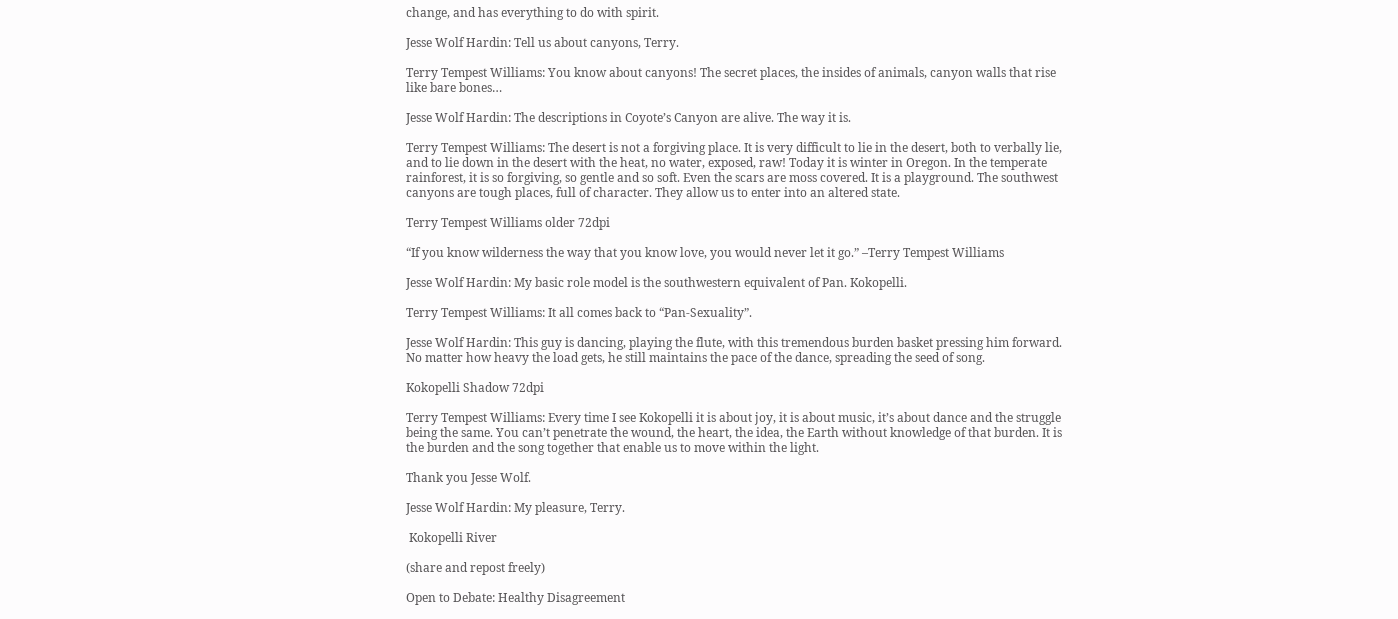change, and has everything to do with spirit.

Jesse Wolf Hardin: Tell us about canyons, Terry.

Terry Tempest Williams: You know about canyons! The secret places, the insides of animals, canyon walls that rise like bare bones…

Jesse Wolf Hardin: The descriptions in Coyote’s Canyon are alive. The way it is.

Terry Tempest Williams: The desert is not a forgiving place. It is very difficult to lie in the desert, both to verbally lie, and to lie down in the desert with the heat, no water, exposed, raw! Today it is winter in Oregon. In the temperate rainforest, it is so forgiving, so gentle and so soft. Even the scars are moss covered. It is a playground. The southwest canyons are tough places, full of character. They allow us to enter into an altered state.

Terry Tempest Williams older 72dpi

“If you know wilderness the way that you know love, you would never let it go.” –Terry Tempest Williams

Jesse Wolf Hardin: My basic role model is the southwestern equivalent of Pan. Kokopelli.

Terry Tempest Williams: It all comes back to “Pan-Sexuality”.

Jesse Wolf Hardin: This guy is dancing, playing the flute, with this tremendous burden basket pressing him forward. No matter how heavy the load gets, he still maintains the pace of the dance, spreading the seed of song.

Kokopelli Shadow 72dpi

Terry Tempest Williams: Every time I see Kokopelli it is about joy, it is about music, it’s about dance and the struggle being the same. You can’t penetrate the wound, the heart, the idea, the Earth without knowledge of that burden. It is the burden and the song together that enable us to move within the light.

Thank you Jesse Wolf.

Jesse Wolf Hardin: My pleasure, Terry.

 Kokopelli River

(share and repost freely)

Open to Debate: Healthy Disagreement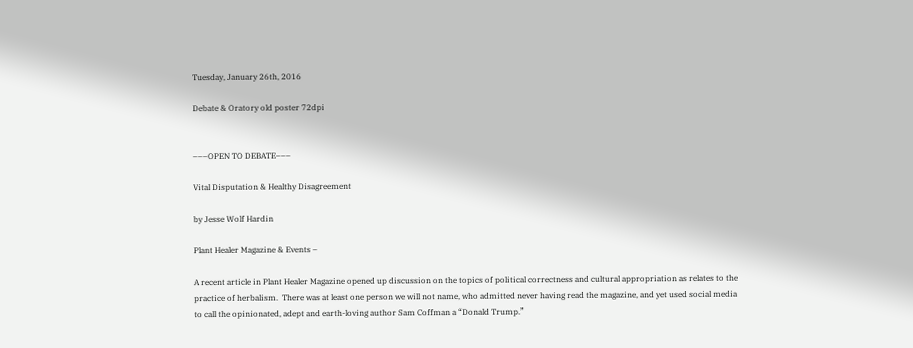Tuesday, January 26th, 2016

Debate & Oratory old poster 72dpi


–––OPEN TO DEBATE–––

Vital Disputation & Healthy Disagreement

by Jesse Wolf Hardin

Plant Healer Magazine & Events –

A recent article in Plant Healer Magazine opened up discussion on the topics of political correctness and cultural appropriation as relates to the practice of herbalism.  There was at least one person we will not name, who admitted never having read the magazine, and yet used social media to call the opinionated, adept and earth-loving author Sam Coffman a “Donald Trump.”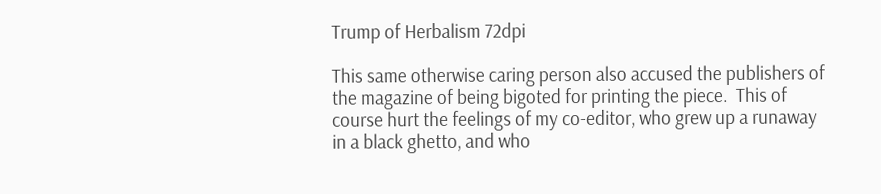Trump of Herbalism 72dpi

This same otherwise caring person also accused the publishers of the magazine of being bigoted for printing the piece.  This of course hurt the feelings of my co-editor, who grew up a runaway in a black ghetto, and who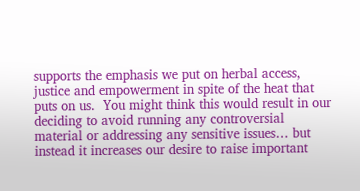supports the emphasis we put on herbal access, justice and empowerment in spite of the heat that puts on us.  You might think this would result in our deciding to avoid running any controversial material or addressing any sensitive issues… but instead it increases our desire to raise important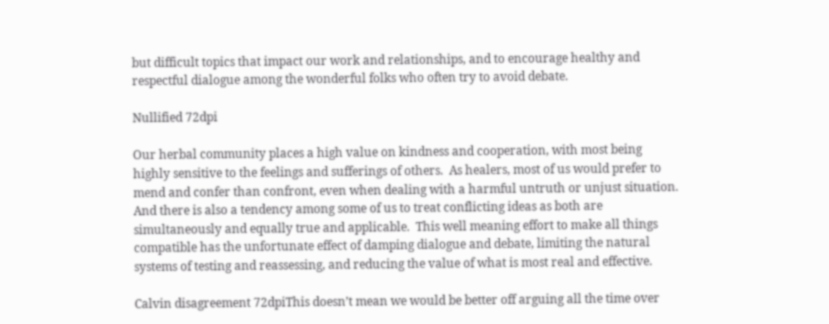but difficult topics that impact our work and relationships, and to encourage healthy and respectful dialogue among the wonderful folks who often try to avoid debate.

Nullified 72dpi

Our herbal community places a high value on kindness and cooperation, with most being highly sensitive to the feelings and sufferings of others.  As healers, most of us would prefer to mend and confer than confront, even when dealing with a harmful untruth or unjust situation.  And there is also a tendency among some of us to treat conflicting ideas as both are simultaneously and equally true and applicable.  This well meaning effort to make all things compatible has the unfortunate effect of damping dialogue and debate, limiting the natural systems of testing and reassessing, and reducing the value of what is most real and effective.

Calvin disagreement 72dpiThis doesn’t mean we would be better off arguing all the time over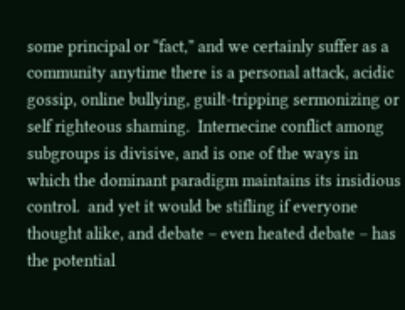some principal or “fact,” and we certainly suffer as a community anytime there is a personal attack, acidic gossip, online bullying, guilt-tripping sermonizing or self righteous shaming.  Internecine conflict among subgroups is divisive, and is one of the ways in which the dominant paradigm maintains its insidious control.  and yet it would be stifling if everyone thought alike, and debate – even heated debate – has the potential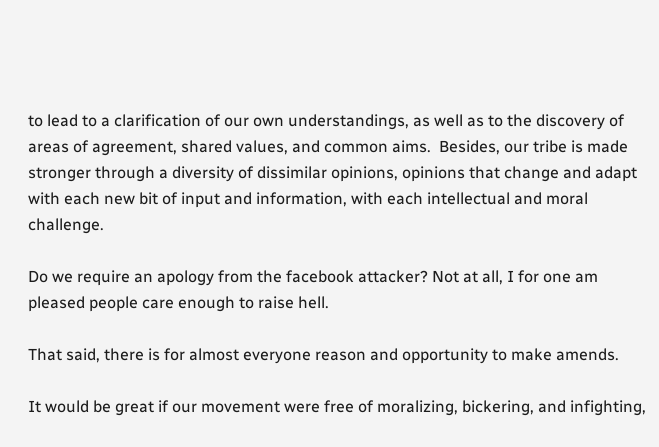to lead to a clarification of our own understandings, as well as to the discovery of areas of agreement, shared values, and common aims.  Besides, our tribe is made stronger through a diversity of dissimilar opinions, opinions that change and adapt with each new bit of input and information, with each intellectual and moral challenge.

Do we require an apology from the facebook attacker? Not at all, I for one am pleased people care enough to raise hell.

That said, there is for almost everyone reason and opportunity to make amends.

It would be great if our movement were free of moralizing, bickering, and infighting,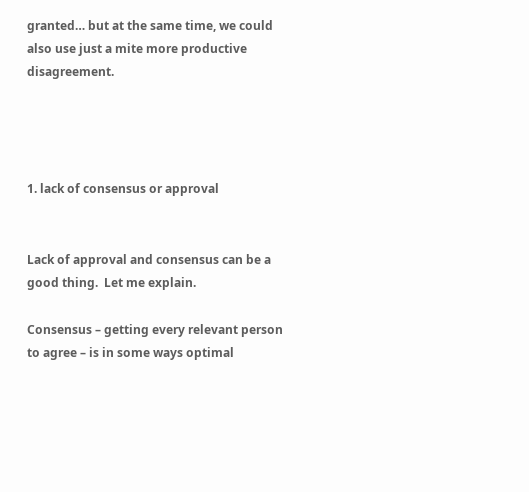granted… but at the same time, we could also use just a mite more productive disagreement.




1. lack of consensus or approval


Lack of approval and consensus can be a good thing.  Let me explain.

Consensus – getting every relevant person to agree – is in some ways optimal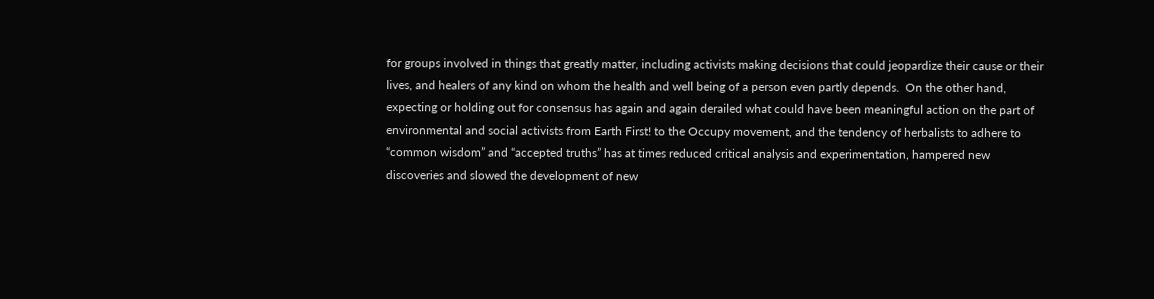for groups involved in things that greatly matter, including activists making decisions that could jeopardize their cause or their lives, and healers of any kind on whom the health and well being of a person even partly depends.  On the other hand, expecting or holding out for consensus has again and again derailed what could have been meaningful action on the part of environmental and social activists from Earth First! to the Occupy movement, and the tendency of herbalists to adhere to “common wisdom” and “accepted truths” has at times reduced critical analysis and experimentation, hampered new discoveries and slowed the development of new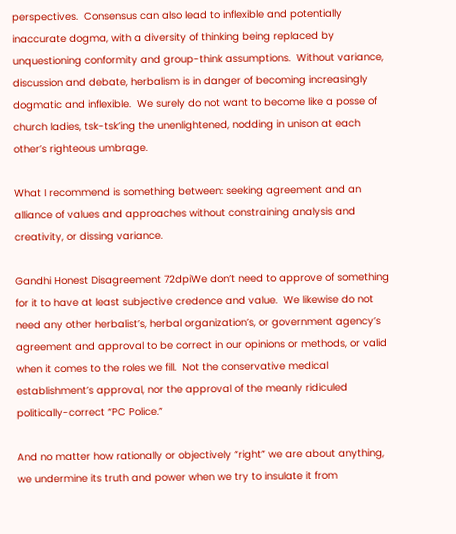perspectives.  Consensus can also lead to inflexible and potentially inaccurate dogma, with a diversity of thinking being replaced by unquestioning conformity and group-think assumptions.  Without variance, discussion and debate, herbalism is in danger of becoming increasingly dogmatic and inflexible.  We surely do not want to become like a posse of church ladies, tsk-tsk’ing the unenlightened, nodding in unison at each other’s righteous umbrage.

What I recommend is something between: seeking agreement and an alliance of values and approaches without constraining analysis and creativity, or dissing variance.

Gandhi Honest Disagreement 72dpiWe don’t need to approve of something for it to have at least subjective credence and value.  We likewise do not need any other herbalist’s, herbal organization’s, or government agency’s agreement and approval to be correct in our opinions or methods, or valid when it comes to the roles we fill.  Not the conservative medical establishment’s approval, nor the approval of the meanly ridiculed politically-correct “PC Police.”

And no matter how rationally or objectively “right” we are about anything, we undermine its truth and power when we try to insulate it from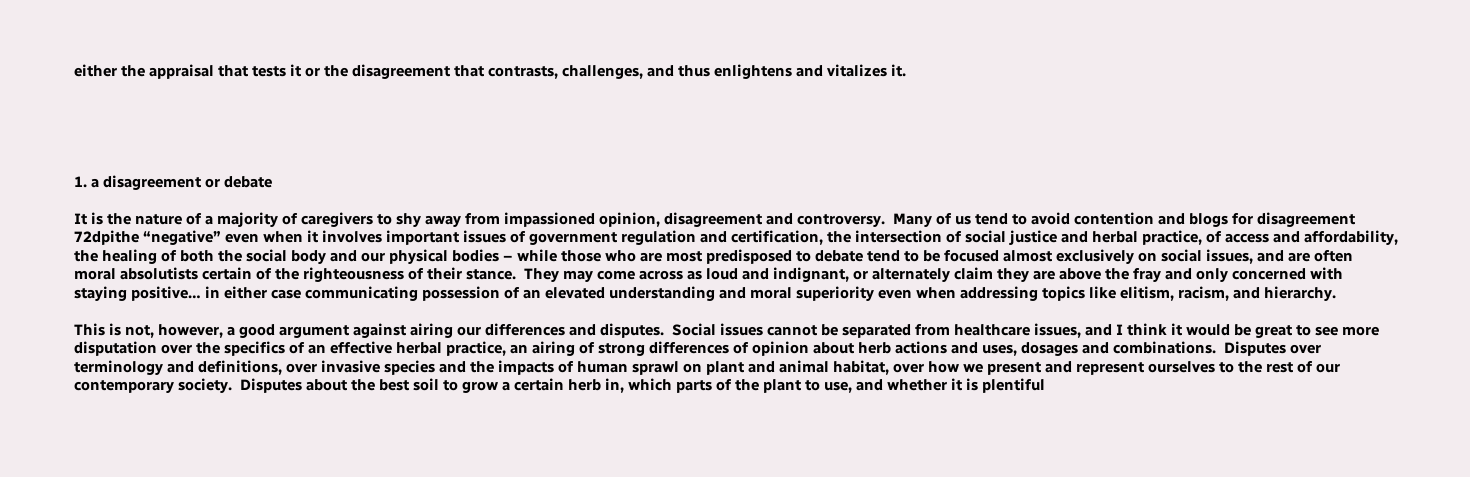either the appraisal that tests it or the disagreement that contrasts, challenges, and thus enlightens and vitalizes it.





1. a disagreement or debate

It is the nature of a majority of caregivers to shy away from impassioned opinion, disagreement and controversy.  Many of us tend to avoid contention and blogs for disagreement 72dpithe “negative” even when it involves important issues of government regulation and certification, the intersection of social justice and herbal practice, of access and affordability, the healing of both the social body and our physical bodies – while those who are most predisposed to debate tend to be focused almost exclusively on social issues, and are often moral absolutists certain of the righteousness of their stance.  They may come across as loud and indignant, or alternately claim they are above the fray and only concerned with staying positive… in either case communicating possession of an elevated understanding and moral superiority even when addressing topics like elitism, racism, and hierarchy.

This is not, however, a good argument against airing our differences and disputes.  Social issues cannot be separated from healthcare issues, and I think it would be great to see more disputation over the specifics of an effective herbal practice, an airing of strong differences of opinion about herb actions and uses, dosages and combinations.  Disputes over terminology and definitions, over invasive species and the impacts of human sprawl on plant and animal habitat, over how we present and represent ourselves to the rest of our contemporary society.  Disputes about the best soil to grow a certain herb in, which parts of the plant to use, and whether it is plentiful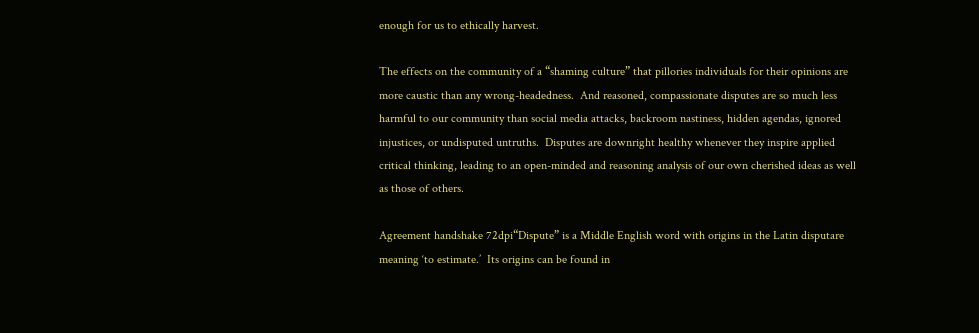enough for us to ethically harvest.

The effects on the community of a “shaming culture” that pillories individuals for their opinions are more caustic than any wrong-headedness.  And reasoned, compassionate disputes are so much less harmful to our community than social media attacks, backroom nastiness, hidden agendas, ignored injustices, or undisputed untruths.  Disputes are downright healthy whenever they inspire applied critical thinking, leading to an open-minded and reasoning analysis of our own cherished ideas as well as those of others.

Agreement handshake 72dpi“Dispute” is a Middle English word with origins in the Latin disputare meaning ‘to estimate.’  Its origins can be found in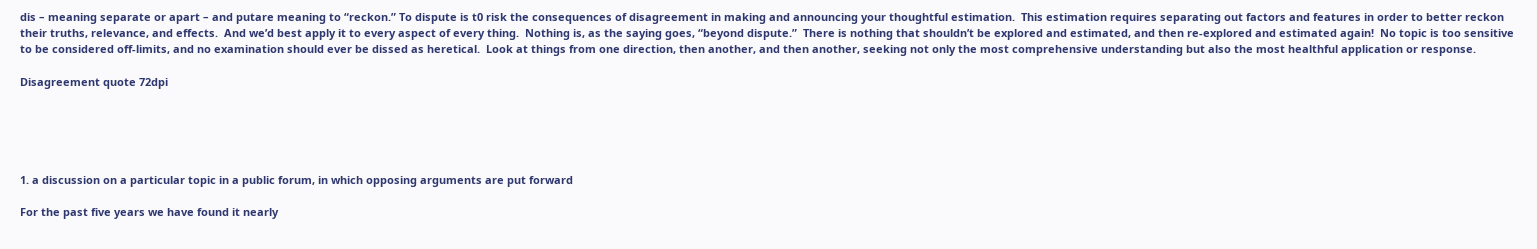dis – meaning separate or apart – and putare meaning to “reckon.” To dispute is t0 risk the consequences of disagreement in making and announcing your thoughtful estimation.  This estimation requires separating out factors and features in order to better reckon their truths, relevance, and effects.  And we’d best apply it to every aspect of every thing.  Nothing is, as the saying goes, “beyond dispute.”  There is nothing that shouldn’t be explored and estimated, and then re-explored and estimated again!  No topic is too sensitive to be considered off-limits, and no examination should ever be dissed as heretical.  Look at things from one direction, then another, and then another, seeking not only the most comprehensive understanding but also the most healthful application or response.

Disagreement quote 72dpi





1. a discussion on a particular topic in a public forum, in which opposing arguments are put forward

For the past five years we have found it nearly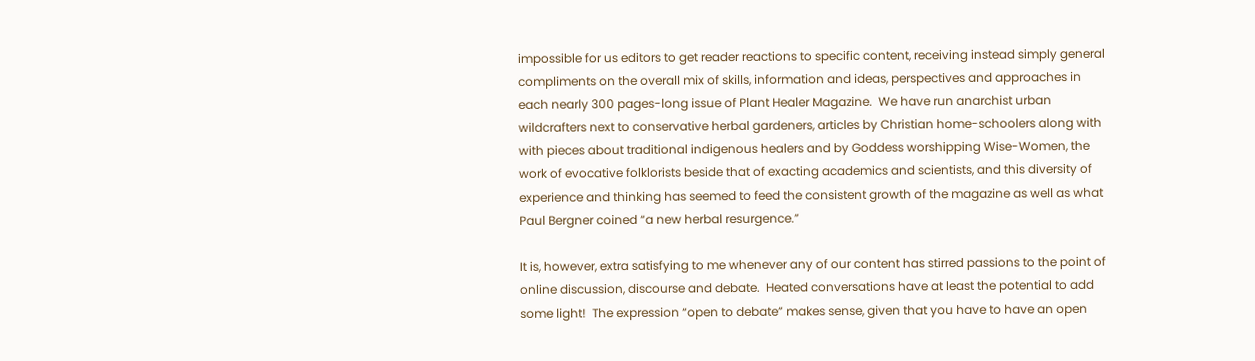impossible for us editors to get reader reactions to specific content, receiving instead simply general compliments on the overall mix of skills, information and ideas, perspectives and approaches in each nearly 300 pages-long issue of Plant Healer Magazine.  We have run anarchist urban wildcrafters next to conservative herbal gardeners, articles by Christian home-schoolers along with with pieces about traditional indigenous healers and by Goddess worshipping Wise-Women, the work of evocative folklorists beside that of exacting academics and scientists, and this diversity of experience and thinking has seemed to feed the consistent growth of the magazine as well as what Paul Bergner coined “a new herbal resurgence.”

It is, however, extra satisfying to me whenever any of our content has stirred passions to the point of online discussion, discourse and debate.  Heated conversations have at least the potential to add some light!  The expression “open to debate” makes sense, given that you have to have an open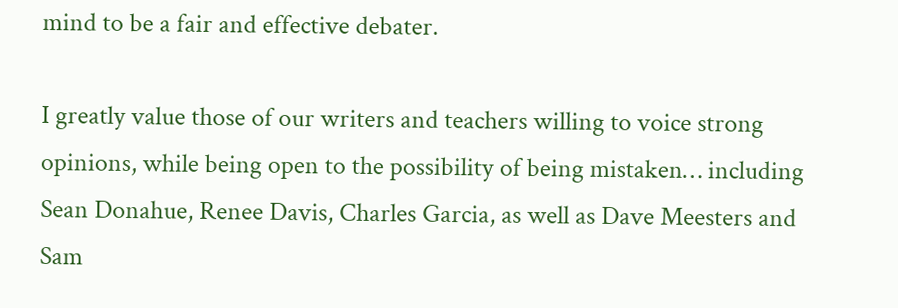mind to be a fair and effective debater.

I greatly value those of our writers and teachers willing to voice strong opinions, while being open to the possibility of being mistaken… including Sean Donahue, Renee Davis, Charles Garcia, as well as Dave Meesters and Sam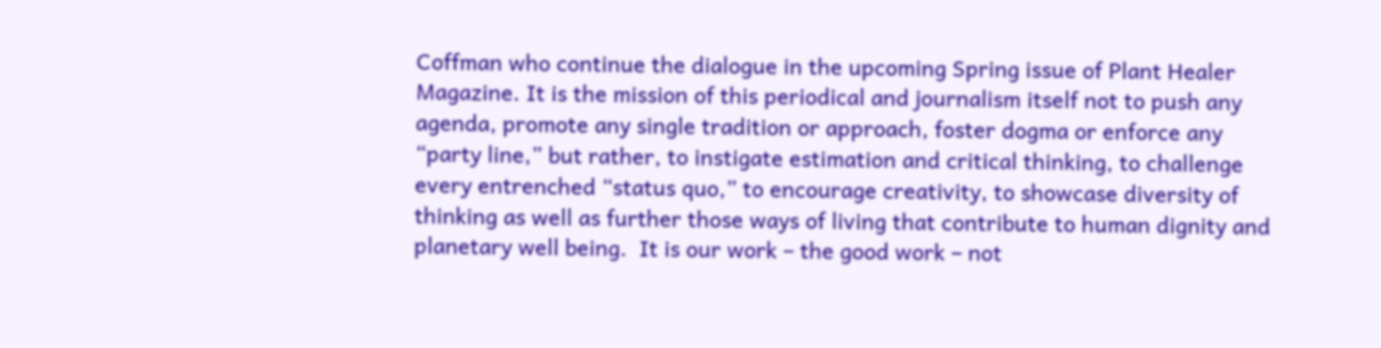Coffman who continue the dialogue in the upcoming Spring issue of Plant Healer Magazine. It is the mission of this periodical and journalism itself not to push any agenda, promote any single tradition or approach, foster dogma or enforce any “party line,” but rather, to instigate estimation and critical thinking, to challenge every entrenched “status quo,” to encourage creativity, to showcase diversity of thinking as well as further those ways of living that contribute to human dignity and planetary well being.  It is our work – the good work – not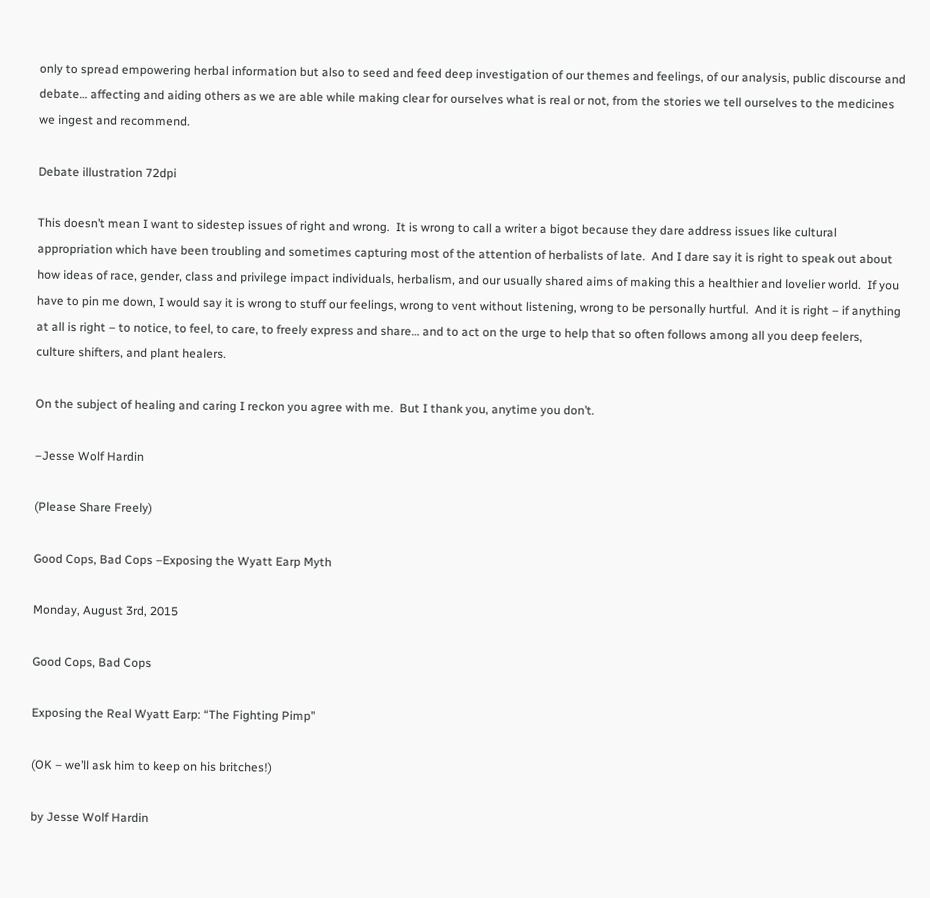only to spread empowering herbal information but also to seed and feed deep investigation of our themes and feelings, of our analysis, public discourse and debate… affecting and aiding others as we are able while making clear for ourselves what is real or not, from the stories we tell ourselves to the medicines we ingest and recommend.

Debate illustration 72dpi

This doesn’t mean I want to sidestep issues of right and wrong.  It is wrong to call a writer a bigot because they dare address issues like cultural appropriation which have been troubling and sometimes capturing most of the attention of herbalists of late.  And I dare say it is right to speak out about how ideas of race, gender, class and privilege impact individuals, herbalism, and our usually shared aims of making this a healthier and lovelier world.  If you have to pin me down, I would say it is wrong to stuff our feelings, wrong to vent without listening, wrong to be personally hurtful.  And it is right – if anything at all is right – to notice, to feel, to care, to freely express and share… and to act on the urge to help that so often follows among all you deep feelers, culture shifters, and plant healers.

On the subject of healing and caring I reckon you agree with me.  But I thank you, anytime you don’t.

–Jesse Wolf Hardin

(Please Share Freely)

Good Cops, Bad Cops –Exposing the Wyatt Earp Myth

Monday, August 3rd, 2015

Good Cops, Bad Cops

Exposing the Real Wyatt Earp: “The Fighting Pimp”

(OK – we’ll ask him to keep on his britches!)

by Jesse Wolf Hardin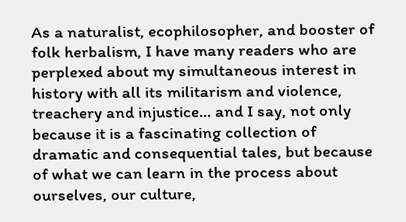As a naturalist, ecophilosopher, and booster of folk herbalism, I have many readers who are perplexed about my simultaneous interest in history with all its militarism and violence, treachery and injustice… and I say, not only because it is a fascinating collection of dramatic and consequential tales, but because of what we can learn in the process about ourselves, our culture,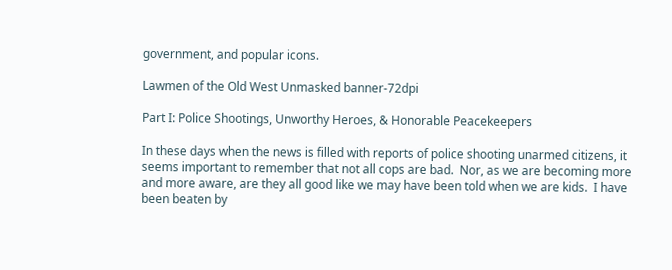government, and popular icons.

Lawmen of the Old West Unmasked banner-72dpi

Part I: Police Shootings, Unworthy Heroes, & Honorable Peacekeepers

In these days when the news is filled with reports of police shooting unarmed citizens, it seems important to remember that not all cops are bad.  Nor, as we are becoming more and more aware, are they all good like we may have been told when we are kids.  I have been beaten by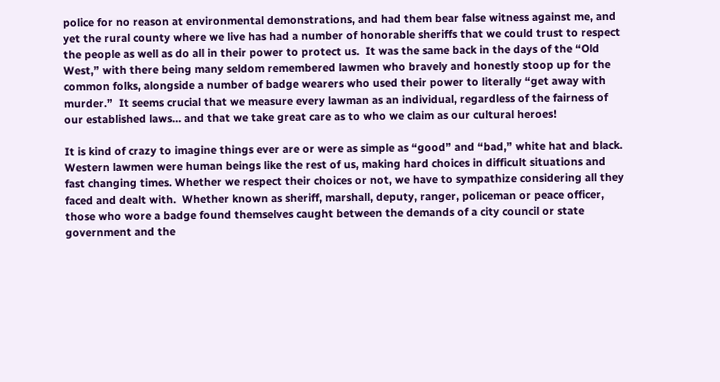police for no reason at environmental demonstrations, and had them bear false witness against me, and yet the rural county where we live has had a number of honorable sheriffs that we could trust to respect the people as well as do all in their power to protect us.  It was the same back in the days of the “Old West,” with there being many seldom remembered lawmen who bravely and honestly stoop up for the common folks, alongside a number of badge wearers who used their power to literally “get away with murder.”  It seems crucial that we measure every lawman as an individual, regardless of the fairness of our established laws… and that we take great care as to who we claim as our cultural heroes!

It is kind of crazy to imagine things ever are or were as simple as “good” and “bad,” white hat and black.  Western lawmen were human beings like the rest of us, making hard choices in difficult situations and fast changing times. Whether we respect their choices or not, we have to sympathize considering all they faced and dealt with.  Whether known as sheriff, marshall, deputy, ranger, policeman or peace officer, those who wore a badge found themselves caught between the demands of a city council or state government and the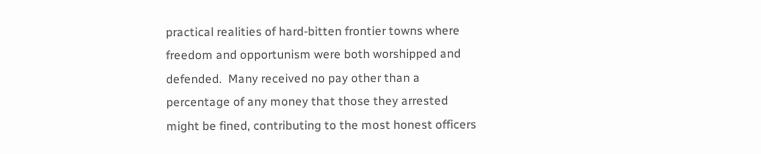practical realities of hard-bitten frontier towns where freedom and opportunism were both worshipped and defended.  Many received no pay other than a percentage of any money that those they arrested might be fined, contributing to the most honest officers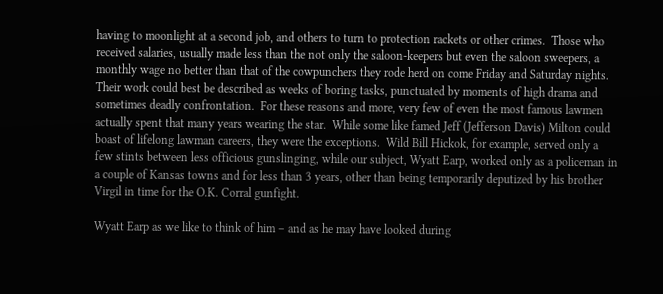having to moonlight at a second job, and others to turn to protection rackets or other crimes.  Those who received salaries, usually made less than the not only the saloon-keepers but even the saloon sweepers, a monthly wage no better than that of the cowpunchers they rode herd on come Friday and Saturday nights.  Their work could best be described as weeks of boring tasks, punctuated by moments of high drama and sometimes deadly confrontation.  For these reasons and more, very few of even the most famous lawmen actually spent that many years wearing the star.  While some like famed Jeff (Jefferson Davis) Milton could boast of lifelong lawman careers, they were the exceptions.  Wild Bill Hickok, for example, served only a few stints between less officious gunslinging, while our subject, Wyatt Earp, worked only as a policeman in a couple of Kansas towns and for less than 3 years, other than being temporarily deputized by his brother Virgil in time for the O.K. Corral gunfight.

Wyatt Earp as we like to think of him – and as he may have looked during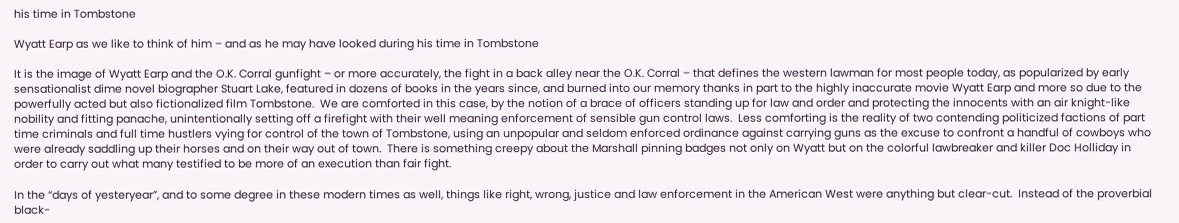his time in Tombstone

Wyatt Earp as we like to think of him – and as he may have looked during his time in Tombstone

It is the image of Wyatt Earp and the O.K. Corral gunfight – or more accurately, the fight in a back alley near the O.K. Corral – that defines the western lawman for most people today, as popularized by early sensationalist dime novel biographer Stuart Lake, featured in dozens of books in the years since, and burned into our memory thanks in part to the highly inaccurate movie Wyatt Earp and more so due to the powerfully acted but also fictionalized film Tombstone.  We are comforted in this case, by the notion of a brace of officers standing up for law and order and protecting the innocents with an air knight-like nobility and fitting panache, unintentionally setting off a firefight with their well meaning enforcement of sensible gun control laws.  Less comforting is the reality of two contending politicized factions of part time criminals and full time hustlers vying for control of the town of Tombstone, using an unpopular and seldom enforced ordinance against carrying guns as the excuse to confront a handful of cowboys who were already saddling up their horses and on their way out of town.  There is something creepy about the Marshall pinning badges not only on Wyatt but on the colorful lawbreaker and killer Doc Holliday in order to carry out what many testified to be more of an execution than fair fight.

In the “days of yesteryear”, and to some degree in these modern times as well, things like right, wrong, justice and law enforcement in the American West were anything but clear-cut.  Instead of the proverbial black-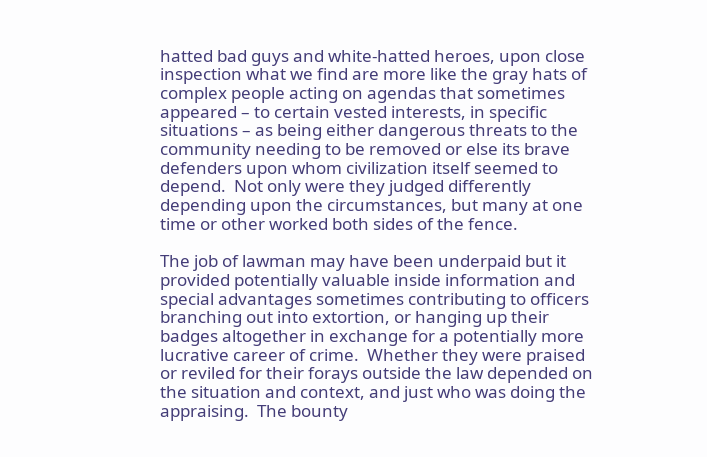hatted bad guys and white-hatted heroes, upon close inspection what we find are more like the gray hats of complex people acting on agendas that sometimes appeared – to certain vested interests, in specific situations – as being either dangerous threats to the community needing to be removed or else its brave defenders upon whom civilization itself seemed to depend.  Not only were they judged differently depending upon the circumstances, but many at one time or other worked both sides of the fence.

The job of lawman may have been underpaid but it provided potentially valuable inside information and special advantages sometimes contributing to officers branching out into extortion, or hanging up their badges altogether in exchange for a potentially more lucrative career of crime.  Whether they were praised or reviled for their forays outside the law depended on the situation and context, and just who was doing the appraising.  The bounty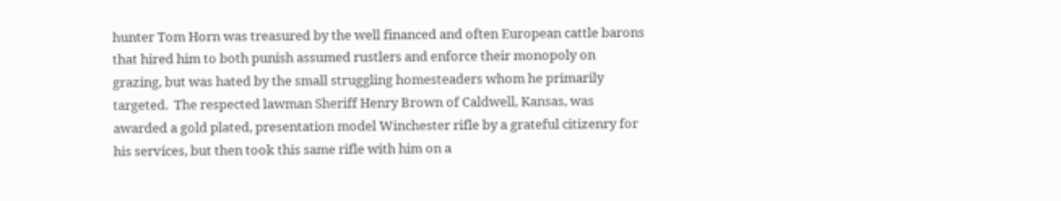hunter Tom Horn was treasured by the well financed and often European cattle barons that hired him to both punish assumed rustlers and enforce their monopoly on grazing, but was hated by the small struggling homesteaders whom he primarily targeted.  The respected lawman Sheriff Henry Brown of Caldwell, Kansas, was awarded a gold plated, presentation model Winchester rifle by a grateful citizenry for his services, but then took this same rifle with him on a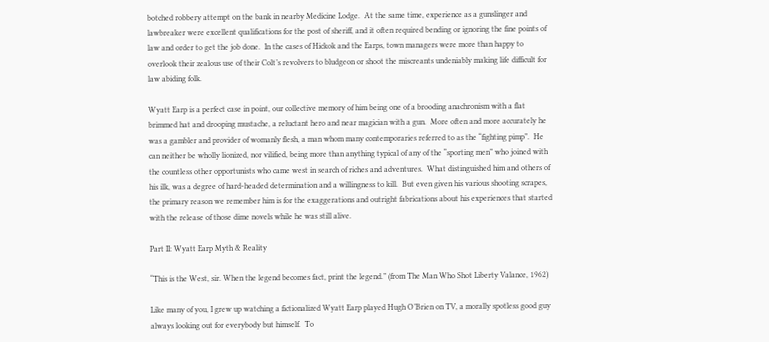botched robbery attempt on the bank in nearby Medicine Lodge.  At the same time, experience as a gunslinger and lawbreaker were excellent qualifications for the post of sheriff, and it often required bending or ignoring the fine points of law and order to get the job done.  In the cases of Hickok and the Earps, town managers were more than happy to overlook their zealous use of their Colt’s revolvers to bludgeon or shoot the miscreants undeniably making life difficult for law abiding folk.

Wyatt Earp is a perfect case in point, our collective memory of him being one of a brooding anachronism with a flat brimmed hat and drooping mustache, a reluctant hero and near magician with a gun.  More often and more accurately he was a gambler and provider of womanly flesh, a man whom many contemporaries referred to as the “fighting pimp”.  He can neither be wholly lionized, nor vilified, being more than anything typical of any of the “sporting men” who joined with the countless other opportunists who came west in search of riches and adventures.  What distinguished him and others of his ilk, was a degree of hard-headed determination and a willingness to kill.  But even given his various shooting scrapes, the primary reason we remember him is for the exaggerations and outright fabrications about his experiences that started with the release of those dime novels while he was still alive.

Part II: Wyatt Earp Myth & Reality

“This is the West, sir. When the legend becomes fact, print the legend.” (from The Man Who Shot Liberty Valance, 1962)

Like many of you, I grew up watching a fictionalized Wyatt Earp played Hugh O’Brien on TV, a morally spotless good guy always looking out for everybody but himself.  To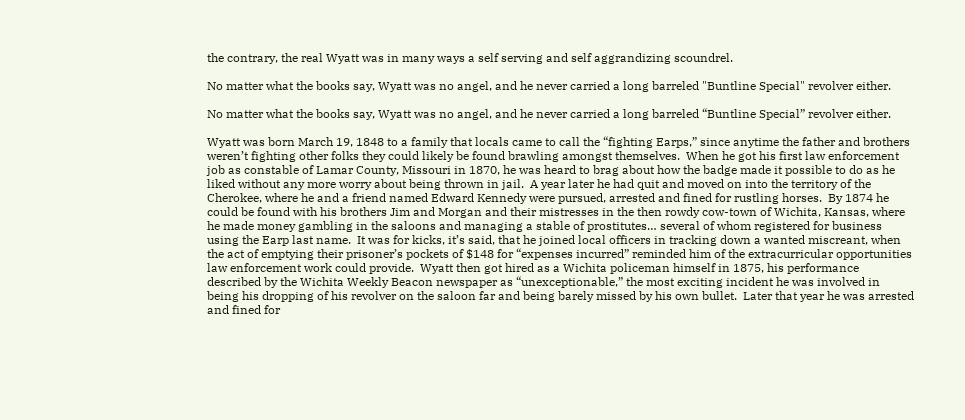the contrary, the real Wyatt was in many ways a self serving and self aggrandizing scoundrel.

No matter what the books say, Wyatt was no angel, and he never carried a long barreled "Buntline Special" revolver either.

No matter what the books say, Wyatt was no angel, and he never carried a long barreled “Buntline Special” revolver either.

Wyatt was born March 19, 1848 to a family that locals came to call the “fighting Earps,” since anytime the father and brothers weren’t fighting other folks they could likely be found brawling amongst themselves.  When he got his first law enforcement job as constable of Lamar County, Missouri in 1870, he was heard to brag about how the badge made it possible to do as he liked without any more worry about being thrown in jail.  A year later he had quit and moved on into the territory of the Cherokee, where he and a friend named Edward Kennedy were pursued, arrested and fined for rustling horses.  By 1874 he could be found with his brothers Jim and Morgan and their mistresses in the then rowdy cow-town of Wichita, Kansas, where he made money gambling in the saloons and managing a stable of prostitutes… several of whom registered for business using the Earp last name.  It was for kicks, it’s said, that he joined local officers in tracking down a wanted miscreant, when the act of emptying their prisoner’s pockets of $148 for “expenses incurred” reminded him of the extracurricular opportunities law enforcement work could provide.  Wyatt then got hired as a Wichita policeman himself in 1875, his performance described by the Wichita Weekly Beacon newspaper as “unexceptionable,” the most exciting incident he was involved in being his dropping of his revolver on the saloon far and being barely missed by his own bullet.  Later that year he was arrested and fined for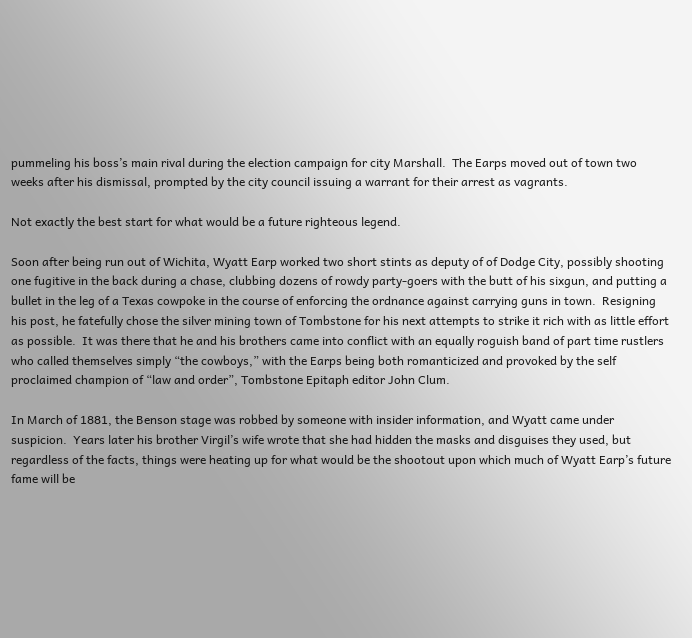pummeling his boss’s main rival during the election campaign for city Marshall.  The Earps moved out of town two weeks after his dismissal, prompted by the city council issuing a warrant for their arrest as vagrants.

Not exactly the best start for what would be a future righteous legend.

Soon after being run out of Wichita, Wyatt Earp worked two short stints as deputy of of Dodge City, possibly shooting one fugitive in the back during a chase, clubbing dozens of rowdy party-goers with the butt of his sixgun, and putting a bullet in the leg of a Texas cowpoke in the course of enforcing the ordnance against carrying guns in town.  Resigning his post, he fatefully chose the silver mining town of Tombstone for his next attempts to strike it rich with as little effort as possible.  It was there that he and his brothers came into conflict with an equally roguish band of part time rustlers who called themselves simply “the cowboys,” with the Earps being both romanticized and provoked by the self proclaimed champion of “law and order”, Tombstone Epitaph editor John Clum.

In March of 1881, the Benson stage was robbed by someone with insider information, and Wyatt came under suspicion.  Years later his brother Virgil’s wife wrote that she had hidden the masks and disguises they used, but regardless of the facts, things were heating up for what would be the shootout upon which much of Wyatt Earp’s future fame will be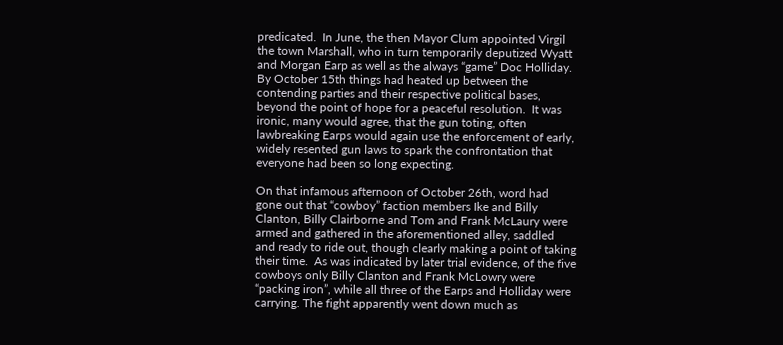predicated.  In June, the then Mayor Clum appointed Virgil the town Marshall, who in turn temporarily deputized Wyatt and Morgan Earp as well as the always “game” Doc Holliday.  By October 15th things had heated up between the contending parties and their respective political bases, beyond the point of hope for a peaceful resolution.  It was ironic, many would agree, that the gun toting, often lawbreaking Earps would again use the enforcement of early, widely resented gun laws to spark the confrontation that everyone had been so long expecting.

On that infamous afternoon of October 26th, word had gone out that “cowboy” faction members Ike and Billy Clanton, Billy Clairborne and Tom and Frank McLaury were armed and gathered in the aforementioned alley, saddled and ready to ride out, though clearly making a point of taking their time.  As was indicated by later trial evidence, of the five cowboys only Billy Clanton and Frank McLowry were “packing iron”, while all three of the Earps and Holliday were carrying. The fight apparently went down much as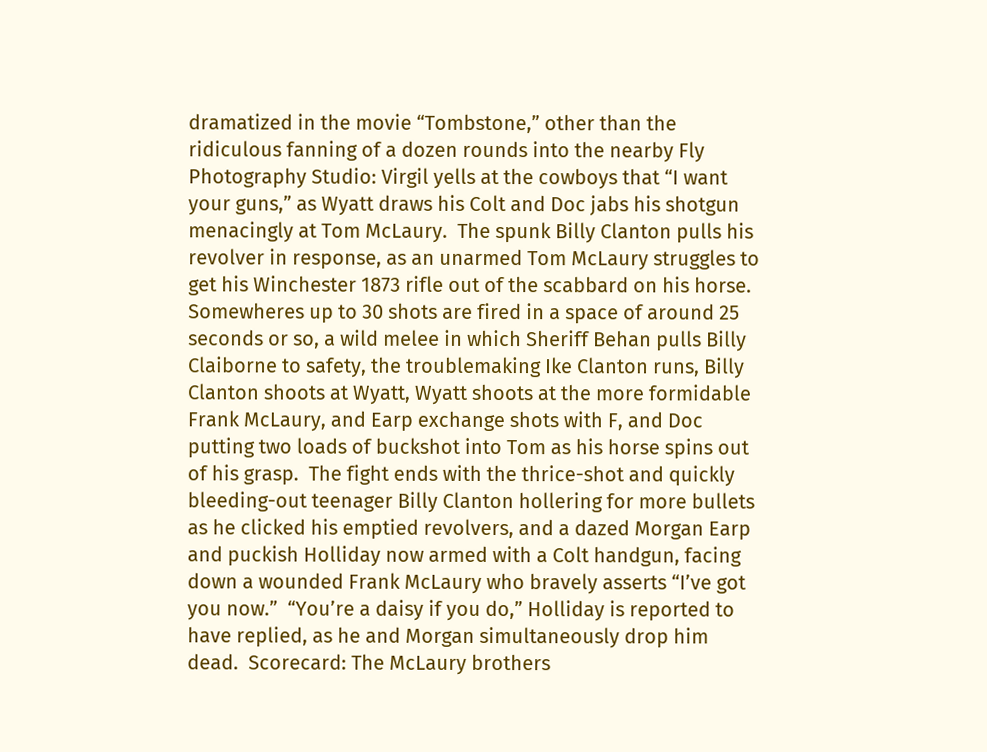dramatized in the movie “Tombstone,” other than the ridiculous fanning of a dozen rounds into the nearby Fly Photography Studio: Virgil yells at the cowboys that “I want your guns,” as Wyatt draws his Colt and Doc jabs his shotgun menacingly at Tom McLaury.  The spunk Billy Clanton pulls his revolver in response, as an unarmed Tom McLaury struggles to get his Winchester 1873 rifle out of the scabbard on his horse.  Somewheres up to 30 shots are fired in a space of around 25 seconds or so, a wild melee in which Sheriff Behan pulls Billy Claiborne to safety, the troublemaking Ike Clanton runs, Billy Clanton shoots at Wyatt, Wyatt shoots at the more formidable Frank McLaury, and Earp exchange shots with F, and Doc putting two loads of buckshot into Tom as his horse spins out of his grasp.  The fight ends with the thrice-shot and quickly bleeding-out teenager Billy Clanton hollering for more bullets as he clicked his emptied revolvers, and a dazed Morgan Earp and puckish Holliday now armed with a Colt handgun, facing down a wounded Frank McLaury who bravely asserts “I’ve got you now.”  “You’re a daisy if you do,” Holliday is reported to have replied, as he and Morgan simultaneously drop him dead.  Scorecard: The McLaury brothers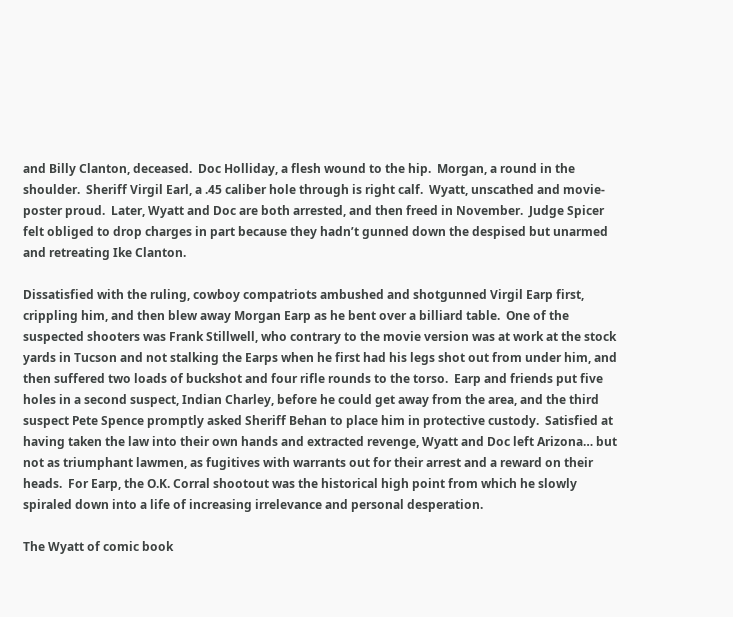and Billy Clanton, deceased.  Doc Holliday, a flesh wound to the hip.  Morgan, a round in the shoulder.  Sheriff Virgil Earl, a .45 caliber hole through is right calf.  Wyatt, unscathed and movie-poster proud.  Later, Wyatt and Doc are both arrested, and then freed in November.  Judge Spicer felt obliged to drop charges in part because they hadn’t gunned down the despised but unarmed and retreating Ike Clanton.

Dissatisfied with the ruling, cowboy compatriots ambushed and shotgunned Virgil Earp first, crippling him, and then blew away Morgan Earp as he bent over a billiard table.  One of the suspected shooters was Frank Stillwell, who contrary to the movie version was at work at the stock yards in Tucson and not stalking the Earps when he first had his legs shot out from under him, and then suffered two loads of buckshot and four rifle rounds to the torso.  Earp and friends put five holes in a second suspect, Indian Charley, before he could get away from the area, and the third suspect Pete Spence promptly asked Sheriff Behan to place him in protective custody.  Satisfied at having taken the law into their own hands and extracted revenge, Wyatt and Doc left Arizona… but not as triumphant lawmen, as fugitives with warrants out for their arrest and a reward on their heads.  For Earp, the O.K. Corral shootout was the historical high point from which he slowly spiraled down into a life of increasing irrelevance and personal desperation.

The Wyatt of comic book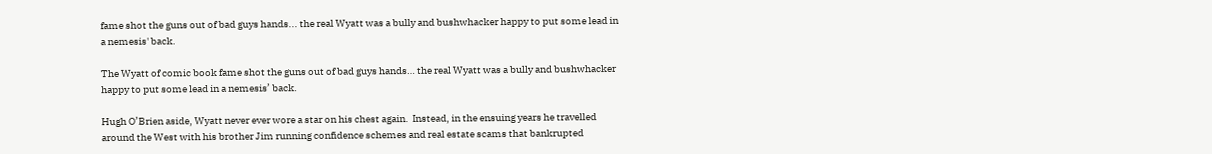fame shot the guns out of bad guys hands... the real Wyatt was a bully and bushwhacker happy to put some lead in a nemesis' back.

The Wyatt of comic book fame shot the guns out of bad guys hands… the real Wyatt was a bully and bushwhacker happy to put some lead in a nemesis’ back.

Hugh O’Brien aside, Wyatt never ever wore a star on his chest again.  Instead, in the ensuing years he travelled around the West with his brother Jim running confidence schemes and real estate scams that bankrupted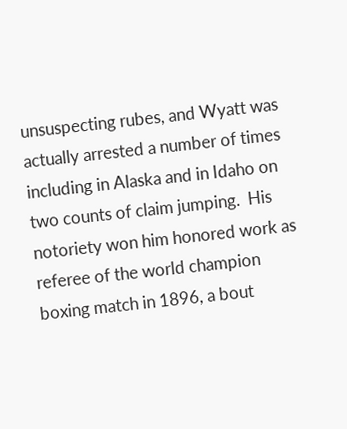unsuspecting rubes, and Wyatt was actually arrested a number of times including in Alaska and in Idaho on two counts of claim jumping.  His notoriety won him honored work as referee of the world champion boxing match in 1896, a bout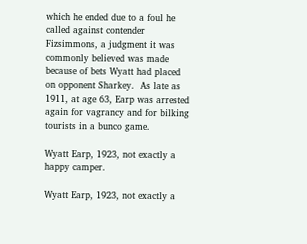which he ended due to a foul he called against contender Fizsimmons, a judgment it was commonly believed was made because of bets Wyatt had placed on opponent Sharkey.  As late as 1911, at age 63, Earp was arrested again for vagrancy and for bilking tourists in a bunco game.

Wyatt Earp, 1923, not exactly a happy camper.

Wyatt Earp, 1923, not exactly a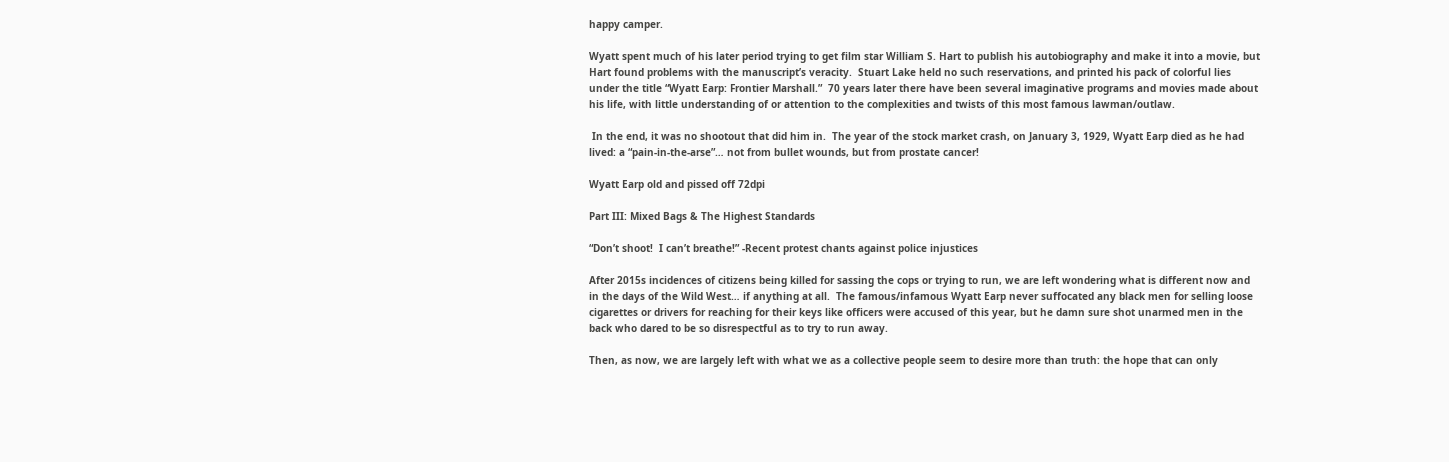happy camper.

Wyatt spent much of his later period trying to get film star William S. Hart to publish his autobiography and make it into a movie, but Hart found problems with the manuscript’s veracity.  Stuart Lake held no such reservations, and printed his pack of colorful lies under the title “Wyatt Earp: Frontier Marshall.”  70 years later there have been several imaginative programs and movies made about his life, with little understanding of or attention to the complexities and twists of this most famous lawman/outlaw.

 In the end, it was no shootout that did him in.  The year of the stock market crash, on January 3, 1929, Wyatt Earp died as he had lived: a “pain-in-the-arse”… not from bullet wounds, but from prostate cancer!

Wyatt Earp old and pissed off 72dpi

Part III: Mixed Bags & The Highest Standards

“Don’t shoot!  I can’t breathe!” -Recent protest chants against police injustices

After 2015s incidences of citizens being killed for sassing the cops or trying to run, we are left wondering what is different now and in the days of the Wild West… if anything at all.  The famous/infamous Wyatt Earp never suffocated any black men for selling loose cigarettes or drivers for reaching for their keys like officers were accused of this year, but he damn sure shot unarmed men in the back who dared to be so disrespectful as to try to run away.

Then, as now, we are largely left with what we as a collective people seem to desire more than truth: the hope that can only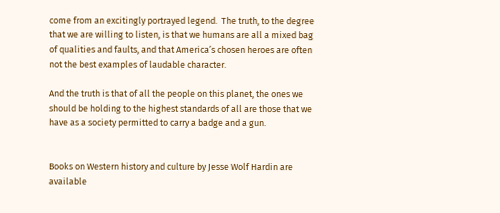come from an excitingly portrayed legend.  The truth, to the degree that we are willing to listen, is that we humans are all a mixed bag of qualities and faults, and that America’s chosen heroes are often not the best examples of laudable character.

And the truth is that of all the people on this planet, the ones we should be holding to the highest standards of all are those that we have as a society permitted to carry a badge and a gun.


Books on Western history and culture by Jesse Wolf Hardin are available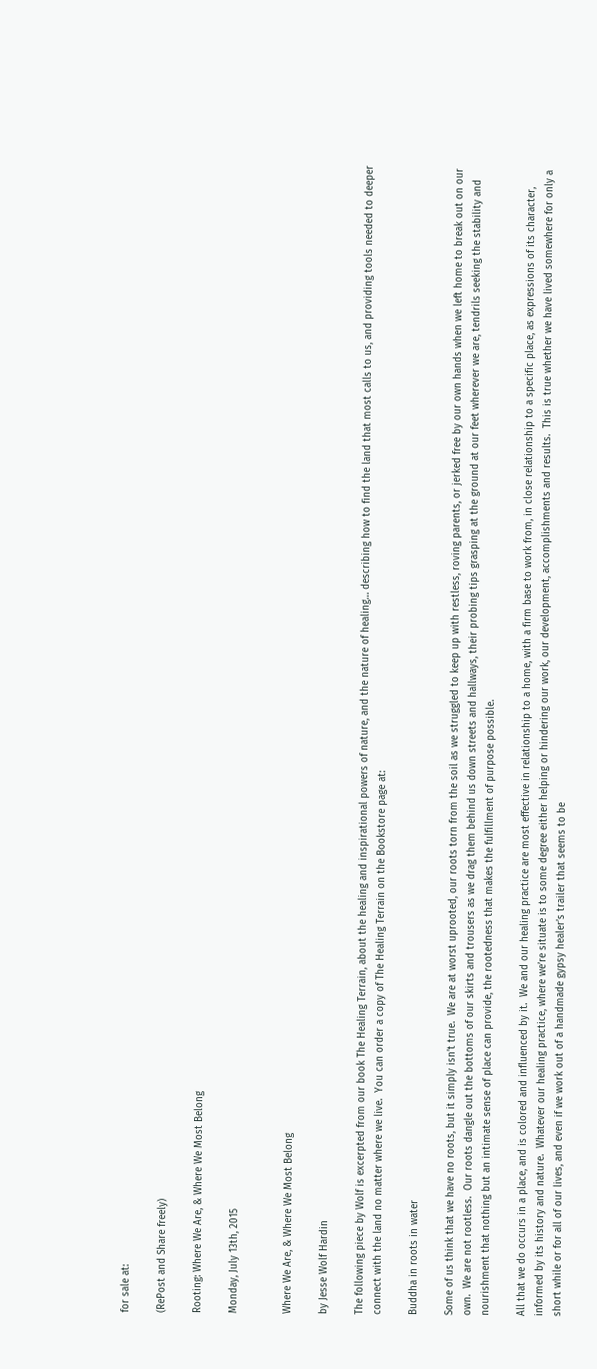for sale at:

(RePost and Share freely)

Rooting: Where We Are, & Where We Most Belong

Monday, July 13th, 2015


Where We Are, & Where We Most Belong

by Jesse Wolf Hardin

The following piece by Wolf is excerpted from our book The Healing Terrain, about the healing and inspirational powers of nature, and the nature of healing… describing how to find the land that most calls to us, and providing tools needed to deeper connect with the land no matter where we live.  You can order a copy of The Healing Terrain on the Bookstore page at:

Buddha in roots in water

Some of us think that we have no roots, but it simply isn’t true.  We are at worst uprooted, our roots torn from the soil as we struggled to keep up with restless, roving parents, or jerked free by our own hands when we left home to break out on our own.  We are not rootless.  Our roots dangle out the bottoms of our skirts and trousers as we drag them behind us down streets and hallways, their probing tips grasping at the ground at our feet wherever we are, tendrils seeking the stability and nourishment that nothing but an intimate sense of place can provide, the rootedness that makes the fulfillment of purpose possible.

All that we do occurs in a place, and is colored and influenced by it.  We and our healing practice are most effective in relationship to a home, with a firm base to work from, in close relationship to a specific place, as expressions of its character, informed by its history and nature.  Whatever our healing practice, where we’re situate is to some degree either helping or hindering our work, our development, accomplishments and results.  This is true whether we have lived somewhere for only a short while or for all of our lives, and even if we work out of a handmade gypsy healer’s trailer that seems to be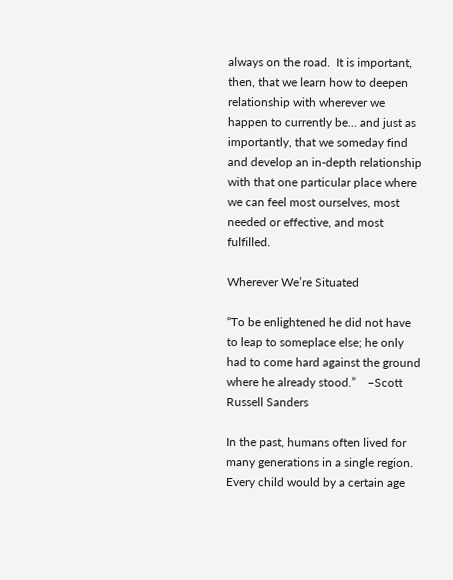always on the road.  It is important, then, that we learn how to deepen relationship with wherever we happen to currently be… and just as importantly, that we someday find and develop an in-depth relationship with that one particular place where we can feel most ourselves, most needed or effective, and most fulfilled.

Wherever We’re Situated

“To be enlightened he did not have to leap to someplace else; he only had to come hard against the ground where he already stood.”    –Scott Russell Sanders

In the past, humans often lived for many generations in a single region.  Every child would by a certain age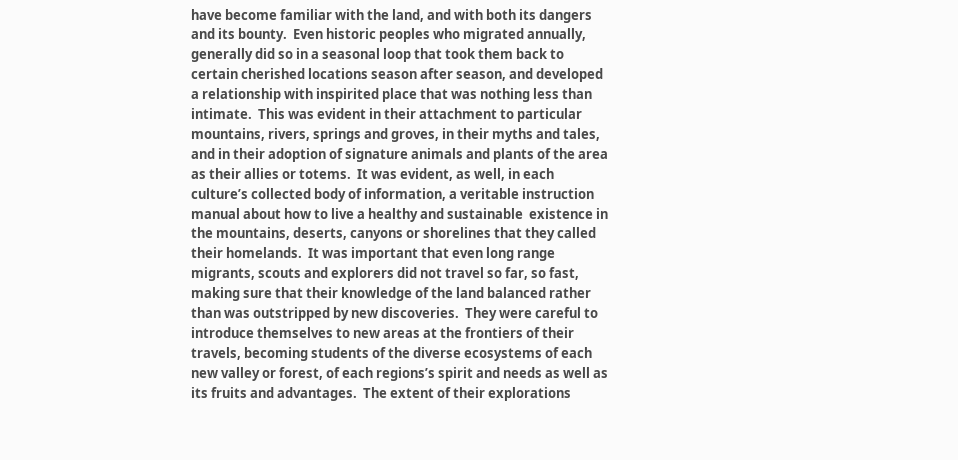have become familiar with the land, and with both its dangers and its bounty.  Even historic peoples who migrated annually, generally did so in a seasonal loop that took them back to certain cherished locations season after season, and developed a relationship with inspirited place that was nothing less than intimate.  This was evident in their attachment to particular mountains, rivers, springs and groves, in their myths and tales, and in their adoption of signature animals and plants of the area as their allies or totems.  It was evident, as well, in each culture’s collected body of information, a veritable instruction manual about how to live a healthy and sustainable  existence in the mountains, deserts, canyons or shorelines that they called their homelands.  It was important that even long range migrants, scouts and explorers did not travel so far, so fast, making sure that their knowledge of the land balanced rather than was outstripped by new discoveries.  They were careful to introduce themselves to new areas at the frontiers of their travels, becoming students of the diverse ecosystems of each new valley or forest, of each regions’s spirit and needs as well as its fruits and advantages.  The extent of their explorations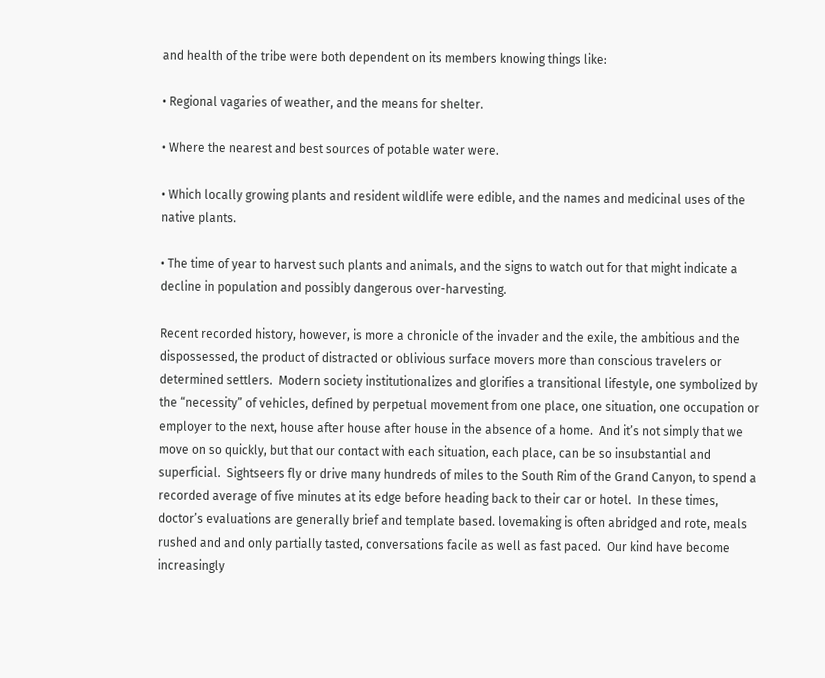and health of the tribe were both dependent on its members knowing things like:

• Regional vagaries of weather, and the means for shelter.

• Where the nearest and best sources of potable water were.

• Which locally growing plants and resident wildlife were edible, and the names and medicinal uses of the native plants.

• The time of year to harvest such plants and animals, and the signs to watch out for that might indicate a decline in population and possibly dangerous over-harvesting.

Recent recorded history, however, is more a chronicle of the invader and the exile, the ambitious and the dispossessed, the product of distracted or oblivious surface movers more than conscious travelers or determined settlers.  Modern society institutionalizes and glorifies a transitional lifestyle, one symbolized by the “necessity” of vehicles, defined by perpetual movement from one place, one situation, one occupation or employer to the next, house after house after house in the absence of a home.  And it’s not simply that we move on so quickly, but that our contact with each situation, each place, can be so insubstantial and superficial.  Sightseers fly or drive many hundreds of miles to the South Rim of the Grand Canyon, to spend a recorded average of five minutes at its edge before heading back to their car or hotel.  In these times, doctor’s evaluations are generally brief and template based. lovemaking is often abridged and rote, meals rushed and and only partially tasted, conversations facile as well as fast paced.  Our kind have become increasingly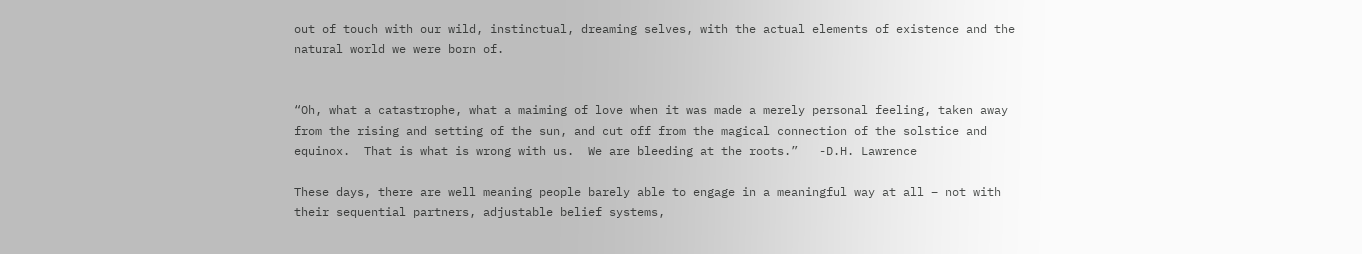out of touch with our wild, instinctual, dreaming selves, with the actual elements of existence and the natural world we were born of.


“Oh, what a catastrophe, what a maiming of love when it was made a merely personal feeling, taken away from the rising and setting of the sun, and cut off from the magical connection of the solstice and equinox.  That is what is wrong with us.  We are bleeding at the roots.”   -D.H. Lawrence

These days, there are well meaning people barely able to engage in a meaningful way at all – not with their sequential partners, adjustable belief systems,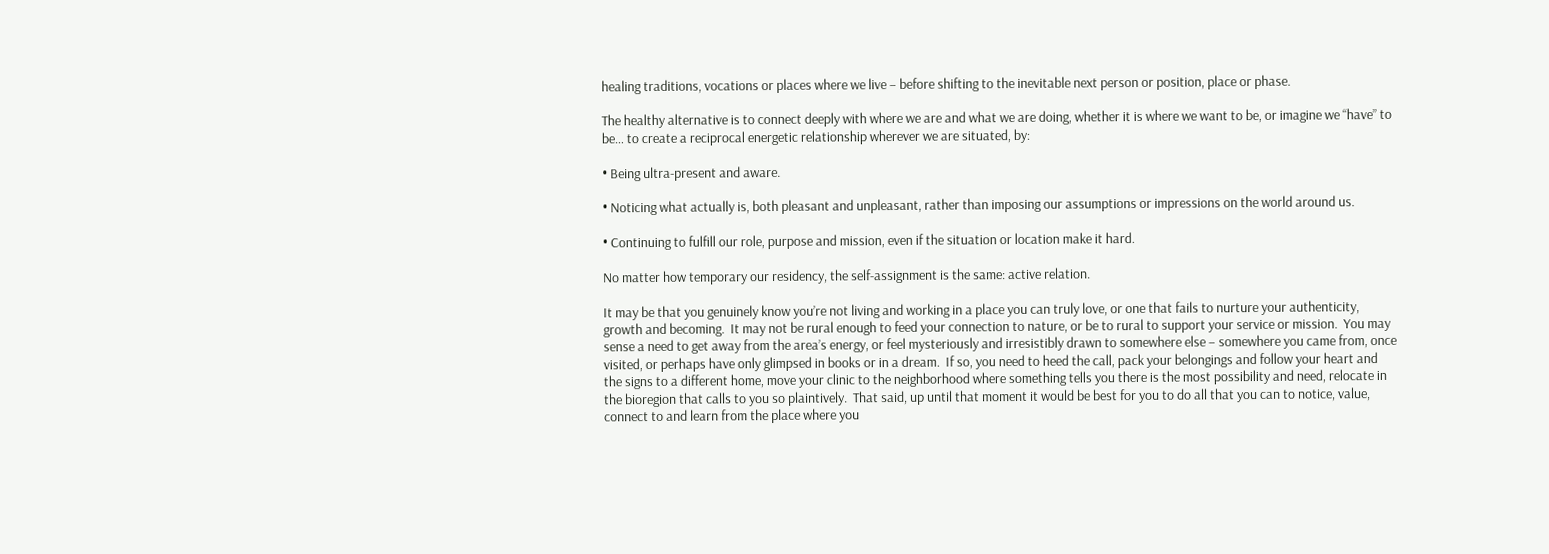healing traditions, vocations or places where we live – before shifting to the inevitable next person or position, place or phase.

The healthy alternative is to connect deeply with where we are and what we are doing, whether it is where we want to be, or imagine we “have” to be… to create a reciprocal energetic relationship wherever we are situated, by:

• Being ultra-present and aware.

• Noticing what actually is, both pleasant and unpleasant, rather than imposing our assumptions or impressions on the world around us.

• Continuing to fulfill our role, purpose and mission, even if the situation or location make it hard.

No matter how temporary our residency, the self-assignment is the same: active relation.

It may be that you genuinely know you’re not living and working in a place you can truly love, or one that fails to nurture your authenticity, growth and becoming.  It may not be rural enough to feed your connection to nature, or be to rural to support your service or mission.  You may sense a need to get away from the area’s energy, or feel mysteriously and irresistibly drawn to somewhere else – somewhere you came from, once visited, or perhaps have only glimpsed in books or in a dream.  If so, you need to heed the call, pack your belongings and follow your heart and the signs to a different home, move your clinic to the neighborhood where something tells you there is the most possibility and need, relocate in the bioregion that calls to you so plaintively.  That said, up until that moment it would be best for you to do all that you can to notice, value, connect to and learn from the place where you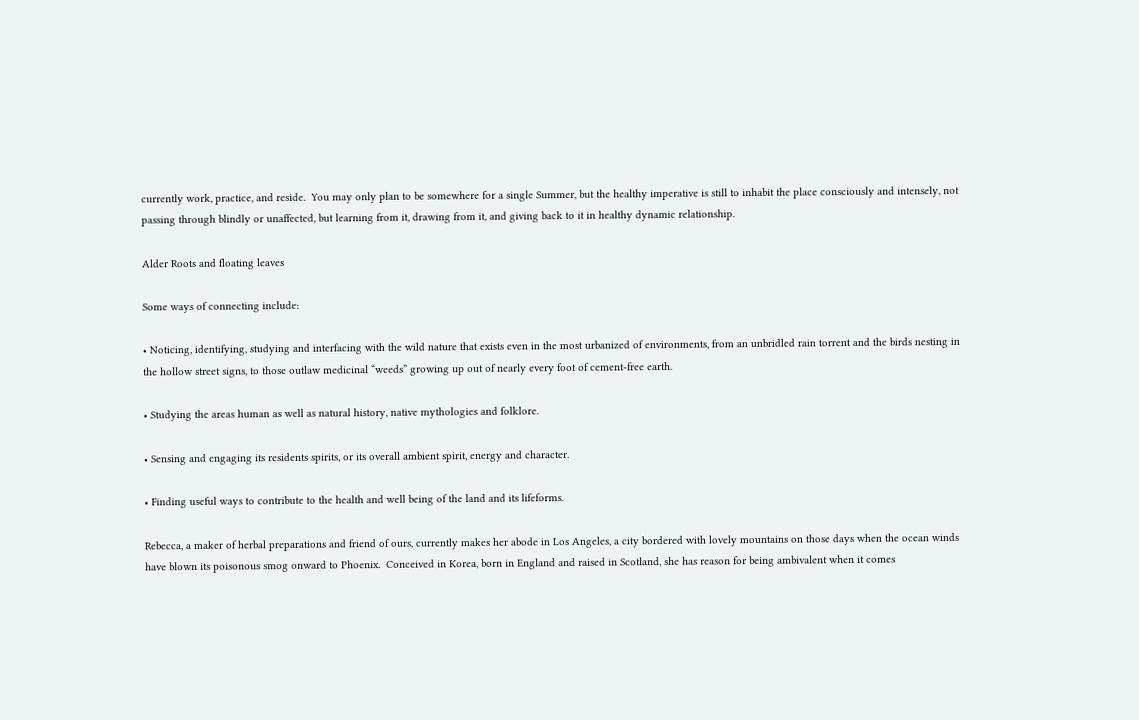currently work, practice, and reside.  You may only plan to be somewhere for a single Summer, but the healthy imperative is still to inhabit the place consciously and intensely, not passing through blindly or unaffected, but learning from it, drawing from it, and giving back to it in healthy dynamic relationship.

Alder Roots and floating leaves

Some ways of connecting include:

• Noticing, identifying, studying and interfacing with the wild nature that exists even in the most urbanized of environments, from an unbridled rain torrent and the birds nesting in the hollow street signs, to those outlaw medicinal “weeds” growing up out of nearly every foot of cement-free earth.

• Studying the areas human as well as natural history, native mythologies and folklore.

• Sensing and engaging its residents spirits, or its overall ambient spirit, energy and character.

• Finding useful ways to contribute to the health and well being of the land and its lifeforms.

Rebecca, a maker of herbal preparations and friend of ours, currently makes her abode in Los Angeles, a city bordered with lovely mountains on those days when the ocean winds have blown its poisonous smog onward to Phoenix.  Conceived in Korea, born in England and raised in Scotland, she has reason for being ambivalent when it comes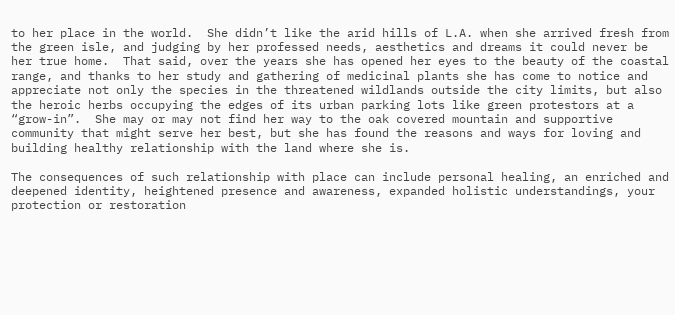to her place in the world.  She didn’t like the arid hills of L.A. when she arrived fresh from the green isle, and judging by her professed needs, aesthetics and dreams it could never be her true home.  That said, over the years she has opened her eyes to the beauty of the coastal range, and thanks to her study and gathering of medicinal plants she has come to notice and appreciate not only the species in the threatened wildlands outside the city limits, but also the heroic herbs occupying the edges of its urban parking lots like green protestors at a “grow-in”.  She may or may not find her way to the oak covered mountain and supportive community that might serve her best, but she has found the reasons and ways for loving and building healthy relationship with the land where she is.

The consequences of such relationship with place can include personal healing, an enriched and deepened identity, heightened presence and awareness, expanded holistic understandings, your protection or restoration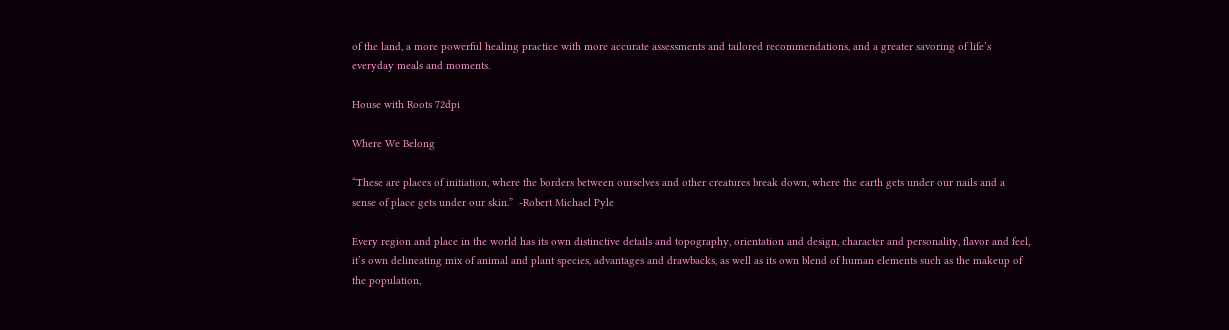of the land, a more powerful healing practice with more accurate assessments and tailored recommendations, and a greater savoring of life’s everyday meals and moments.

House with Roots 72dpi

Where We Belong

“These are places of initiation, where the borders between ourselves and other creatures break down, where the earth gets under our nails and a sense of place gets under our skin.”  -Robert Michael Pyle

Every region and place in the world has its own distinctive details and topography, orientation and design, character and personality, flavor and feel, it’s own delineating mix of animal and plant species, advantages and drawbacks, as well as its own blend of human elements such as the makeup of the population,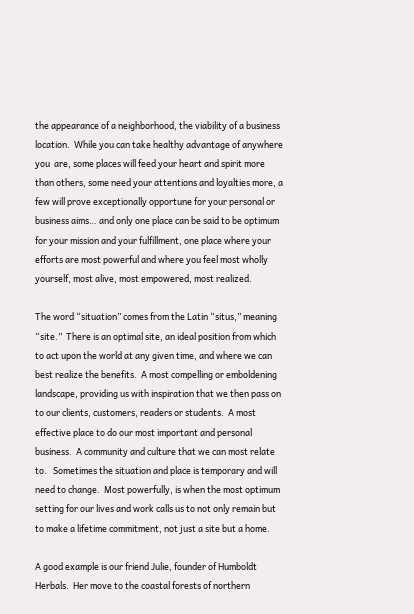the appearance of a neighborhood, the viability of a business location.  While you can take healthy advantage of anywhere you  are, some places will feed your heart and spirit more than others, some need your attentions and loyalties more, a few will prove exceptionally opportune for your personal or business aims… and only one place can be said to be optimum for your mission and your fulfillment, one place where your efforts are most powerful and where you feel most wholly yourself, most alive, most empowered, most realized.

The word “situation” comes from the Latin “situs,” meaning “site.”  There is an optimal site, an ideal position from which to act upon the world at any given time, and where we can best realize the benefits.  A most compelling or emboldening landscape, providing us with inspiration that we then pass on to our clients, customers, readers or students.  A most effective place to do our most important and personal business.  A community and culture that we can most relate to.   Sometimes the situation and place is temporary and will need to change.  Most powerfully, is when the most optimum setting for our lives and work calls us to not only remain but to make a lifetime commitment, not just a site but a home.

A good example is our friend Julie, founder of Humboldt Herbals.  Her move to the coastal forests of northern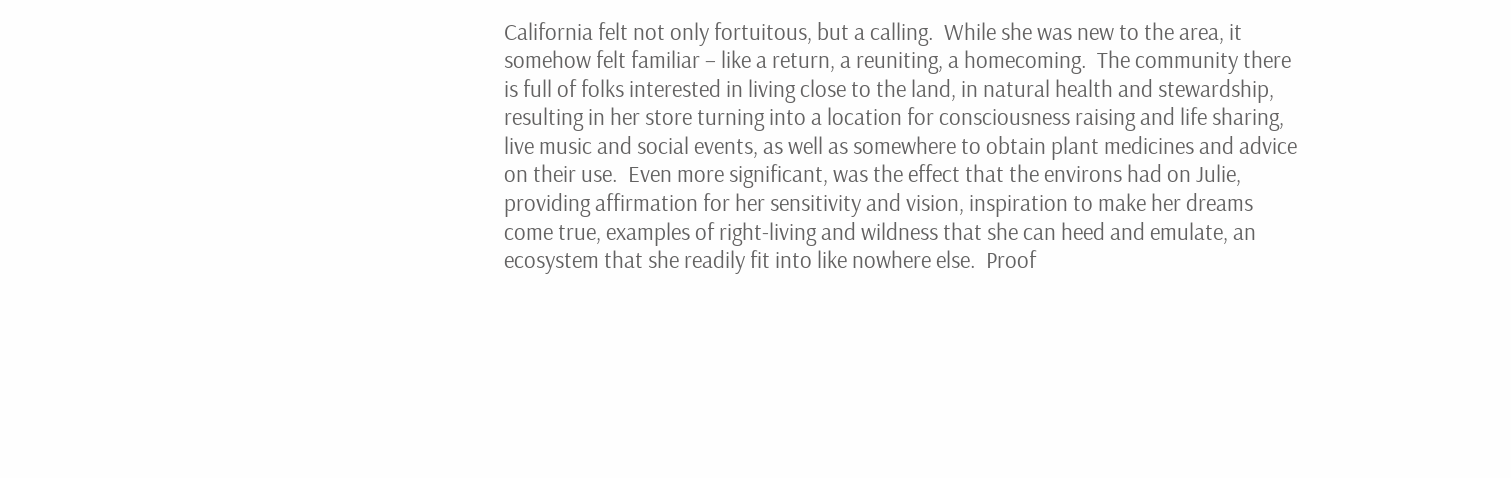California felt not only fortuitous, but a calling.  While she was new to the area, it somehow felt familiar – like a return, a reuniting, a homecoming.  The community there is full of folks interested in living close to the land, in natural health and stewardship, resulting in her store turning into a location for consciousness raising and life sharing, live music and social events, as well as somewhere to obtain plant medicines and advice on their use.  Even more significant, was the effect that the environs had on Julie, providing affirmation for her sensitivity and vision, inspiration to make her dreams come true, examples of right-living and wildness that she can heed and emulate, an ecosystem that she readily fit into like nowhere else.  Proof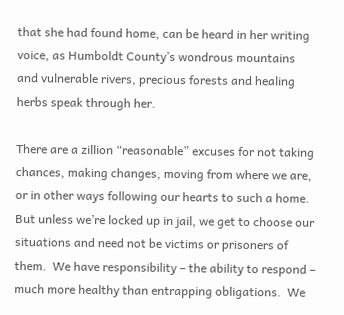that she had found home, can be heard in her writing voice, as Humboldt County’s wondrous mountains and vulnerable rivers, precious forests and healing herbs speak through her.

There are a zillion “reasonable” excuses for not taking chances, making changes, moving from where we are, or in other ways following our hearts to such a home.  But unless we’re locked up in jail, we get to choose our situations and need not be victims or prisoners of them.  We have responsibility – the ability to respond – much more healthy than entrapping obligations.  We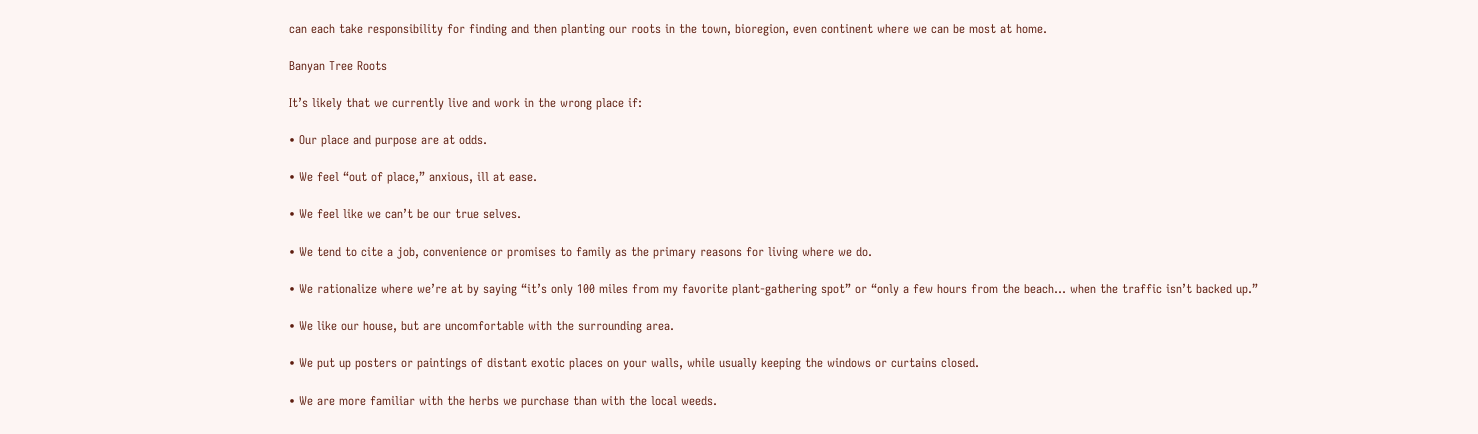can each take responsibility for finding and then planting our roots in the town, bioregion, even continent where we can be most at home.

Banyan Tree Roots

It’s likely that we currently live and work in the wrong place if:

• Our place and purpose are at odds.

• We feel “out of place,” anxious, ill at ease.

• We feel like we can’t be our true selves.

• We tend to cite a job, convenience or promises to family as the primary reasons for living where we do.

• We rationalize where we’re at by saying “it’s only 100 miles from my favorite plant-gathering spot” or “only a few hours from the beach… when the traffic isn’t backed up.”

• We like our house, but are uncomfortable with the surrounding area.

• We put up posters or paintings of distant exotic places on your walls, while usually keeping the windows or curtains closed.

• We are more familiar with the herbs we purchase than with the local weeds.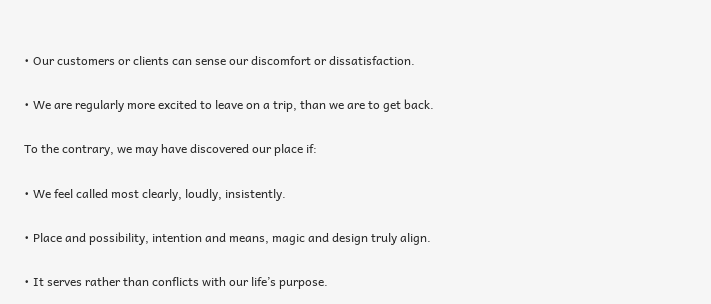• Our customers or clients can sense our discomfort or dissatisfaction.

• We are regularly more excited to leave on a trip, than we are to get back.

To the contrary, we may have discovered our place if:

• We feel called most clearly, loudly, insistently.

• Place and possibility, intention and means, magic and design truly align.

• It serves rather than conflicts with our life’s purpose.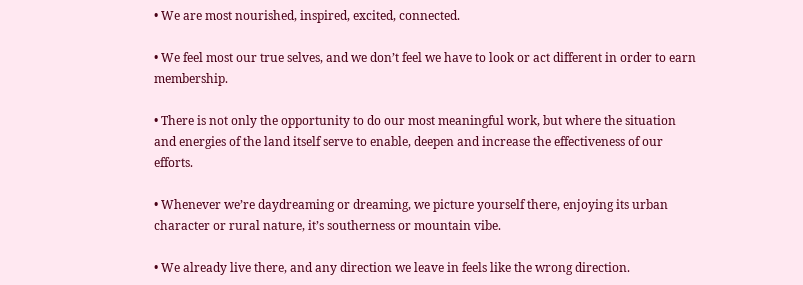• We are most nourished, inspired, excited, connected.

• We feel most our true selves, and we don’t feel we have to look or act different in order to earn membership.

• There is not only the opportunity to do our most meaningful work, but where the situation and energies of the land itself serve to enable, deepen and increase the effectiveness of our efforts.

• Whenever we’re daydreaming or dreaming, we picture yourself there, enjoying its urban character or rural nature, it’s southerness or mountain vibe.

• We already live there, and any direction we leave in feels like the wrong direction.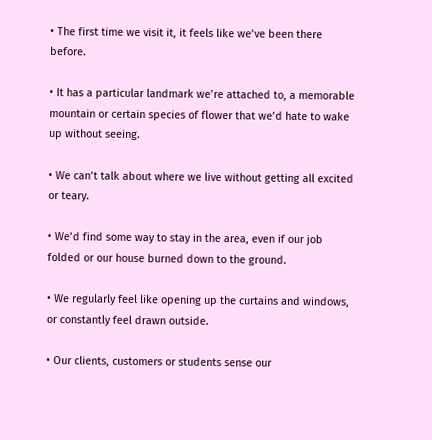• The first time we visit it, it feels like we’ve been there before.

• It has a particular landmark we’re attached to, a memorable mountain or certain species of flower that we’d hate to wake up without seeing.

• We can’t talk about where we live without getting all excited or teary.

• We’d find some way to stay in the area, even if our job folded or our house burned down to the ground.

• We regularly feel like opening up the curtains and windows, or constantly feel drawn outside.

• Our clients, customers or students sense our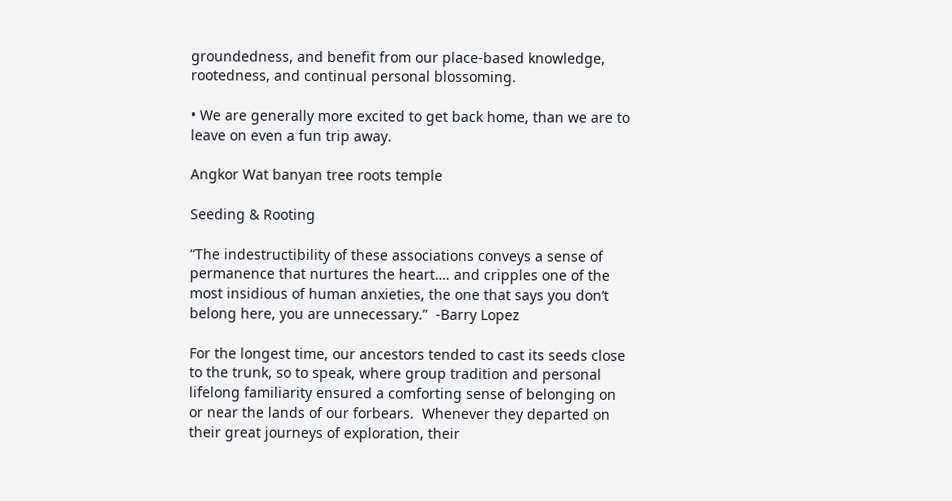groundedness, and benefit from our place-based knowledge, rootedness, and continual personal blossoming.

• We are generally more excited to get back home, than we are to leave on even a fun trip away.

Angkor Wat banyan tree roots temple

Seeding & Rooting

“The indestructibility of these associations conveys a sense of permanence that nurtures the heart…. and cripples one of the most insidious of human anxieties, the one that says you don’t belong here, you are unnecessary.”  -Barry Lopez

For the longest time, our ancestors tended to cast its seeds close to the trunk, so to speak, where group tradition and personal lifelong familiarity ensured a comforting sense of belonging on or near the lands of our forbears.  Whenever they departed on their great journeys of exploration, their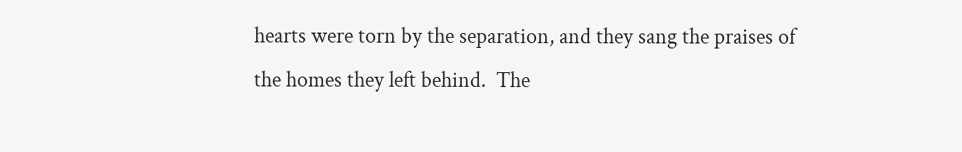hearts were torn by the separation, and they sang the praises of the homes they left behind.  The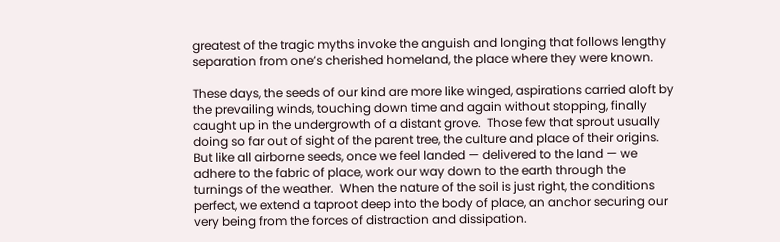greatest of the tragic myths invoke the anguish and longing that follows lengthy separation from one’s cherished homeland, the place where they were known.

These days, the seeds of our kind are more like winged, aspirations carried aloft by the prevailing winds, touching down time and again without stopping, finally caught up in the undergrowth of a distant grove.  Those few that sprout usually doing so far out of sight of the parent tree, the culture and place of their origins.  But like all airborne seeds, once we feel landed — delivered to the land — we adhere to the fabric of place, work our way down to the earth through the turnings of the weather.  When the nature of the soil is just right, the conditions perfect, we extend a taproot deep into the body of place, an anchor securing our very being from the forces of distraction and dissipation.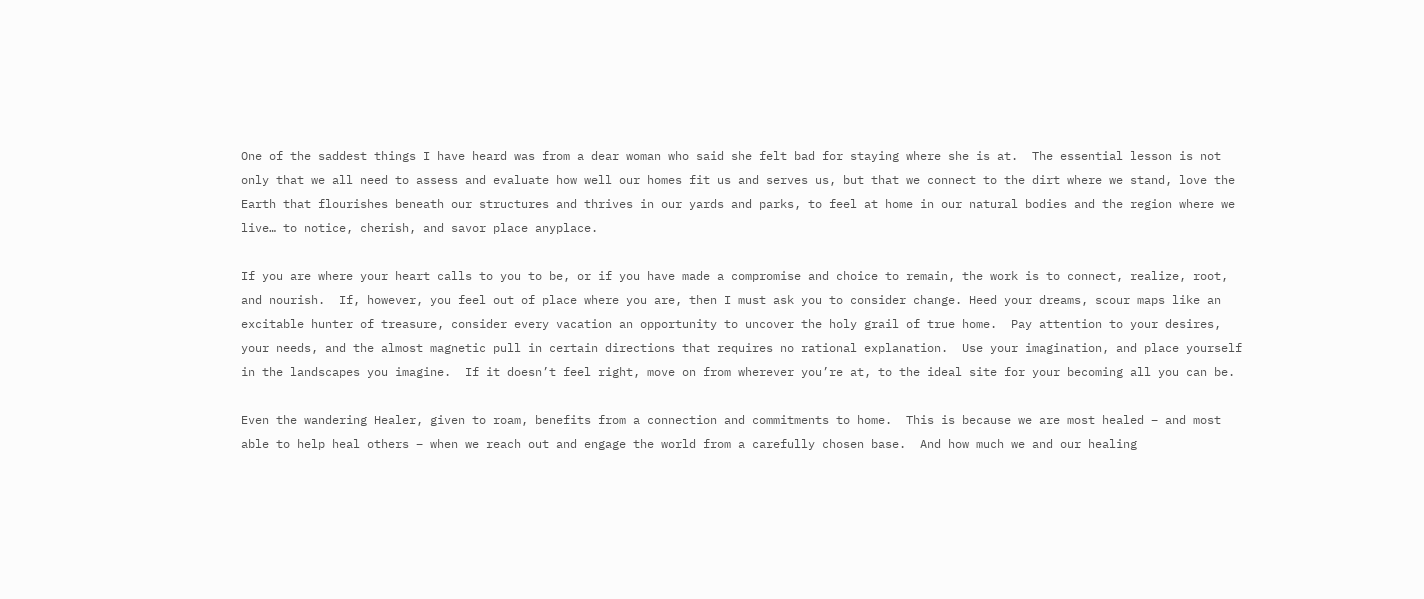One of the saddest things I have heard was from a dear woman who said she felt bad for staying where she is at.  The essential lesson is not only that we all need to assess and evaluate how well our homes fit us and serves us, but that we connect to the dirt where we stand, love the Earth that flourishes beneath our structures and thrives in our yards and parks, to feel at home in our natural bodies and the region where we live… to notice, cherish, and savor place anyplace.

If you are where your heart calls to you to be, or if you have made a compromise and choice to remain, the work is to connect, realize, root, and nourish.  If, however, you feel out of place where you are, then I must ask you to consider change. Heed your dreams, scour maps like an excitable hunter of treasure, consider every vacation an opportunity to uncover the holy grail of true home.  Pay attention to your desires, your needs, and the almost magnetic pull in certain directions that requires no rational explanation.  Use your imagination, and place yourself in the landscapes you imagine.  If it doesn’t feel right, move on from wherever you’re at, to the ideal site for your becoming all you can be.

Even the wandering Healer, given to roam, benefits from a connection and commitments to home.  This is because we are most healed – and most able to help heal others – when we reach out and engage the world from a carefully chosen base.  And how much we and our healing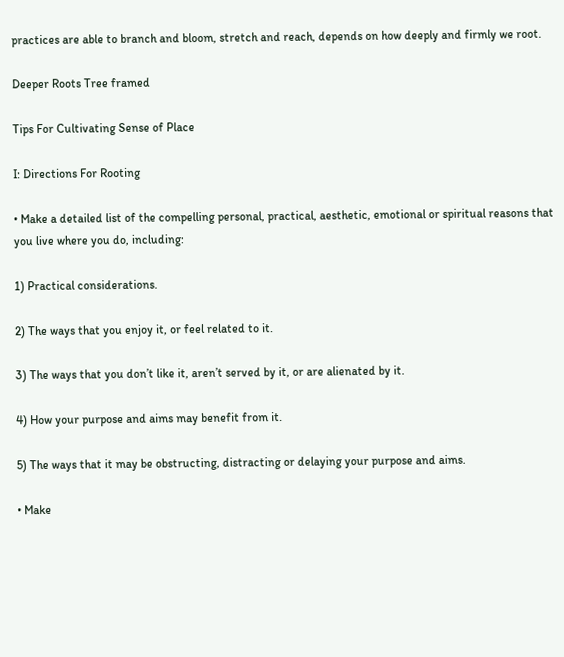practices are able to branch and bloom, stretch and reach, depends on how deeply and firmly we root.

Deeper Roots Tree framed

Tips For Cultivating Sense of Place

I: Directions For Rooting

• Make a detailed list of the compelling personal, practical, aesthetic, emotional or spiritual reasons that you live where you do, including:

1) Practical considerations.

2) The ways that you enjoy it, or feel related to it.

3) The ways that you don’t like it, aren’t served by it, or are alienated by it.

4) How your purpose and aims may benefit from it.

5) The ways that it may be obstructing, distracting or delaying your purpose and aims.

• Make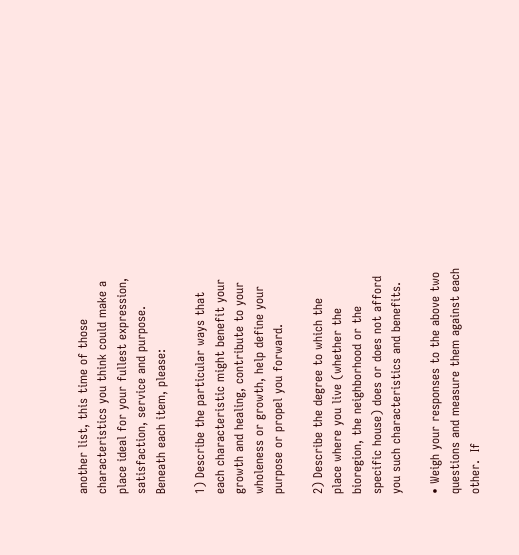another list, this time of those characteristics you think could make a place ideal for your fullest expression, satisfaction, service and purpose.  Beneath each item, please:

1) Describe the particular ways that each characteristic might benefit your growth and healing, contribute to your wholeness or growth, help define your purpose or propel you forward.

2) Describe the degree to which the place where you live (whether the bioregion, the neighborhood or the specific house) does or does not afford you such characteristics and benefits.

• Weigh your responses to the above two questions and measure them against each other.  If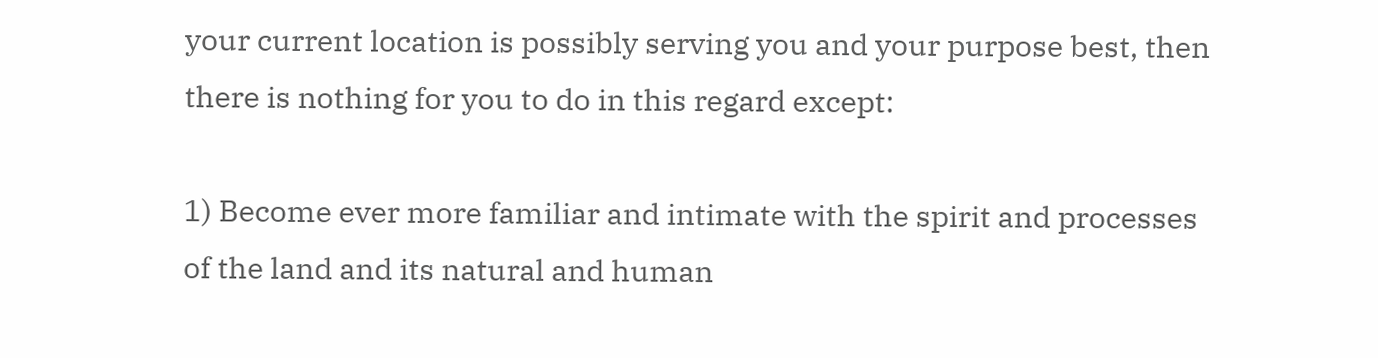your current location is possibly serving you and your purpose best, then there is nothing for you to do in this regard except:

1) Become ever more familiar and intimate with the spirit and processes of the land and its natural and human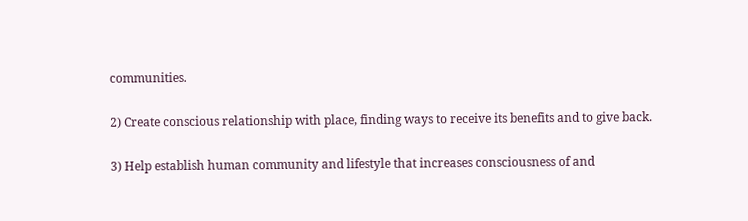communities.

2) Create conscious relationship with place, finding ways to receive its benefits and to give back.

3) Help establish human community and lifestyle that increases consciousness of and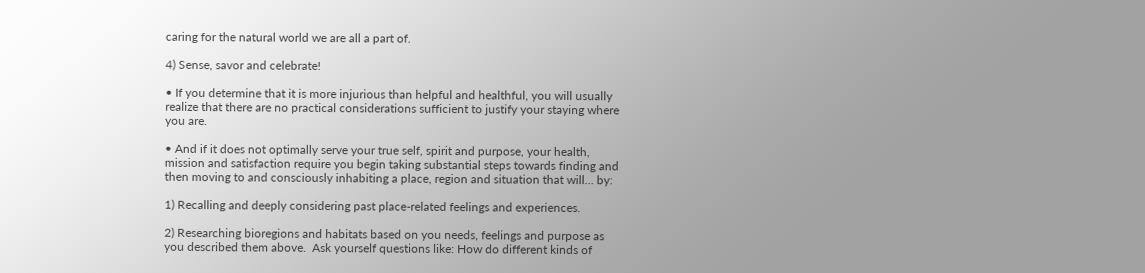caring for the natural world we are all a part of.

4) Sense, savor and celebrate!

• If you determine that it is more injurious than helpful and healthful, you will usually realize that there are no practical considerations sufficient to justify your staying where you are.

• And if it does not optimally serve your true self, spirit and purpose, your health, mission and satisfaction require you begin taking substantial steps towards finding and then moving to and consciously inhabiting a place, region and situation that will… by:

1) Recalling and deeply considering past place-related feelings and experiences.

2) Researching bioregions and habitats based on you needs, feelings and purpose as you described them above.  Ask yourself questions like: How do different kinds of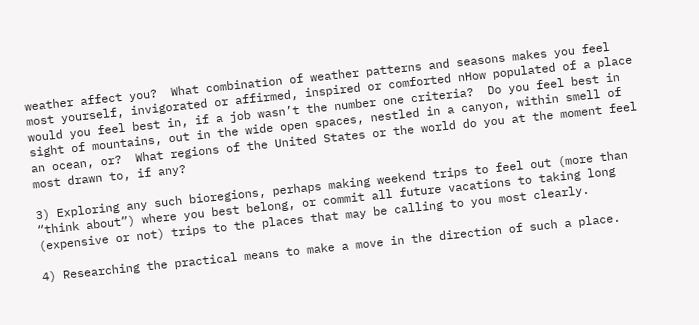weather affect you?  What combination of weather patterns and seasons makes you feel most yourself, invigorated or affirmed, inspired or comforted nHow populated of a place would you feel best in, if a job wasn’t the number one criteria?  Do you feel best in sight of mountains, out in the wide open spaces, nestled in a canyon, within smell of an ocean, or?  What regions of the United States or the world do you at the moment feel most drawn to, if any?

3) Exploring any such bioregions, perhaps making weekend trips to feel out (more than “think about”) where you best belong, or commit all future vacations to taking long (expensive or not) trips to the places that may be calling to you most clearly.

4) Researching the practical means to make a move in the direction of such a place.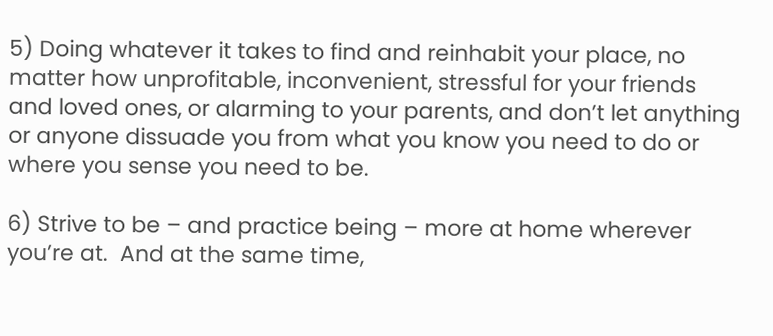5) Doing whatever it takes to find and reinhabit your place, no matter how unprofitable, inconvenient, stressful for your friends and loved ones, or alarming to your parents, and don’t let anything or anyone dissuade you from what you know you need to do or where you sense you need to be.

6) Strive to be – and practice being – more at home wherever you’re at.  And at the same time,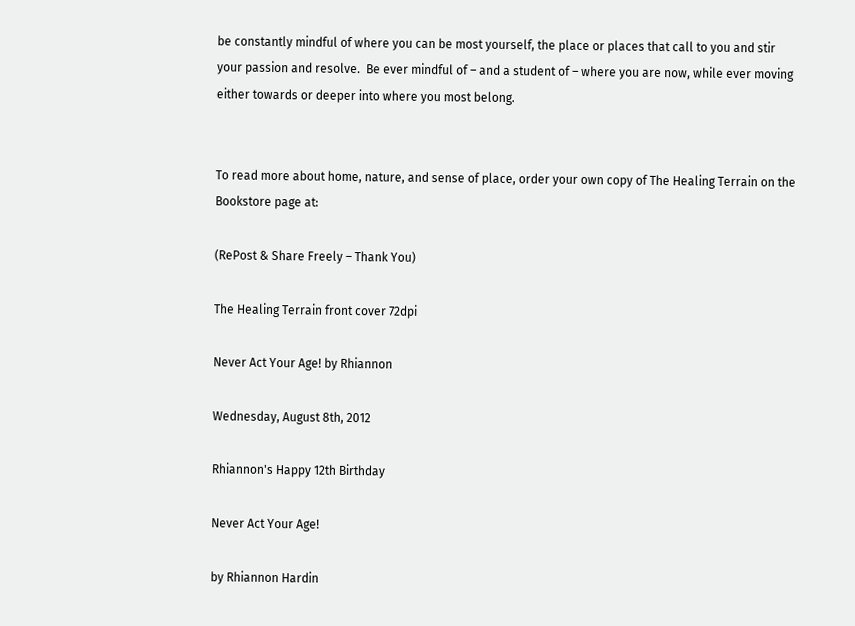be constantly mindful of where you can be most yourself, the place or places that call to you and stir your passion and resolve.  Be ever mindful of – and a student of – where you are now, while ever moving either towards or deeper into where you most belong.


To read more about home, nature, and sense of place, order your own copy of The Healing Terrain on the Bookstore page at:

(RePost & Share Freely – Thank You)

The Healing Terrain front cover 72dpi

Never Act Your Age! by Rhiannon

Wednesday, August 8th, 2012

Rhiannon's Happy 12th Birthday

Never Act Your Age!

by Rhiannon Hardin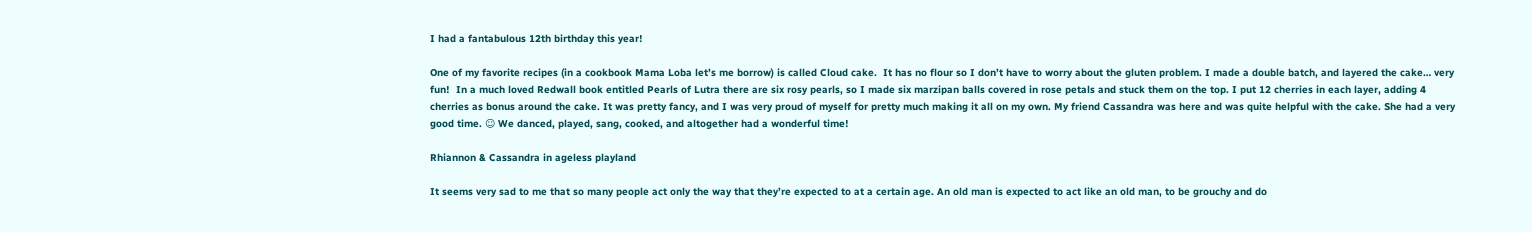I had a fantabulous 12th birthday this year!

One of my favorite recipes (in a cookbook Mama Loba let’s me borrow) is called Cloud cake.  It has no flour so I don’t have to worry about the gluten problem. I made a double batch, and layered the cake… very fun!  In a much loved Redwall book entitled Pearls of Lutra there are six rosy pearls, so I made six marzipan balls covered in rose petals and stuck them on the top. I put 12 cherries in each layer, adding 4 cherries as bonus around the cake. It was pretty fancy, and I was very proud of myself for pretty much making it all on my own. My friend Cassandra was here and was quite helpful with the cake. She had a very good time. ☺ We danced, played, sang, cooked, and altogether had a wonderful time!

Rhiannon & Cassandra in ageless playland

It seems very sad to me that so many people act only the way that they’re expected to at a certain age. An old man is expected to act like an old man, to be grouchy and do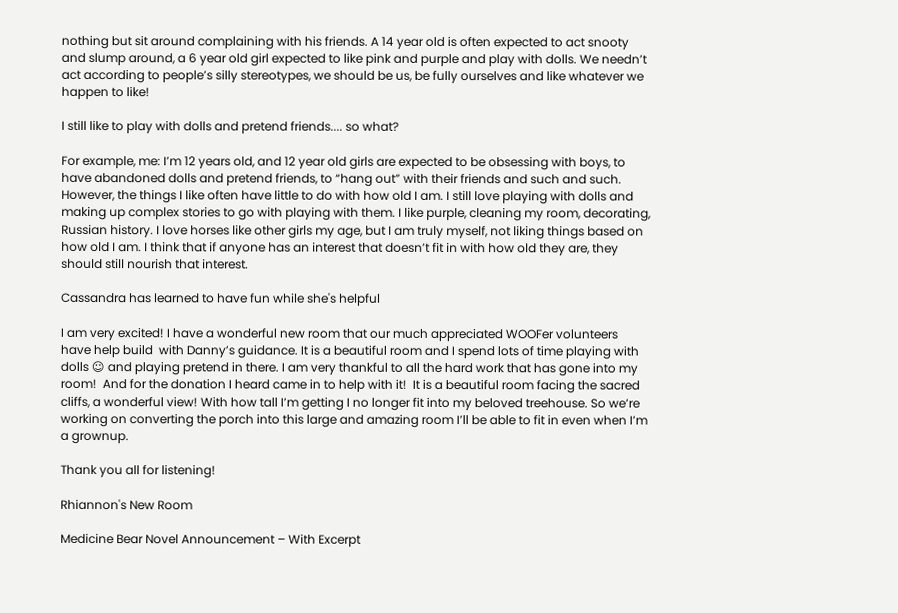nothing but sit around complaining with his friends. A 14 year old is often expected to act snooty and slump around, a 6 year old girl expected to like pink and purple and play with dolls. We needn’t act according to people’s silly stereotypes, we should be us, be fully ourselves and like whatever we happen to like!

I still like to play with dolls and pretend friends.... so what?

For example, me: I’m 12 years old, and 12 year old girls are expected to be obsessing with boys, to have abandoned dolls and pretend friends, to “hang out” with their friends and such and such. However, the things I like often have little to do with how old I am. I still love playing with dolls and making up complex stories to go with playing with them. I like purple, cleaning my room, decorating, Russian history. I love horses like other girls my age, but I am truly myself, not liking things based on how old I am. I think that if anyone has an interest that doesn’t fit in with how old they are, they should still nourish that interest.

Cassandra has learned to have fun while she's helpful

I am very excited! I have a wonderful new room that our much appreciated WOOFer volunteers have help build  with Danny’s guidance. It is a beautiful room and I spend lots of time playing with dolls ☺ and playing pretend in there. I am very thankful to all the hard work that has gone into my room!  And for the donation I heard came in to help with it!  It is a beautiful room facing the sacred cliffs, a wonderful view! With how tall I’m getting I no longer fit into my beloved treehouse. So we’re working on converting the porch into this large and amazing room I’ll be able to fit in even when I’m a grownup.

Thank you all for listening!

Rhiannon's New Room

Medicine Bear Novel Announcement – With Excerpt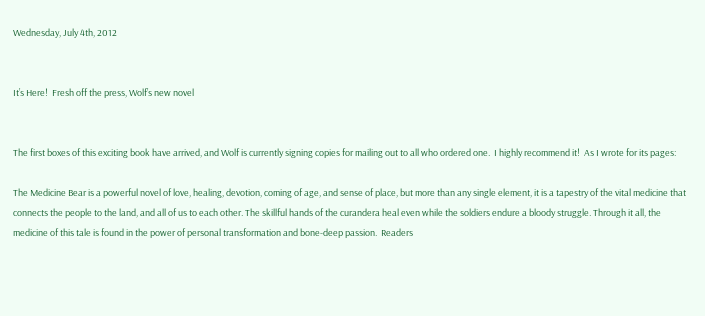Wednesday, July 4th, 2012


It’s Here!  Fresh off the press, Wolf’s new novel


The first boxes of this exciting book have arrived, and Wolf is currently signing copies for mailing out to all who ordered one.  I highly recommend it!  As I wrote for its pages:

The Medicine Bear is a powerful novel of love, healing, devotion, coming of age, and sense of place, but more than any single element, it is a tapestry of the vital medicine that connects the people to the land, and all of us to each other. The skillful hands of the curandera heal even while the soldiers endure a bloody struggle. Through it all, the medicine of this tale is found in the power of personal transformation and bone-deep passion.  Readers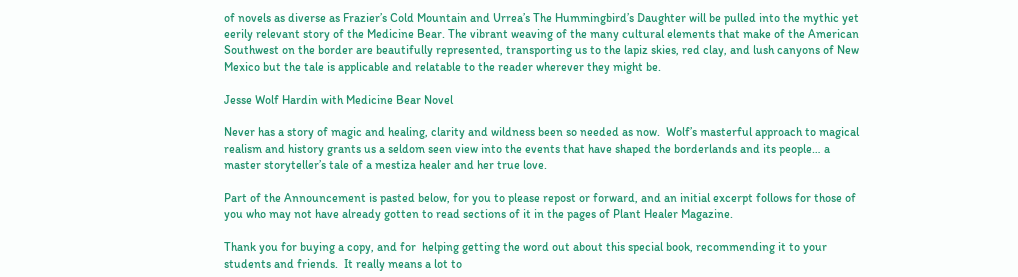of novels as diverse as Frazier’s Cold Mountain and Urrea’s The Hummingbird’s Daughter will be pulled into the mythic yet eerily relevant story of the Medicine Bear. The vibrant weaving of the many cultural elements that make of the American Southwest on the border are beautifully represented, transporting us to the lapiz skies, red clay, and lush canyons of New Mexico but the tale is applicable and relatable to the reader wherever they might be.

Jesse Wolf Hardin with Medicine Bear Novel

Never has a story of magic and healing, clarity and wildness been so needed as now.  Wolf’s masterful approach to magical realism and history grants us a seldom seen view into the events that have shaped the borderlands and its people… a master storyteller’s tale of a mestiza healer and her true love.

Part of the Announcement is pasted below, for you to please repost or forward, and an initial excerpt follows for those of you who may not have already gotten to read sections of it in the pages of Plant Healer Magazine.

Thank you for buying a copy, and for  helping getting the word out about this special book, recommending it to your students and friends.  It really means a lot to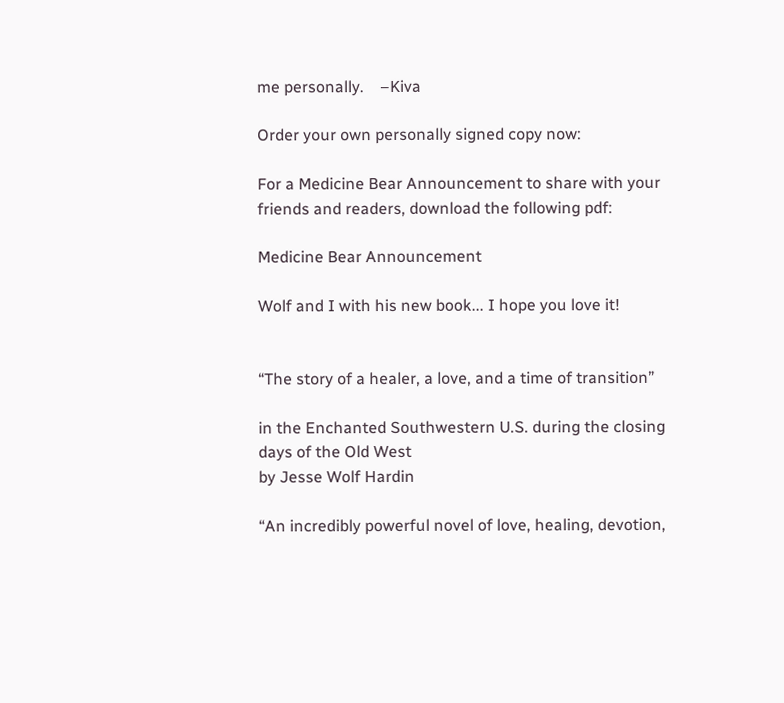me personally.    –Kiva

Order your own personally signed copy now:

For a Medicine Bear Announcement to share with your friends and readers, download the following pdf:

Medicine Bear Announcement

Wolf and I with his new book... I hope you love it!


“The story of a healer, a love, and a time of transition”

in the Enchanted Southwestern U.S. during the closing days of the Old West
by Jesse Wolf Hardin

“An incredibly powerful novel of love, healing, devotion,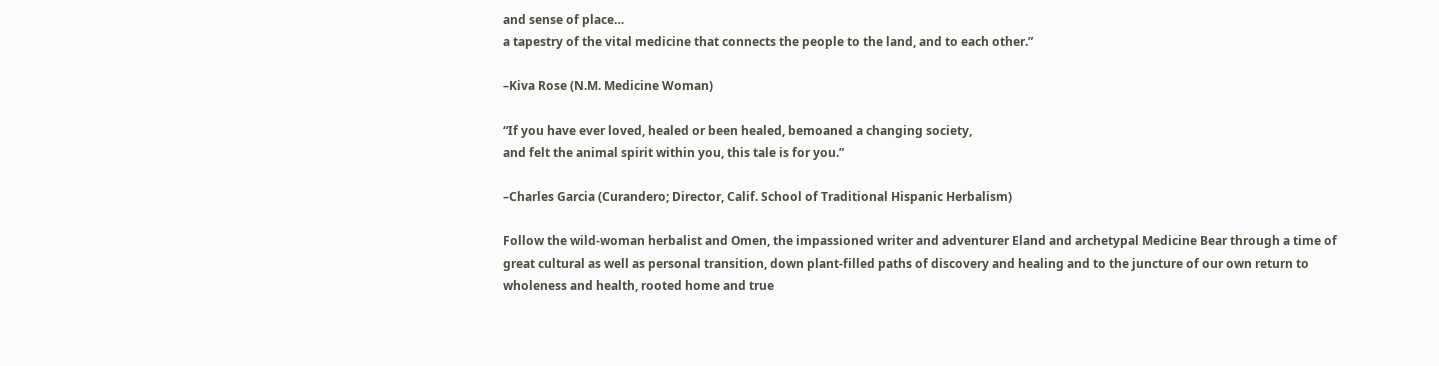and sense of place…
a tapestry of the vital medicine that connects the people to the land, and to each other.”

–Kiva Rose (N.M. Medicine Woman)

“If you have ever loved, healed or been healed, bemoaned a changing society,
and felt the animal spirit within you, this tale is for you.”

–Charles Garcia (Curandero; Director, Calif. School of Traditional Hispanic Herbalism)

Follow the wild-woman herbalist and Omen, the impassioned writer and adventurer Eland and archetypal Medicine Bear through a time of great cultural as well as personal transition, down plant-filled paths of discovery and healing and to the juncture of our own return to wholeness and health, rooted home and true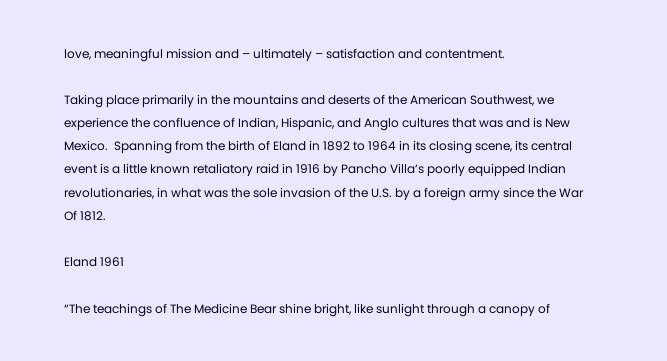love, meaningful mission and – ultimately – satisfaction and contentment.

Taking place primarily in the mountains and deserts of the American Southwest, we experience the confluence of Indian, Hispanic, and Anglo cultures that was and is New Mexico.  Spanning from the birth of Eland in 1892 to 1964 in its closing scene, its central event is a little known retaliatory raid in 1916 by Pancho Villa’s poorly equipped Indian revolutionaries, in what was the sole invasion of the U.S. by a foreign army since the War Of 1812.

Eland 1961

“The teachings of The Medicine Bear shine bright, like sunlight through a canopy of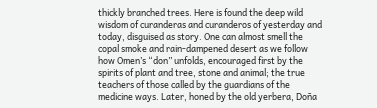thickly branched trees. Here is found the deep wild wisdom of curanderas and curanderos of yesterday and today, disguised as story. One can almost smell the copal smoke and rain-dampened desert as we follow how Omen’s “don” unfolds, encouraged first by the spirits of plant and tree, stone and animal; the true teachers of those called by the guardians of the medicine ways. Later, honed by the old yerbera, Doña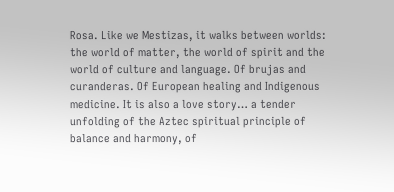Rosa. Like we Mestizas, it walks between worlds: the world of matter, the world of spirit and the world of culture and language. Of brujas and curanderas. Of European healing and Indigenous medicine. It is also a love story… a tender unfolding of the Aztec spiritual principle of balance and harmony, of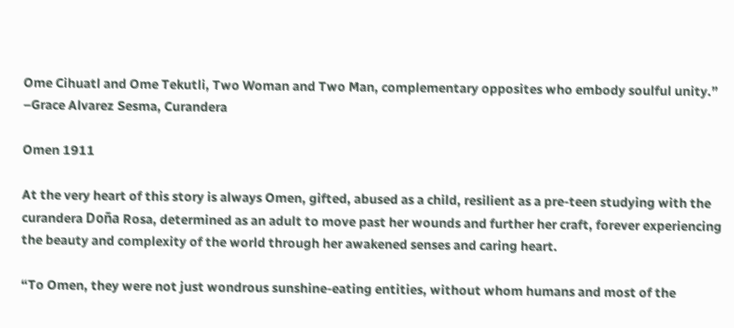Ome Cihuatl and Ome Tekutli, Two Woman and Two Man, complementary opposites who embody soulful unity.”
–Grace Alvarez Sesma, Curandera

Omen 1911

At the very heart of this story is always Omen, gifted, abused as a child, resilient as a pre-teen studying with the curandera Doña Rosa, determined as an adult to move past her wounds and further her craft, forever experiencing the beauty and complexity of the world through her awakened senses and caring heart.

“To Omen, they were not just wondrous sunshine-eating entities, without whom humans and most of the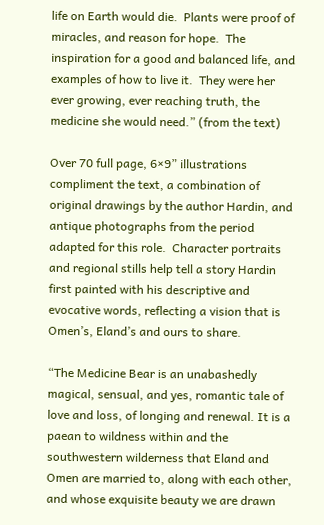life on Earth would die.  Plants were proof of miracles, and reason for hope.  The inspiration for a good and balanced life, and examples of how to live it.  They were her ever growing, ever reaching truth, the medicine she would need.” (from the text)

Over 70 full page, 6×9” illustrations compliment the text, a combination of original drawings by the author Hardin, and antique photographs from the period adapted for this role.  Character portraits and regional stills help tell a story Hardin first painted with his descriptive and evocative words, reflecting a vision that is Omen’s, Eland’s and ours to share.

“The Medicine Bear is an unabashedly magical, sensual, and yes, romantic tale of love and loss, of longing and renewal. It is a paean to wildness within and the southwestern wilderness that Eland and Omen are married to, along with each other, and whose exquisite beauty we are drawn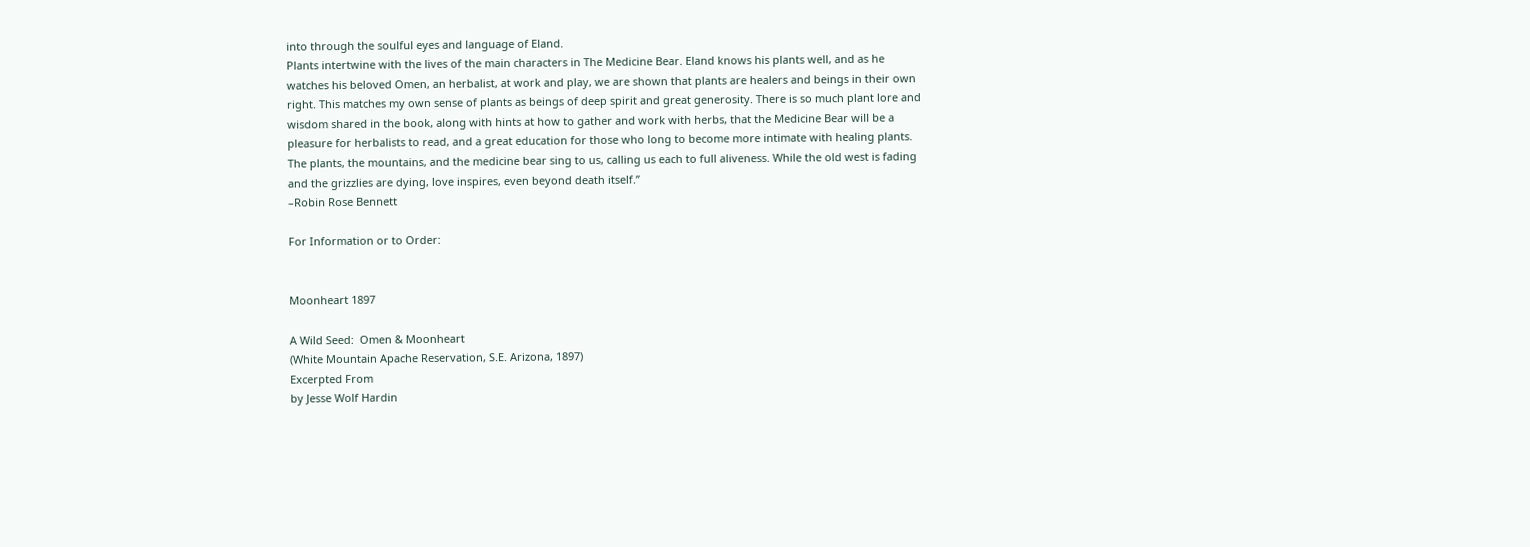into through the soulful eyes and language of Eland.
Plants intertwine with the lives of the main characters in The Medicine Bear. Eland knows his plants well, and as he watches his beloved Omen, an herbalist, at work and play, we are shown that plants are healers and beings in their own right. This matches my own sense of plants as beings of deep spirit and great generosity. There is so much plant lore and wisdom shared in the book, along with hints at how to gather and work with herbs, that the Medicine Bear will be a pleasure for herbalists to read, and a great education for those who long to become more intimate with healing plants.
The plants, the mountains, and the medicine bear sing to us, calling us each to full aliveness. While the old west is fading and the grizzlies are dying, love inspires, even beyond death itself.”
–Robin Rose Bennett

For Information or to Order:


Moonheart 1897

A Wild Seed:  Omen & Moonheart
(White Mountain Apache Reservation, S.E. Arizona, 1897)
Excerpted From
by Jesse Wolf Hardin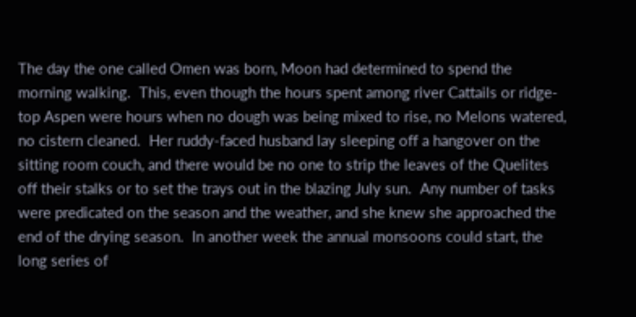The day the one called Omen was born, Moon had determined to spend the morning walking.  This, even though the hours spent among river Cattails or ridge-top Aspen were hours when no dough was being mixed to rise, no Melons watered, no cistern cleaned.  Her ruddy-faced husband lay sleeping off a hangover on the sitting room couch, and there would be no one to strip the leaves of the Quelites off their stalks or to set the trays out in the blazing July sun.  Any number of tasks were predicated on the season and the weather, and she knew she approached the end of the drying season.  In another week the annual monsoons could start, the long series of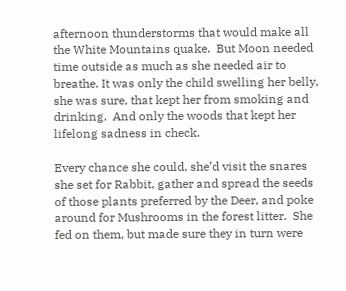afternoon thunderstorms that would make all the White Mountains quake.  But Moon needed time outside as much as she needed air to breathe. It was only the child swelling her belly, she was sure, that kept her from smoking and drinking.  And only the woods that kept her lifelong sadness in check.

Every chance she could, she’d visit the snares she set for Rabbit, gather and spread the seeds of those plants preferred by the Deer, and poke around for Mushrooms in the forest litter.  She fed on them, but made sure they in turn were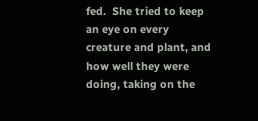fed.  She tried to keep an eye on every creature and plant, and how well they were doing, taking on the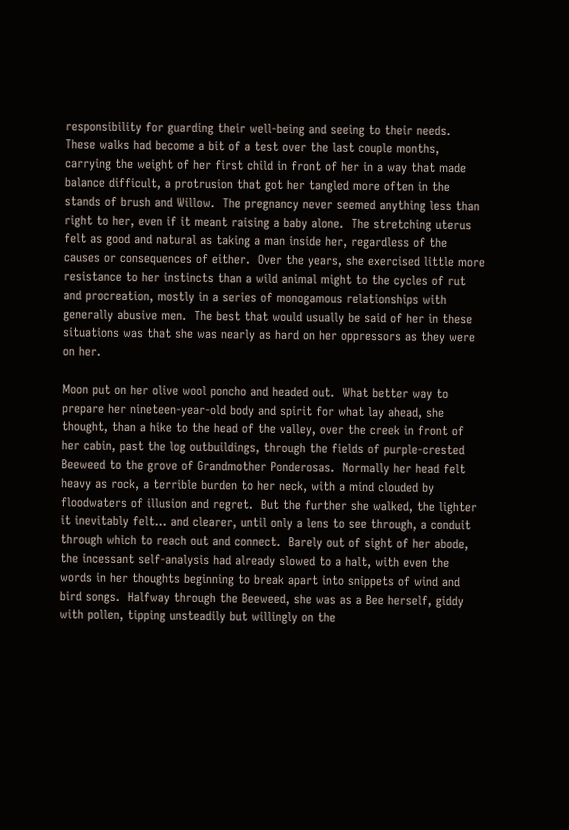responsibility for guarding their well-being and seeing to their needs.  These walks had become a bit of a test over the last couple months, carrying the weight of her first child in front of her in a way that made balance difficult, a protrusion that got her tangled more often in the stands of brush and Willow.  The pregnancy never seemed anything less than right to her, even if it meant raising a baby alone.  The stretching uterus felt as good and natural as taking a man inside her, regardless of the causes or consequences of either.  Over the years, she exercised little more resistance to her instincts than a wild animal might to the cycles of rut and procreation, mostly in a series of monogamous relationships with generally abusive men.  The best that would usually be said of her in these situations was that she was nearly as hard on her oppressors as they were on her.

Moon put on her olive wool poncho and headed out.  What better way to prepare her nineteen-year-old body and spirit for what lay ahead, she thought, than a hike to the head of the valley, over the creek in front of her cabin, past the log outbuildings, through the fields of purple-crested Beeweed to the grove of Grandmother Ponderosas.  Normally her head felt heavy as rock, a terrible burden to her neck, with a mind clouded by floodwaters of illusion and regret.  But the further she walked, the lighter it inevitably felt… and clearer, until only a lens to see through, a conduit through which to reach out and connect.  Barely out of sight of her abode, the incessant self-analysis had already slowed to a halt, with even the words in her thoughts beginning to break apart into snippets of wind and bird songs.  Halfway through the Beeweed, she was as a Bee herself, giddy with pollen, tipping unsteadily but willingly on the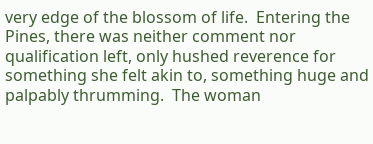very edge of the blossom of life.  Entering the Pines, there was neither comment nor qualification left, only hushed reverence for something she felt akin to, something huge and palpably thrumming.  The woman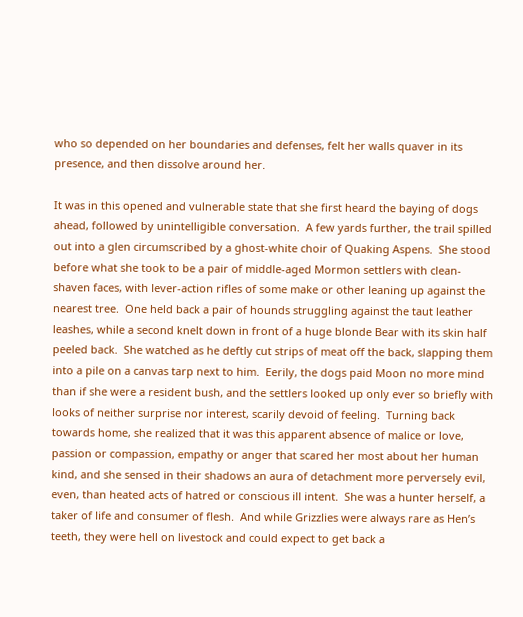who so depended on her boundaries and defenses, felt her walls quaver in its presence, and then dissolve around her.

It was in this opened and vulnerable state that she first heard the baying of dogs ahead, followed by unintelligible conversation.  A few yards further, the trail spilled out into a glen circumscribed by a ghost-white choir of Quaking Aspens.  She stood before what she took to be a pair of middle-aged Mormon settlers with clean-shaven faces, with lever-action rifles of some make or other leaning up against the nearest tree.  One held back a pair of hounds struggling against the taut leather leashes, while a second knelt down in front of a huge blonde Bear with its skin half peeled back.  She watched as he deftly cut strips of meat off the back, slapping them into a pile on a canvas tarp next to him.  Eerily, the dogs paid Moon no more mind than if she were a resident bush, and the settlers looked up only ever so briefly with looks of neither surprise nor interest, scarily devoid of feeling.  Turning back towards home, she realized that it was this apparent absence of malice or love, passion or compassion, empathy or anger that scared her most about her human kind, and she sensed in their shadows an aura of detachment more perversely evil, even, than heated acts of hatred or conscious ill intent.  She was a hunter herself, a taker of life and consumer of flesh.  And while Grizzlies were always rare as Hen’s teeth, they were hell on livestock and could expect to get back a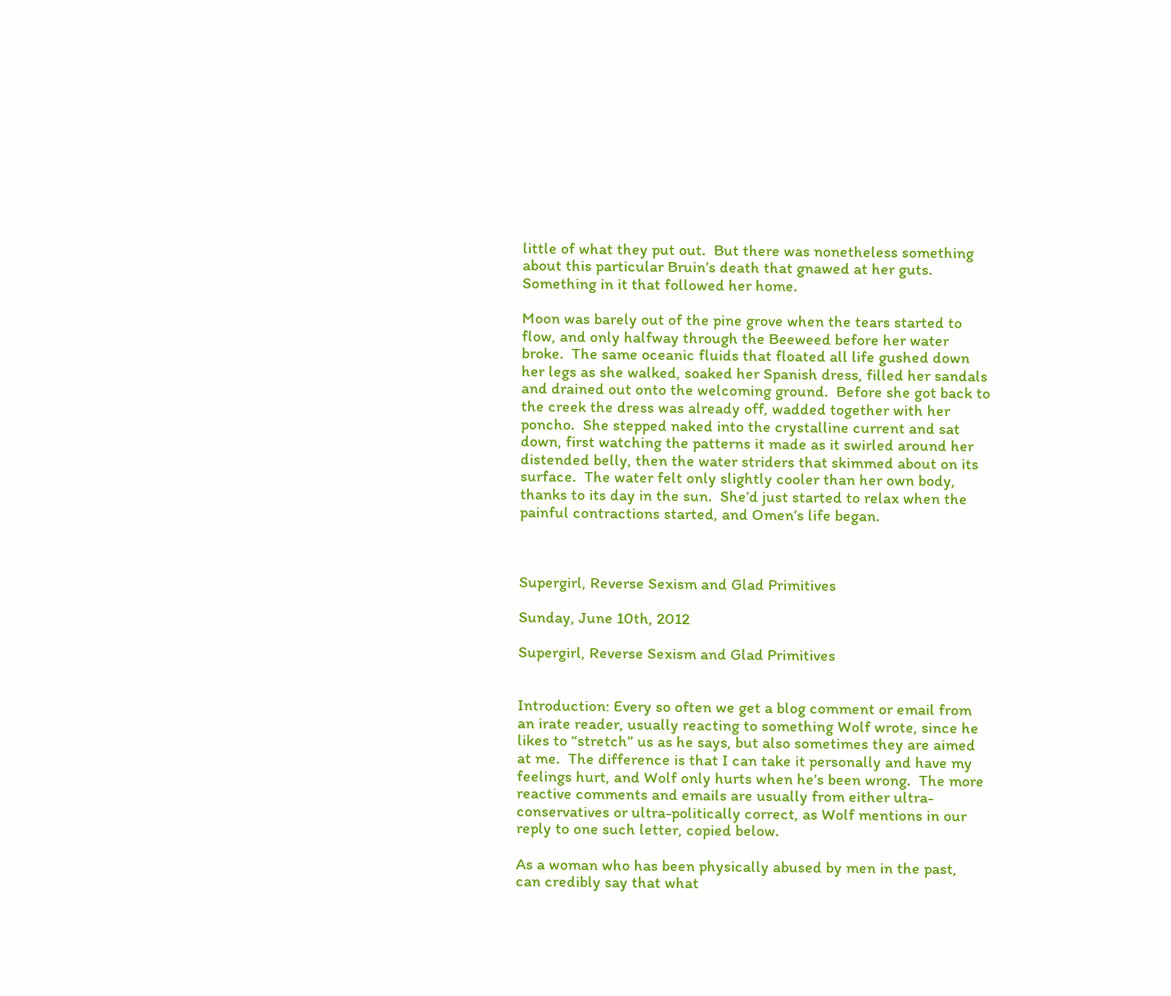little of what they put out.  But there was nonetheless something about this particular Bruin’s death that gnawed at her guts.  Something in it that followed her home.

Moon was barely out of the pine grove when the tears started to flow, and only halfway through the Beeweed before her water broke.  The same oceanic fluids that floated all life gushed down her legs as she walked, soaked her Spanish dress, filled her sandals and drained out onto the welcoming ground.  Before she got back to the creek the dress was already off, wadded together with her poncho.  She stepped naked into the crystalline current and sat down, first watching the patterns it made as it swirled around her distended belly, then the water striders that skimmed about on its surface.  The water felt only slightly cooler than her own body, thanks to its day in the sun.  She’d just started to relax when the painful contractions started, and Omen’s life began.



Supergirl, Reverse Sexism and Glad Primitives

Sunday, June 10th, 2012

Supergirl, Reverse Sexism and Glad Primitives


Introduction: Every so often we get a blog comment or email from an irate reader, usually reacting to something Wolf wrote, since he likes to “stretch” us as he says, but also sometimes they are aimed at me.  The difference is that I can take it personally and have my feelings hurt, and Wolf only hurts when he’s been wrong.  The more reactive comments and emails are usually from either ultra-conservatives or ultra-politically correct, as Wolf mentions in our reply to one such letter, copied below.

As a woman who has been physically abused by men in the past, can credibly say that what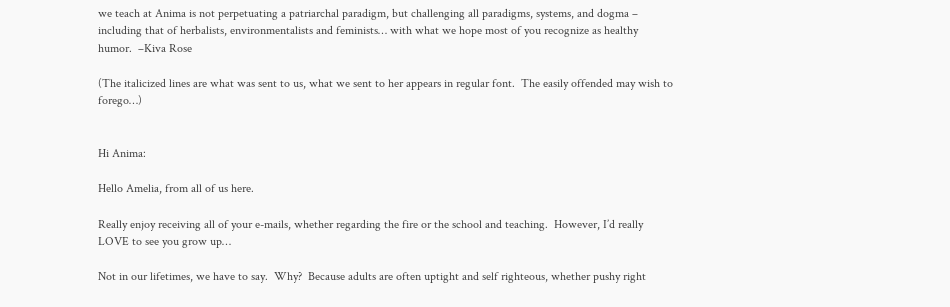we teach at Anima is not perpetuating a patriarchal paradigm, but challenging all paradigms, systems, and dogma – including that of herbalists, environmentalists and feminists… with what we hope most of you recognize as healthy humor.  –Kiva Rose

(The italicized lines are what was sent to us, what we sent to her appears in regular font.  The easily offended may wish to forego…)


Hi Anima:

Hello Amelia, from all of us here.

Really enjoy receiving all of your e-mails, whether regarding the fire or the school and teaching.  However, I’d really LOVE to see you grow up…

Not in our lifetimes, we have to say.  Why?  Because adults are often uptight and self righteous, whether pushy right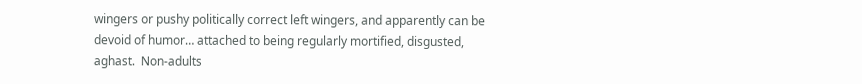wingers or pushy politically correct left wingers, and apparently can be devoid of humor… attached to being regularly mortified, disgusted, aghast.  Non-adults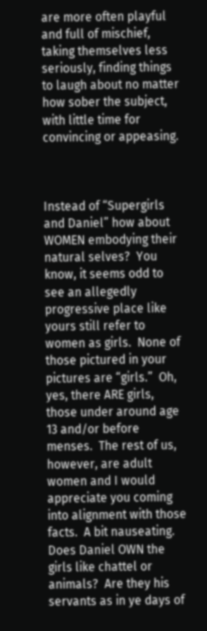are more often playful and full of mischief, taking themselves less seriously, finding things to laugh about no matter how sober the subject, with little time for convincing or appeasing.



Instead of “Supergirls and Daniel” how about WOMEN embodying their natural selves?  You know, it seems odd to see an allegedly progressive place like yours still refer to women as girls.  None of those pictured in your pictures are “girls.”  Oh, yes, there ARE girls, those under around age 13 and/or before menses.  The rest of us, however, are adult women and I would appreciate you coming into alignment with those facts.  A bit nauseating.  Does Daniel OWN the girls like chattel or animals?  Are they his servants as in ye days of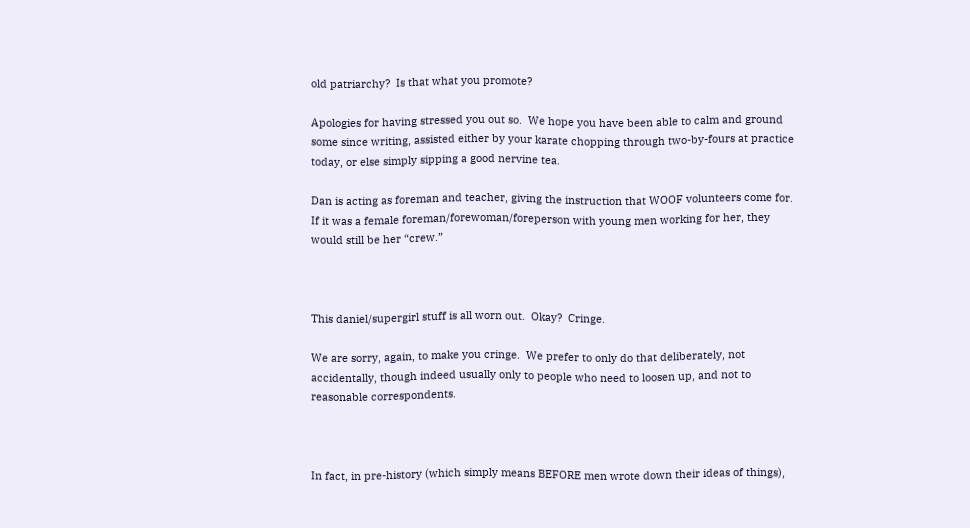old patriarchy?  Is that what you promote?

Apologies for having stressed you out so.  We hope you have been able to calm and ground some since writing, assisted either by your karate chopping through two-by-fours at practice today, or else simply sipping a good nervine tea.

Dan is acting as foreman and teacher, giving the instruction that WOOF volunteers come for.  If it was a female foreman/forewoman/foreperson with young men working for her, they would still be her “crew.”



This daniel/supergirl stuff is all worn out.  Okay?  Cringe.

We are sorry, again, to make you cringe.  We prefer to only do that deliberately, not accidentally, though indeed usually only to people who need to loosen up, and not to reasonable correspondents.



In fact, in pre-history (which simply means BEFORE men wrote down their ideas of things),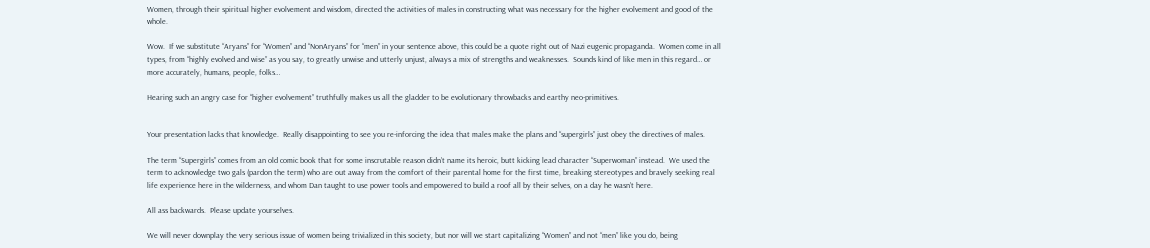Women, through their spiritual higher evolvement and wisdom, directed the activities of males in constructing what was necessary for the higher evolvement and good of the whole.

Wow.  If we substitute “Aryans” for “Women” and “NonAryans” for “men” in your sentence above, this could be a quote right out of Nazi eugenic propaganda.  Women come in all types, from “highly evolved and wise” as you say, to greatly unwise and utterly unjust, always a mix of strengths and weaknesses.  Sounds kind of like men in this regard… or more accurately, humans, people, folks…

Hearing such an angry case for “higher evolvement” truthfully makes us all the gladder to be evolutionary throwbacks and earthy neo-primitives.


Your presentation lacks that knowledge.  Really disappointing to see you re-inforcing the idea that males make the plans and “supergirls” just obey the directives of males.

The term “Supergirls” comes from an old comic book that for some inscrutable reason didn’t name its heroic, butt kicking lead character “Superwoman” instead.  We used the term to acknowledge two gals (pardon the term) who are out away from the comfort of their parental home for the first time, breaking stereotypes and bravely seeking real life experience here in the wilderness, and whom Dan taught to use power tools and empowered to build a roof all by their selves, on a day he wasn’t here.

All ass backwards.  Please update yourselves.

We will never downplay the very serious issue of women being trivialized in this society, but nor will we start capitalizing “Women” and not “men” like you do, being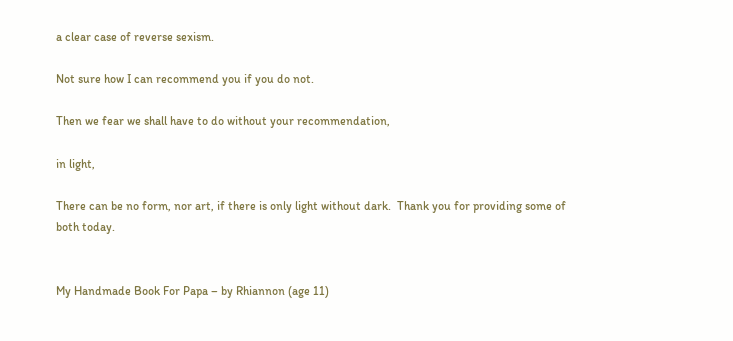a clear case of reverse sexism.

Not sure how I can recommend you if you do not.

Then we fear we shall have to do without your recommendation,

in light,

There can be no form, nor art, if there is only light without dark.  Thank you for providing some of both today.


My Handmade Book For Papa – by Rhiannon (age 11)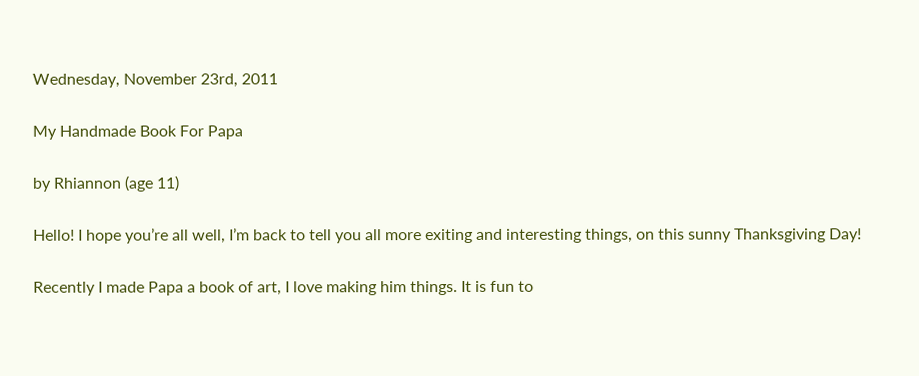Wednesday, November 23rd, 2011

My Handmade Book For Papa

by Rhiannon (age 11)

Hello! I hope you’re all well, I’m back to tell you all more exiting and interesting things, on this sunny Thanksgiving Day!

Recently I made Papa a book of art, I love making him things. It is fun to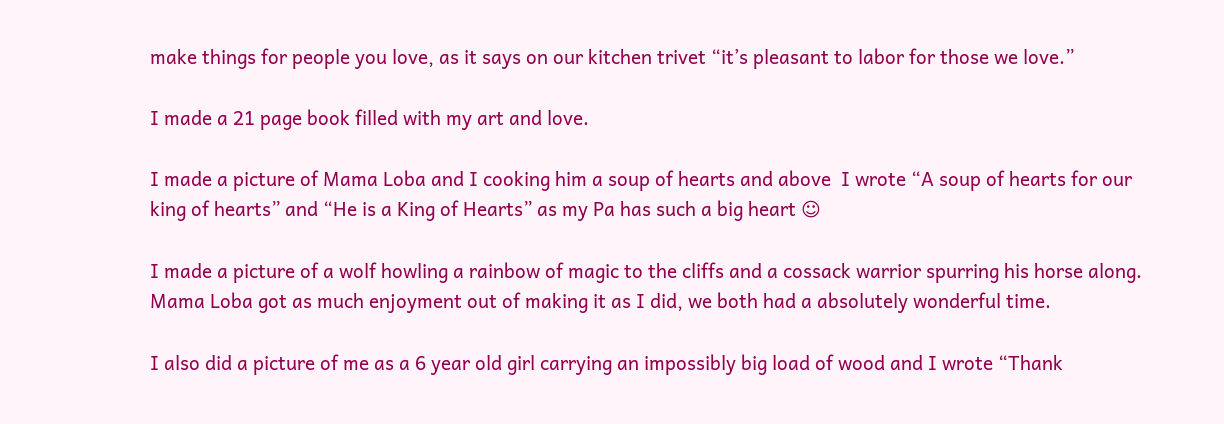make things for people you love, as it says on our kitchen trivet “it’s pleasant to labor for those we love.”

I made a 21 page book filled with my art and love.

I made a picture of Mama Loba and I cooking him a soup of hearts and above  I wrote “A soup of hearts for our king of hearts” and “He is a King of Hearts” as my Pa has such a big heart ☺

I made a picture of a wolf howling a rainbow of magic to the cliffs and a cossack warrior spurring his horse along. Mama Loba got as much enjoyment out of making it as I did, we both had a absolutely wonderful time.

I also did a picture of me as a 6 year old girl carrying an impossibly big load of wood and I wrote “Thank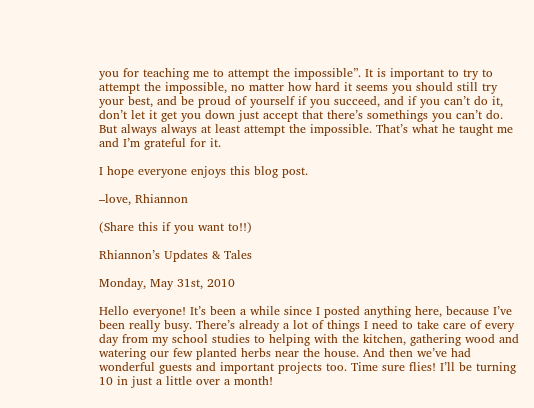you for teaching me to attempt the impossible”. It is important to try to attempt the impossible, no matter how hard it seems you should still try your best, and be proud of yourself if you succeed, and if you can’t do it, don’t let it get you down just accept that there’s somethings you can’t do. But always always at least attempt the impossible. That’s what he taught me and I’m grateful for it.

I hope everyone enjoys this blog post.

–love, Rhiannon

(Share this if you want to!!)

Rhiannon’s Updates & Tales

Monday, May 31st, 2010

Hello everyone! It’s been a while since I posted anything here, because I’ve been really busy. There’s already a lot of things I need to take care of every day from my school studies to helping with the kitchen, gathering wood and watering our few planted herbs near the house. And then we’ve had wonderful guests and important projects too. Time sure flies! I’ll be turning 10 in just a little over a month!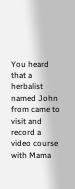You heard that a herbalist named John from came to visit and record a video course with Mama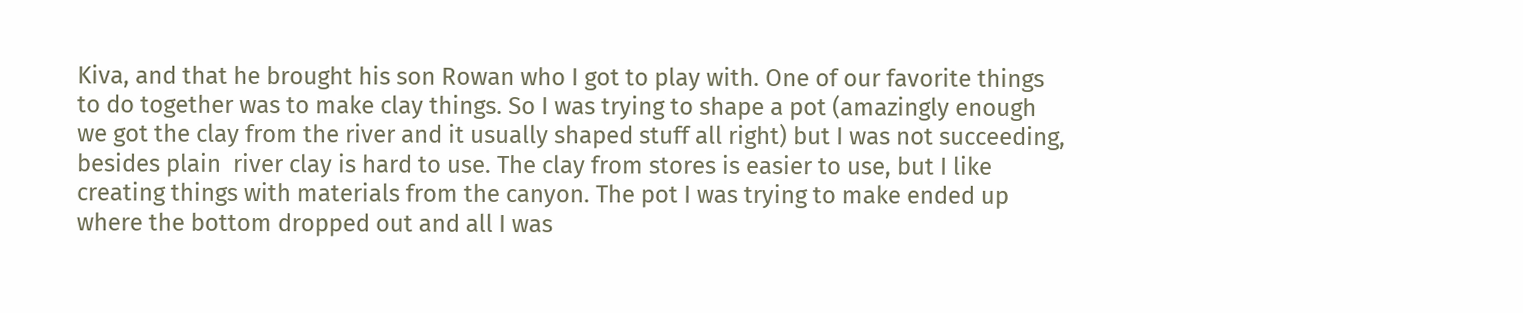Kiva, and that he brought his son Rowan who I got to play with. One of our favorite things to do together was to make clay things. So I was trying to shape a pot (amazingly enough we got the clay from the river and it usually shaped stuff all right) but I was not succeeding, besides plain  river clay is hard to use. The clay from stores is easier to use, but I like creating things with materials from the canyon. The pot I was trying to make ended up where the bottom dropped out and all I was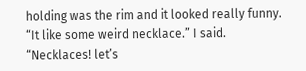holding was the rim and it looked really funny. “It like some weird necklace.” I said. “Necklaces! let’s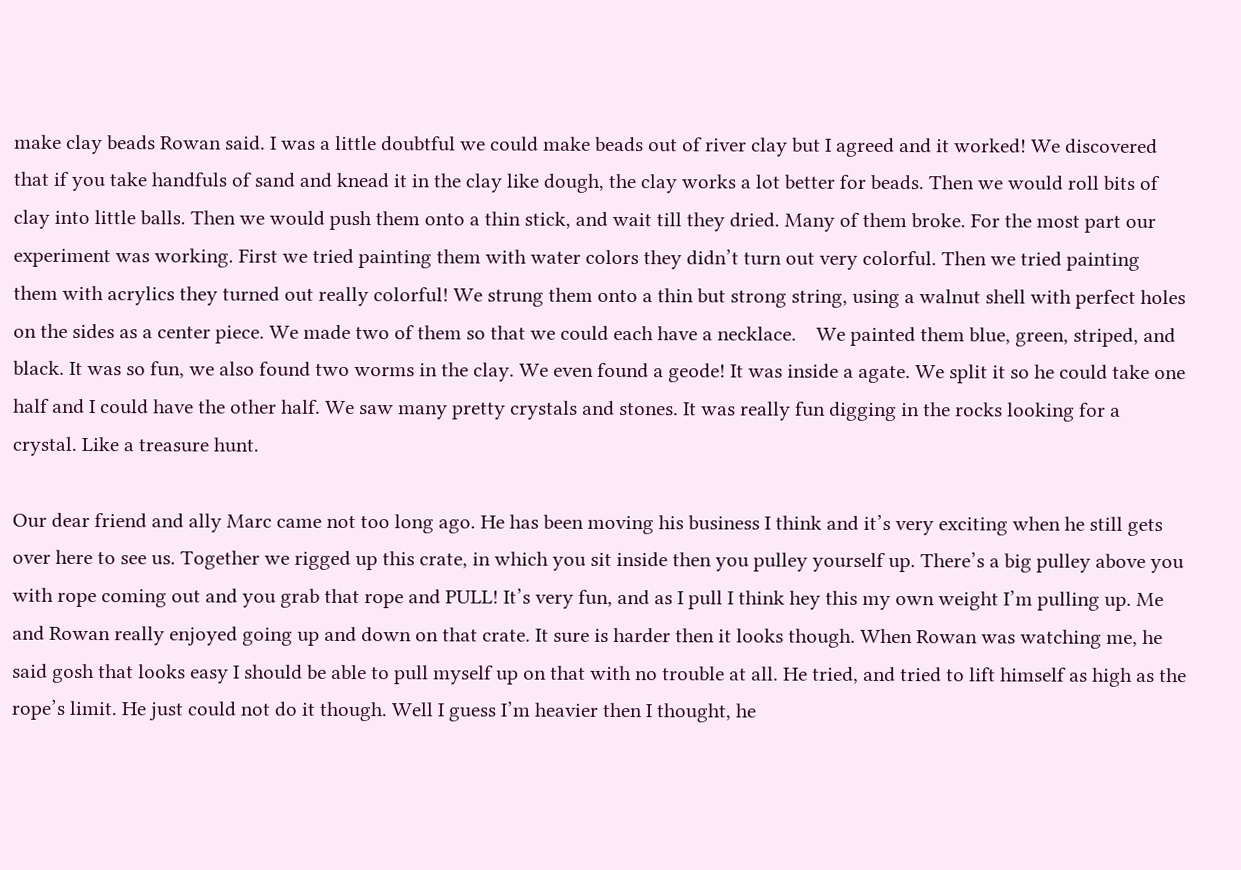make clay beads Rowan said. I was a little doubtful we could make beads out of river clay but I agreed and it worked! We discovered that if you take handfuls of sand and knead it in the clay like dough, the clay works a lot better for beads. Then we would roll bits of clay into little balls. Then we would push them onto a thin stick, and wait till they dried. Many of them broke. For the most part our experiment was working. First we tried painting them with water colors they didn’t turn out very colorful. Then we tried painting them with acrylics they turned out really colorful! We strung them onto a thin but strong string, using a walnut shell with perfect holes on the sides as a center piece. We made two of them so that we could each have a necklace.    We painted them blue, green, striped, and black. It was so fun, we also found two worms in the clay. We even found a geode! It was inside a agate. We split it so he could take one half and I could have the other half. We saw many pretty crystals and stones. It was really fun digging in the rocks looking for a crystal. Like a treasure hunt.

Our dear friend and ally Marc came not too long ago. He has been moving his business I think and it’s very exciting when he still gets over here to see us. Together we rigged up this crate, in which you sit inside then you pulley yourself up. There’s a big pulley above you with rope coming out and you grab that rope and PULL! It’s very fun, and as I pull I think hey this my own weight I’m pulling up. Me and Rowan really enjoyed going up and down on that crate. It sure is harder then it looks though. When Rowan was watching me, he said gosh that looks easy I should be able to pull myself up on that with no trouble at all. He tried, and tried to lift himself as high as the rope’s limit. He just could not do it though. Well I guess I’m heavier then I thought, he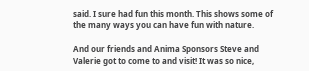said. I sure had fun this month. This shows some of the many ways you can have fun with nature.

And our friends and Anima Sponsors Steve and Valerie got to come to and visit! It was so nice,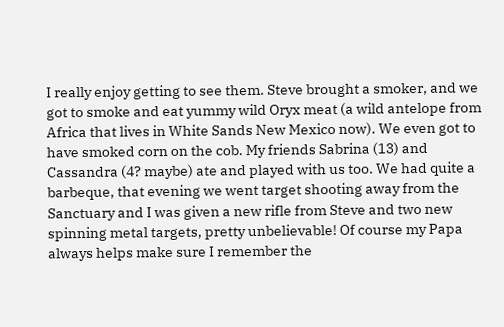I really enjoy getting to see them. Steve brought a smoker, and we got to smoke and eat yummy wild Oryx meat (a wild antelope from Africa that lives in White Sands New Mexico now). We even got to have smoked corn on the cob. My friends Sabrina (13) and Cassandra (4? maybe) ate and played with us too. We had quite a barbeque, that evening we went target shooting away from the Sanctuary and I was given a new rifle from Steve and two new spinning metal targets, pretty unbelievable! Of course my Papa always helps make sure I remember the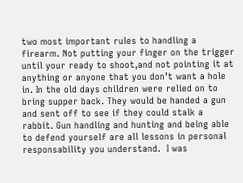two most important rules to handling a firearm. Not putting your finger on the trigger until your ready to shoot,and not pointing it at anything or anyone that you don’t want a hole in. In the old days children were relied on to bring supper back. They would be handed a gun and sent off to see if they could stalk a rabbit. Gun handling and hunting and being able to defend yourself are all lessons in personal responsability you understand.  I was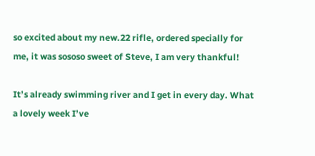so excited about my new.22 rifle, ordered specially for me, it was sososo sweet of Steve, I am very thankful!

It’s already swimming river and I get in every day. What a lovely week I’ve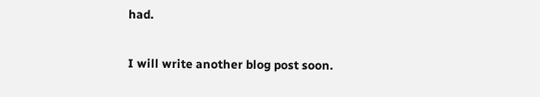had.

I will write another blog post soon.